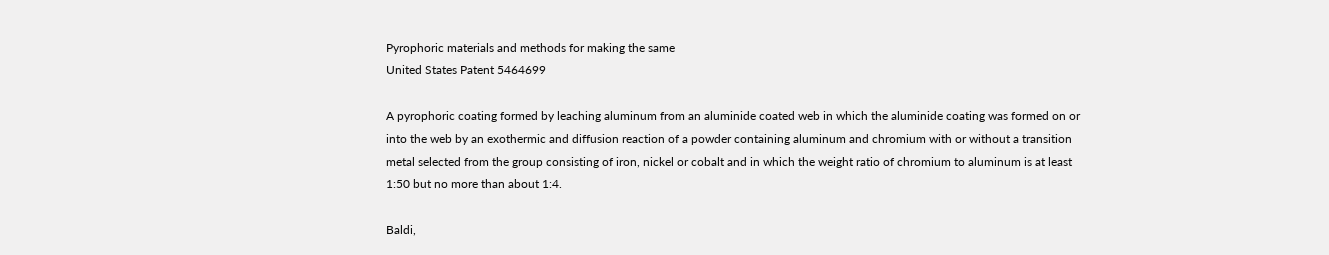Pyrophoric materials and methods for making the same
United States Patent 5464699

A pyrophoric coating formed by leaching aluminum from an aluminide coated web in which the aluminide coating was formed on or into the web by an exothermic and diffusion reaction of a powder containing aluminum and chromium with or without a transition metal selected from the group consisting of iron, nickel or cobalt and in which the weight ratio of chromium to aluminum is at least 1:50 but no more than about 1:4.

Baldi,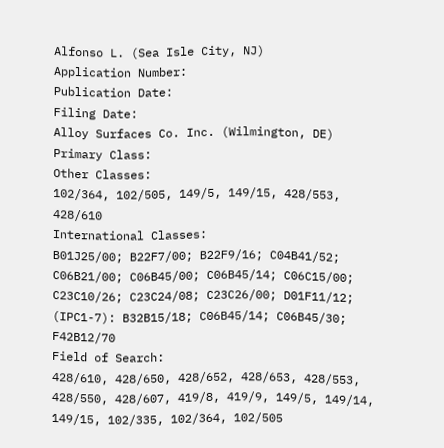Alfonso L. (Sea Isle City, NJ)
Application Number:
Publication Date:
Filing Date:
Alloy Surfaces Co. Inc. (Wilmington, DE)
Primary Class:
Other Classes:
102/364, 102/505, 149/5, 149/15, 428/553, 428/610
International Classes:
B01J25/00; B22F7/00; B22F9/16; C04B41/52; C06B21/00; C06B45/00; C06B45/14; C06C15/00; C23C10/26; C23C24/08; C23C26/00; D01F11/12; (IPC1-7): B32B15/18; C06B45/14; C06B45/30; F42B12/70
Field of Search:
428/610, 428/650, 428/652, 428/653, 428/553, 428/550, 428/607, 419/8, 419/9, 149/5, 149/14, 149/15, 102/335, 102/364, 102/505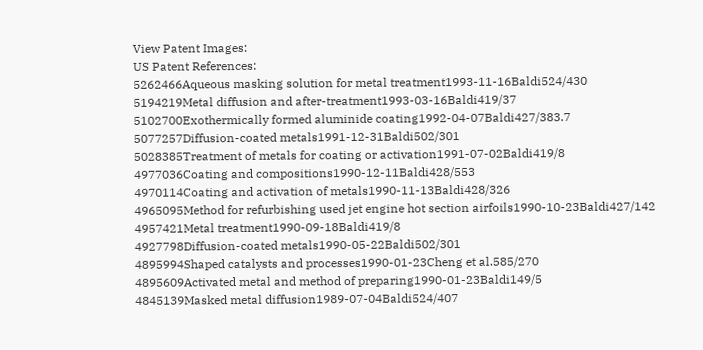View Patent Images:
US Patent References:
5262466Aqueous masking solution for metal treatment1993-11-16Baldi524/430
5194219Metal diffusion and after-treatment1993-03-16Baldi419/37
5102700Exothermically formed aluminide coating1992-04-07Baldi427/383.7
5077257Diffusion-coated metals1991-12-31Baldi502/301
5028385Treatment of metals for coating or activation1991-07-02Baldi419/8
4977036Coating and compositions1990-12-11Baldi428/553
4970114Coating and activation of metals1990-11-13Baldi428/326
4965095Method for refurbishing used jet engine hot section airfoils1990-10-23Baldi427/142
4957421Metal treatment1990-09-18Baldi419/8
4927798Diffusion-coated metals1990-05-22Baldi502/301
4895994Shaped catalysts and processes1990-01-23Cheng et al.585/270
4895609Activated metal and method of preparing1990-01-23Baldi149/5
4845139Masked metal diffusion1989-07-04Baldi524/407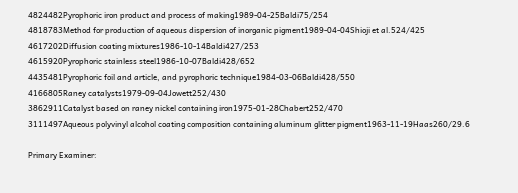4824482Pyrophoric iron product and process of making1989-04-25Baldi75/254
4818783Method for production of aqueous dispersion of inorganic pigment1989-04-04Shioji et al.524/425
4617202Diffusion coating mixtures1986-10-14Baldi427/253
4615920Pyrophoric stainless steel1986-10-07Baldi428/652
4435481Pyrophoric foil and article, and pyrophoric technique1984-03-06Baldi428/550
4166805Raney catalysts1979-09-04Jowett252/430
3862911Catalyst based on raney nickel containing iron1975-01-28Chabert252/470
3111497Aqueous polyvinyl alcohol coating composition containing aluminum glitter pigment1963-11-19Haas260/29.6

Primary Examiner: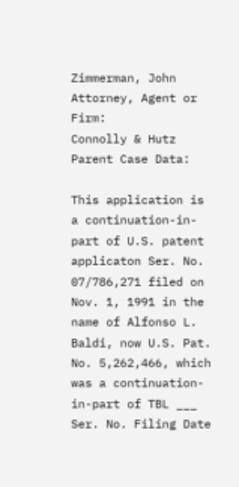Zimmerman, John
Attorney, Agent or Firm:
Connolly & Hutz
Parent Case Data:

This application is a continuation-in-part of U.S. patent applicaton Ser. No. 07/786,271 filed on Nov. 1, 1991 in the name of Alfonso L. Baldi, now U.S. Pat. No. 5,262,466, which was a continuation-in-part of TBL ___ Ser. No. Filing Date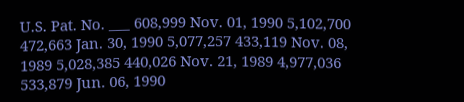U.S. Pat. No. ___ 608,999 Nov. 01, 1990 5,102,700 472,663 Jan. 30, 1990 5,077,257 433,119 Nov. 08, 1989 5,028,385 440,026 Nov. 21, 1989 4,977,036 533,879 Jun. 06, 1990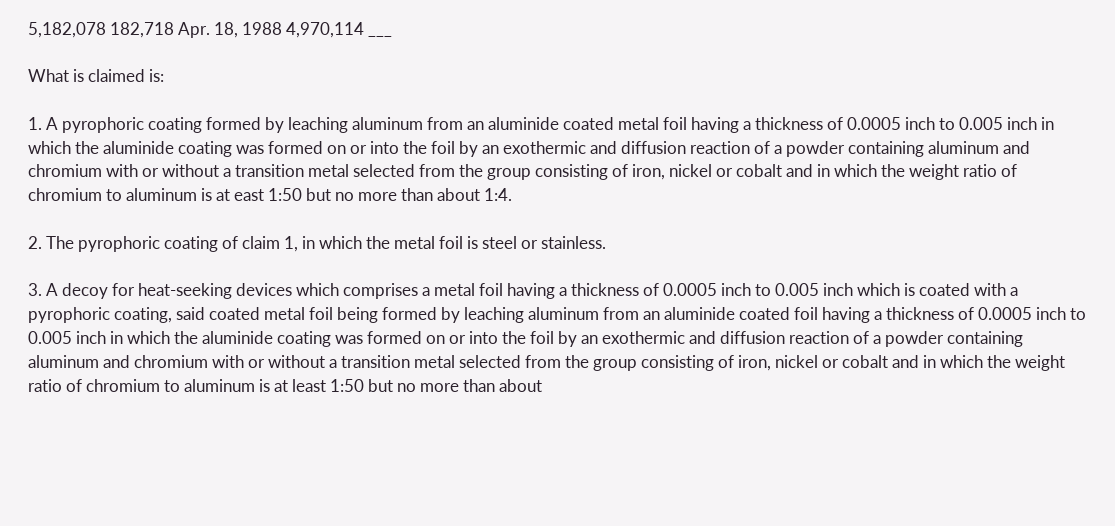5,182,078 182,718 Apr. 18, 1988 4,970,114 ___

What is claimed is:

1. A pyrophoric coating formed by leaching aluminum from an aluminide coated metal foil having a thickness of 0.0005 inch to 0.005 inch in which the aluminide coating was formed on or into the foil by an exothermic and diffusion reaction of a powder containing aluminum and chromium with or without a transition metal selected from the group consisting of iron, nickel or cobalt and in which the weight ratio of chromium to aluminum is at east 1:50 but no more than about 1:4.

2. The pyrophoric coating of claim 1, in which the metal foil is steel or stainless.

3. A decoy for heat-seeking devices which comprises a metal foil having a thickness of 0.0005 inch to 0.005 inch which is coated with a pyrophoric coating, said coated metal foil being formed by leaching aluminum from an aluminide coated foil having a thickness of 0.0005 inch to 0.005 inch in which the aluminide coating was formed on or into the foil by an exothermic and diffusion reaction of a powder containing aluminum and chromium with or without a transition metal selected from the group consisting of iron, nickel or cobalt and in which the weight ratio of chromium to aluminum is at least 1:50 but no more than about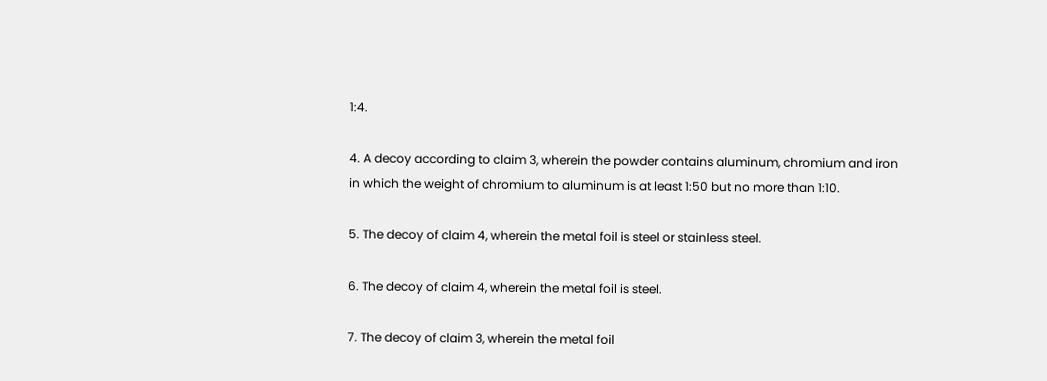1:4.

4. A decoy according to claim 3, wherein the powder contains aluminum, chromium and iron in which the weight of chromium to aluminum is at least 1:50 but no more than 1:10.

5. The decoy of claim 4, wherein the metal foil is steel or stainless steel.

6. The decoy of claim 4, wherein the metal foil is steel.

7. The decoy of claim 3, wherein the metal foil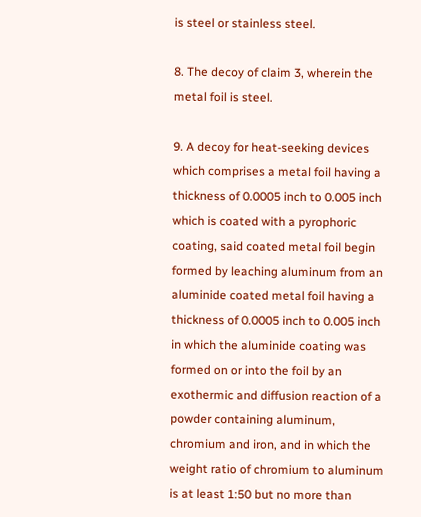is steel or stainless steel.

8. The decoy of claim 3, wherein the metal foil is steel.

9. A decoy for heat-seeking devices which comprises a metal foil having a thickness of 0.0005 inch to 0.005 inch which is coated with a pyrophoric coating, said coated metal foil begin formed by leaching aluminum from an aluminide coated metal foil having a thickness of 0.0005 inch to 0.005 inch in which the aluminide coating was formed on or into the foil by an exothermic and diffusion reaction of a powder containing aluminum, chromium and iron, and in which the weight ratio of chromium to aluminum is at least 1:50 but no more than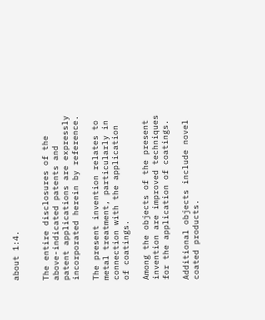about 1:4.


The entire disclosures of the above-indicated patents and patent applications are expressly incorporated herein by reference.

The present invention relates to metal treatment, particularly in connection with the application of coatings.

Among the objects of the present invention are improved techniques for the application of coatings.

Additional objects include novel coated products.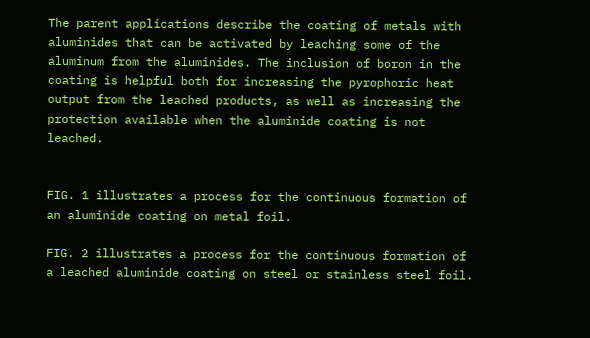The parent applications describe the coating of metals with aluminides that can be activated by leaching some of the aluminum from the aluminides. The inclusion of boron in the coating is helpful both for increasing the pyrophoric heat output from the leached products, as well as increasing the protection available when the aluminide coating is not leached.


FIG. 1 illustrates a process for the continuous formation of an aluminide coating on metal foil.

FIG. 2 illustrates a process for the continuous formation of a leached aluminide coating on steel or stainless steel foil.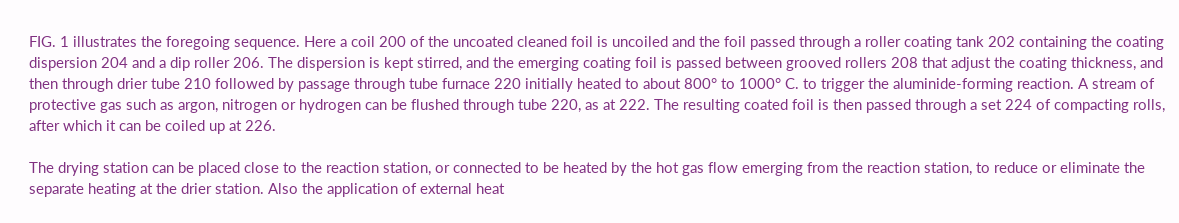FIG. 1 illustrates the foregoing sequence. Here a coil 200 of the uncoated cleaned foil is uncoiled and the foil passed through a roller coating tank 202 containing the coating dispersion 204 and a dip roller 206. The dispersion is kept stirred, and the emerging coating foil is passed between grooved rollers 208 that adjust the coating thickness, and then through drier tube 210 followed by passage through tube furnace 220 initially heated to about 800° to 1000° C. to trigger the aluminide-forming reaction. A stream of protective gas such as argon, nitrogen or hydrogen can be flushed through tube 220, as at 222. The resulting coated foil is then passed through a set 224 of compacting rolls, after which it can be coiled up at 226.

The drying station can be placed close to the reaction station, or connected to be heated by the hot gas flow emerging from the reaction station, to reduce or eliminate the separate heating at the drier station. Also the application of external heat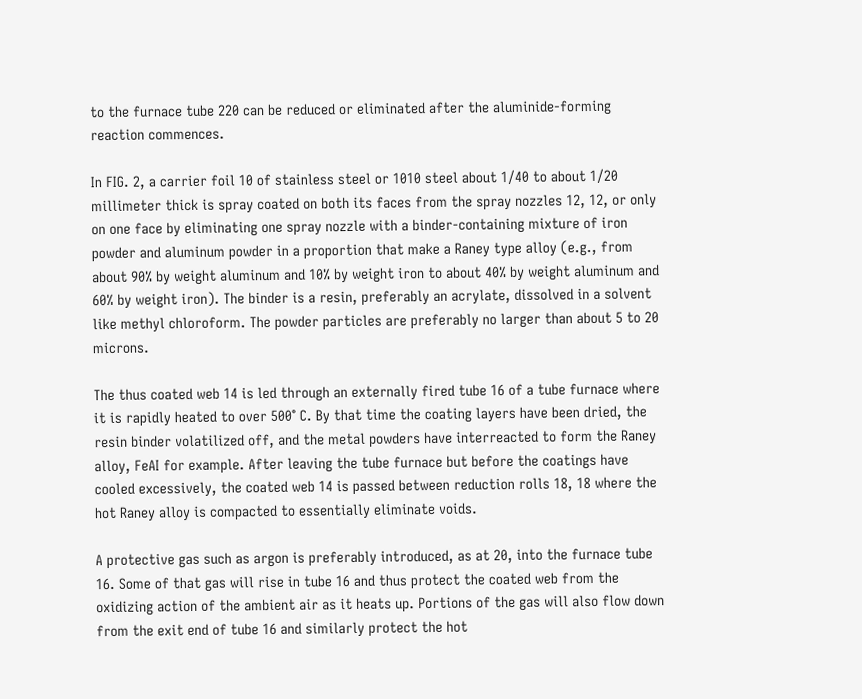to the furnace tube 220 can be reduced or eliminated after the aluminide-forming reaction commences.

In FIG. 2, a carrier foil 10 of stainless steel or 1010 steel about 1/40 to about 1/20 millimeter thick is spray coated on both its faces from the spray nozzles 12, 12, or only on one face by eliminating one spray nozzle with a binder-containing mixture of iron powder and aluminum powder in a proportion that make a Raney type alloy (e.g., from about 90% by weight aluminum and 10% by weight iron to about 40% by weight aluminum and 60% by weight iron). The binder is a resin, preferably an acrylate, dissolved in a solvent like methyl chloroform. The powder particles are preferably no larger than about 5 to 20 microns.

The thus coated web 14 is led through an externally fired tube 16 of a tube furnace where it is rapidly heated to over 500° C. By that time the coating layers have been dried, the resin binder volatilized off, and the metal powders have interreacted to form the Raney alloy, FeAI for example. After leaving the tube furnace but before the coatings have cooled excessively, the coated web 14 is passed between reduction rolls 18, 18 where the hot Raney alloy is compacted to essentially eliminate voids.

A protective gas such as argon is preferably introduced, as at 20, into the furnace tube 16. Some of that gas will rise in tube 16 and thus protect the coated web from the oxidizing action of the ambient air as it heats up. Portions of the gas will also flow down from the exit end of tube 16 and similarly protect the hot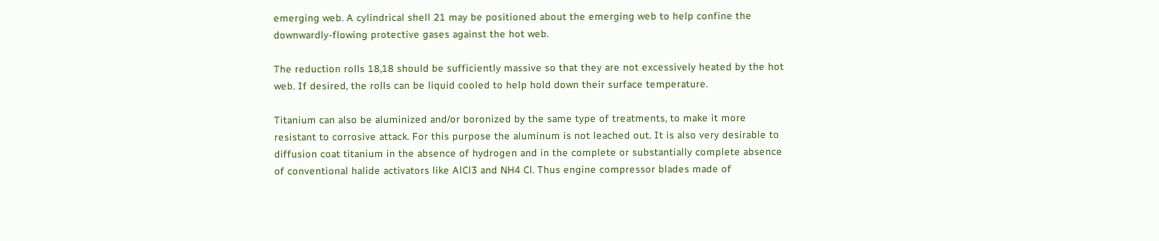emerging web. A cylindrical shell 21 may be positioned about the emerging web to help confine the downwardly-flowing protective gases against the hot web.

The reduction rolls 18,18 should be sufficiently massive so that they are not excessively heated by the hot web. If desired, the rolls can be liquid cooled to help hold down their surface temperature.

Titanium can also be aluminized and/or boronized by the same type of treatments, to make it more resistant to corrosive attack. For this purpose the aluminum is not leached out. It is also very desirable to diffusion coat titanium in the absence of hydrogen and in the complete or substantially complete absence of conventional halide activators like AlCl3 and NH4 Cl. Thus engine compressor blades made of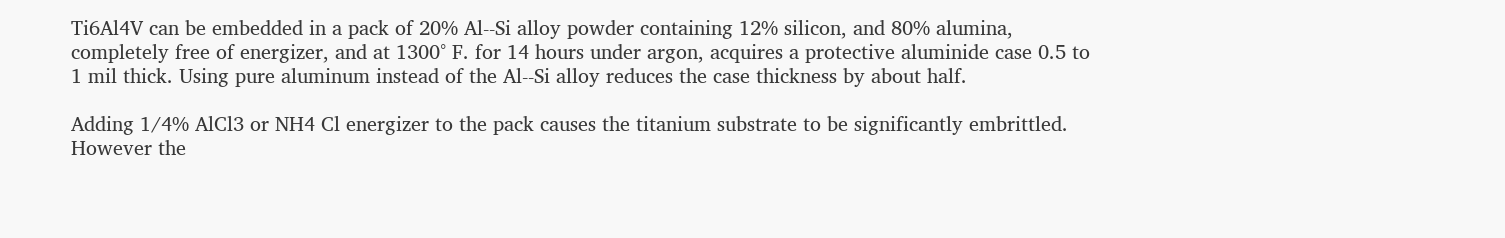Ti6Al4V can be embedded in a pack of 20% Al--Si alloy powder containing 12% silicon, and 80% alumina, completely free of energizer, and at 1300° F. for 14 hours under argon, acquires a protective aluminide case 0.5 to 1 mil thick. Using pure aluminum instead of the Al--Si alloy reduces the case thickness by about half.

Adding 1/4% AlCl3 or NH4 Cl energizer to the pack causes the titanium substrate to be significantly embrittled. However the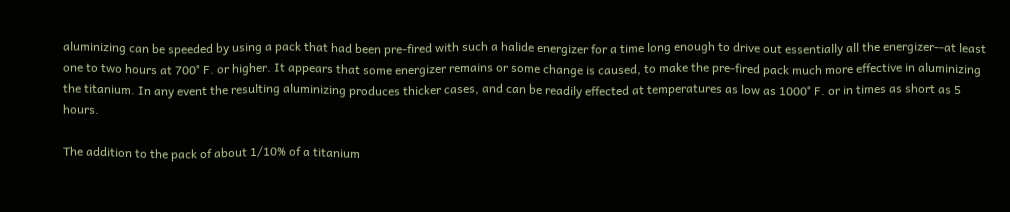aluminizing can be speeded by using a pack that had been pre-fired with such a halide energizer for a time long enough to drive out essentially all the energizer--at least one to two hours at 700° F. or higher. It appears that some energizer remains or some change is caused, to make the pre-fired pack much more effective in aluminizing the titanium. In any event the resulting aluminizing produces thicker cases, and can be readily effected at temperatures as low as 1000° F. or in times as short as 5 hours.

The addition to the pack of about 1/10% of a titanium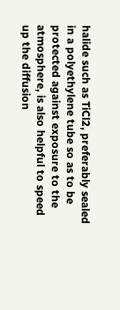halide such as TiCl2, preferably sealed in a polyethylene tube so as to be protected against exposure to the atmosphere, is also helpful to speed up the diffusion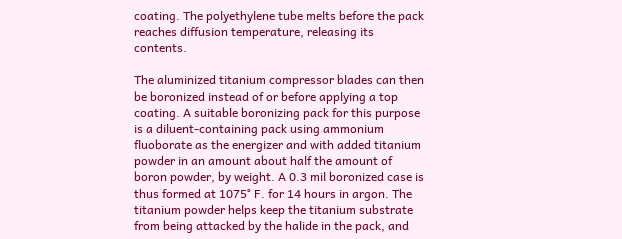coating. The polyethylene tube melts before the pack reaches diffusion temperature, releasing its contents.

The aluminized titanium compressor blades can then be boronized instead of or before applying a top coating. A suitable boronizing pack for this purpose is a diluent-containing pack using ammonium fluoborate as the energizer and with added titanium powder in an amount about half the amount of boron powder, by weight. A 0.3 mil boronized case is thus formed at 1075° F. for 14 hours in argon. The titanium powder helps keep the titanium substrate from being attacked by the halide in the pack, and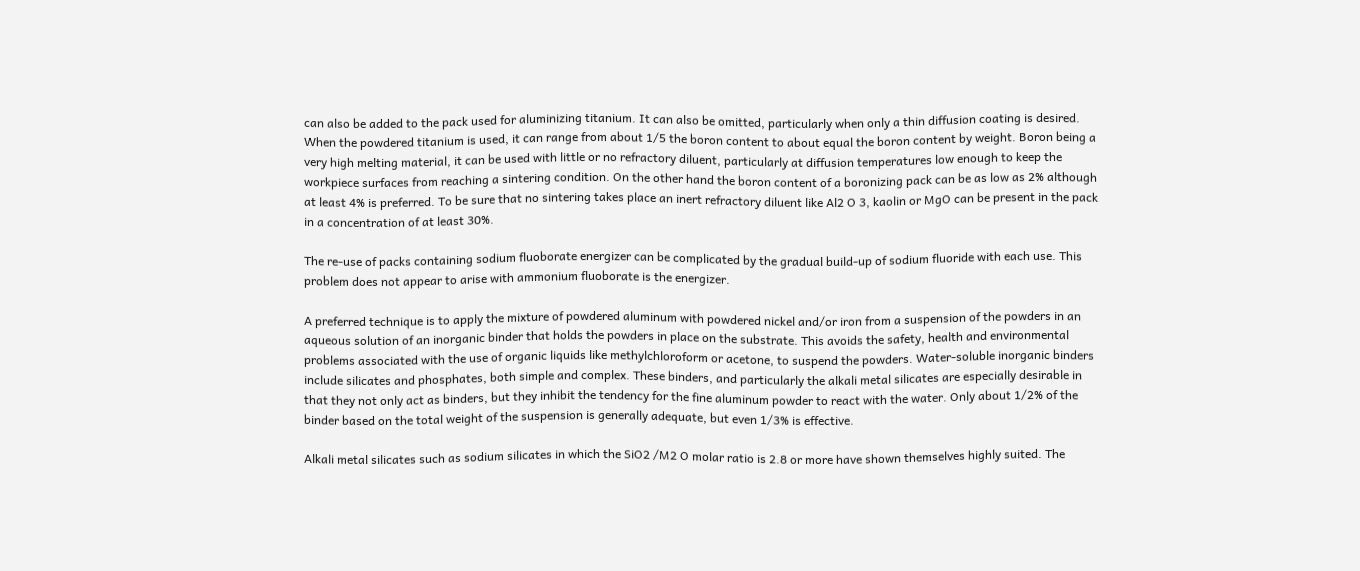can also be added to the pack used for aluminizing titanium. It can also be omitted, particularly when only a thin diffusion coating is desired. When the powdered titanium is used, it can range from about 1/5 the boron content to about equal the boron content by weight. Boron being a very high melting material, it can be used with little or no refractory diluent, particularly at diffusion temperatures low enough to keep the workpiece surfaces from reaching a sintering condition. On the other hand the boron content of a boronizing pack can be as low as 2% although at least 4% is preferred. To be sure that no sintering takes place an inert refractory diluent like Al2 O 3, kaolin or MgO can be present in the pack in a concentration of at least 30%.

The re-use of packs containing sodium fluoborate energizer can be complicated by the gradual build-up of sodium fluoride with each use. This problem does not appear to arise with ammonium fluoborate is the energizer.

A preferred technique is to apply the mixture of powdered aluminum with powdered nickel and/or iron from a suspension of the powders in an aqueous solution of an inorganic binder that holds the powders in place on the substrate. This avoids the safety, health and environmental problems associated with the use of organic liquids like methylchloroform or acetone, to suspend the powders. Water-soluble inorganic binders include silicates and phosphates, both simple and complex. These binders, and particularly the alkali metal silicates are especially desirable in that they not only act as binders, but they inhibit the tendency for the fine aluminum powder to react with the water. Only about 1/2% of the binder based on the total weight of the suspension is generally adequate, but even 1/3% is effective.

Alkali metal silicates such as sodium silicates in which the SiO2 /M2 O molar ratio is 2.8 or more have shown themselves highly suited. The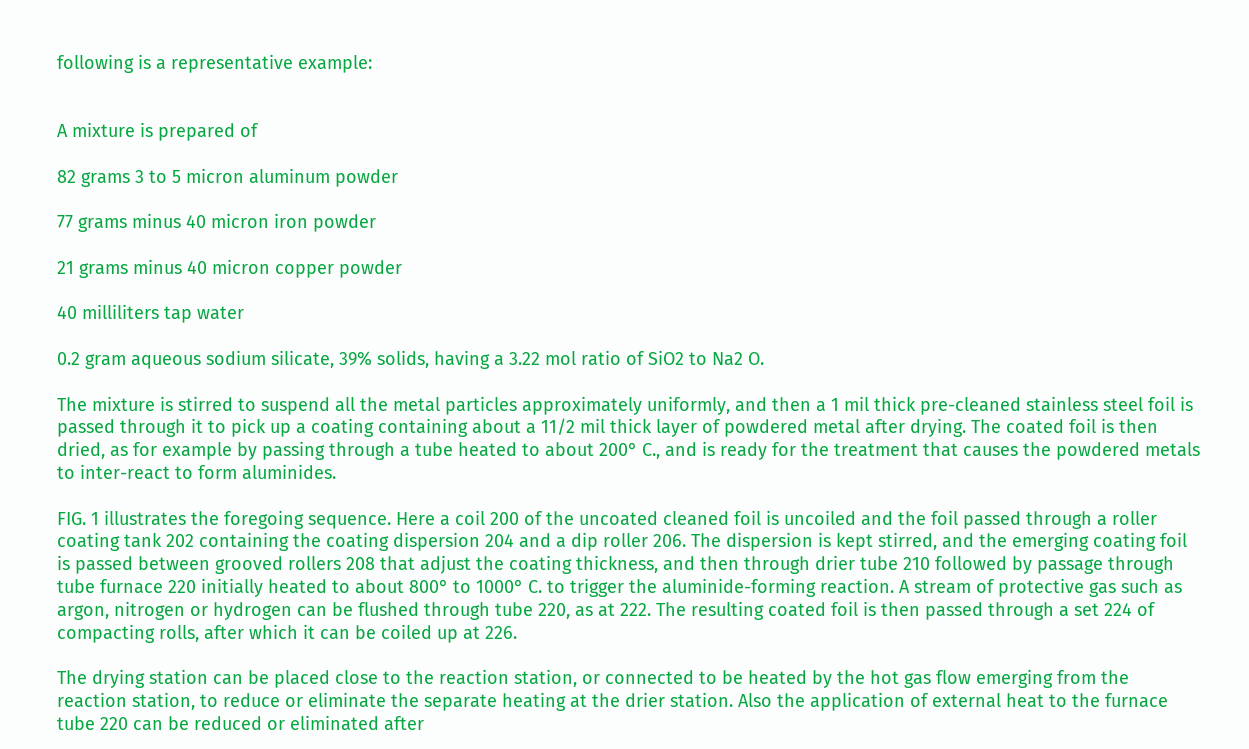following is a representative example:


A mixture is prepared of

82 grams 3 to 5 micron aluminum powder

77 grams minus 40 micron iron powder

21 grams minus 40 micron copper powder

40 milliliters tap water

0.2 gram aqueous sodium silicate, 39% solids, having a 3.22 mol ratio of SiO2 to Na2 O.

The mixture is stirred to suspend all the metal particles approximately uniformly, and then a 1 mil thick pre-cleaned stainless steel foil is passed through it to pick up a coating containing about a 11/2 mil thick layer of powdered metal after drying. The coated foil is then dried, as for example by passing through a tube heated to about 200° C., and is ready for the treatment that causes the powdered metals to inter-react to form aluminides.

FIG. 1 illustrates the foregoing sequence. Here a coil 200 of the uncoated cleaned foil is uncoiled and the foil passed through a roller coating tank 202 containing the coating dispersion 204 and a dip roller 206. The dispersion is kept stirred, and the emerging coating foil is passed between grooved rollers 208 that adjust the coating thickness, and then through drier tube 210 followed by passage through tube furnace 220 initially heated to about 800° to 1000° C. to trigger the aluminide-forming reaction. A stream of protective gas such as argon, nitrogen or hydrogen can be flushed through tube 220, as at 222. The resulting coated foil is then passed through a set 224 of compacting rolls, after which it can be coiled up at 226.

The drying station can be placed close to the reaction station, or connected to be heated by the hot gas flow emerging from the reaction station, to reduce or eliminate the separate heating at the drier station. Also the application of external heat to the furnace tube 220 can be reduced or eliminated after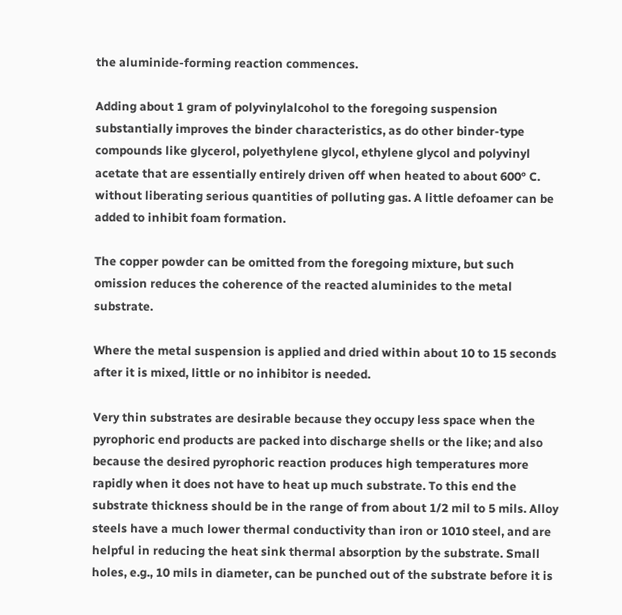the aluminide-forming reaction commences.

Adding about 1 gram of polyvinylalcohol to the foregoing suspension substantially improves the binder characteristics, as do other binder-type compounds like glycerol, polyethylene glycol, ethylene glycol and polyvinyl acetate that are essentially entirely driven off when heated to about 600° C. without liberating serious quantities of polluting gas. A little defoamer can be added to inhibit foam formation.

The copper powder can be omitted from the foregoing mixture, but such omission reduces the coherence of the reacted aluminides to the metal substrate.

Where the metal suspension is applied and dried within about 10 to 15 seconds after it is mixed, little or no inhibitor is needed.

Very thin substrates are desirable because they occupy less space when the pyrophoric end products are packed into discharge shells or the like; and also because the desired pyrophoric reaction produces high temperatures more rapidly when it does not have to heat up much substrate. To this end the substrate thickness should be in the range of from about 1/2 mil to 5 mils. Alloy steels have a much lower thermal conductivity than iron or 1010 steel, and are helpful in reducing the heat sink thermal absorption by the substrate. Small holes, e.g., 10 mils in diameter, can be punched out of the substrate before it is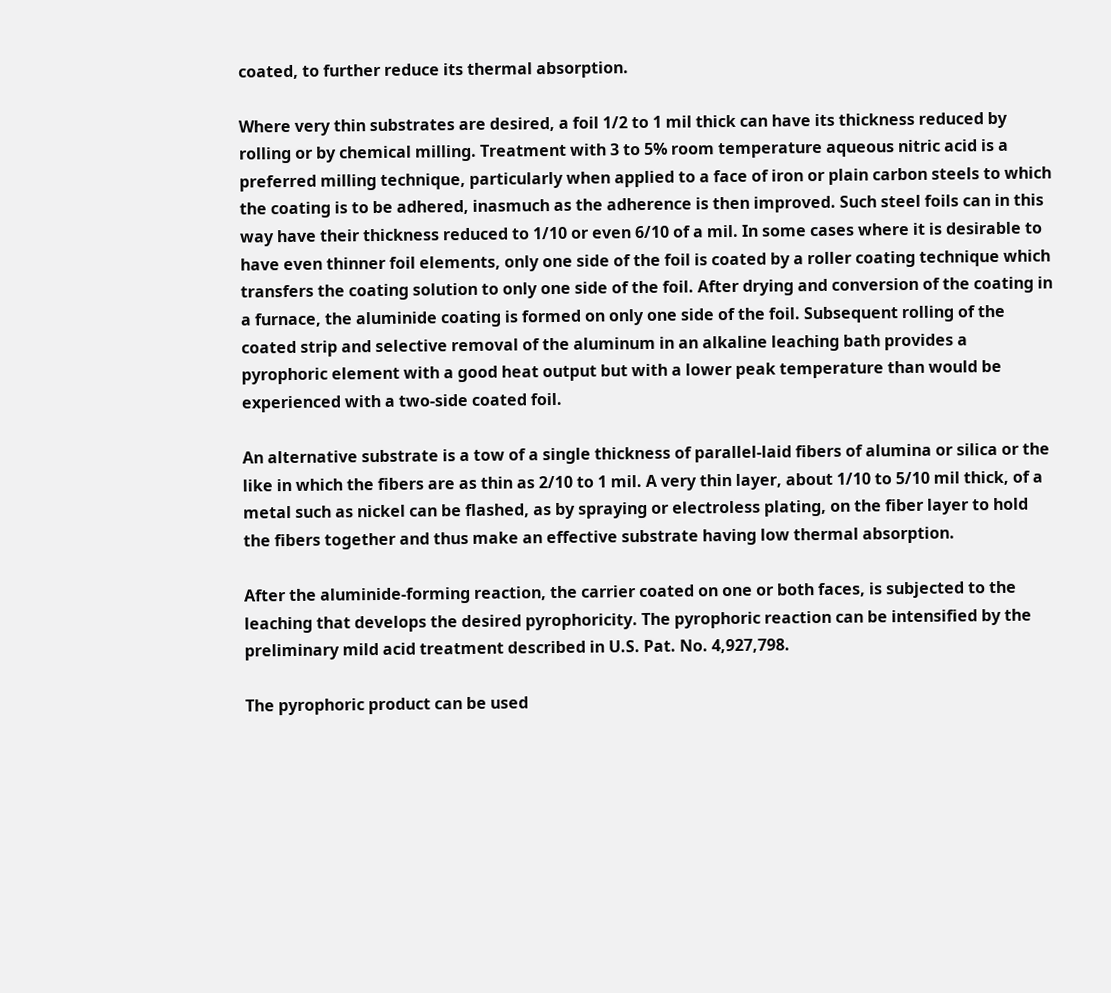coated, to further reduce its thermal absorption.

Where very thin substrates are desired, a foil 1/2 to 1 mil thick can have its thickness reduced by rolling or by chemical milling. Treatment with 3 to 5% room temperature aqueous nitric acid is a preferred milling technique, particularly when applied to a face of iron or plain carbon steels to which the coating is to be adhered, inasmuch as the adherence is then improved. Such steel foils can in this way have their thickness reduced to 1/10 or even 6/10 of a mil. In some cases where it is desirable to have even thinner foil elements, only one side of the foil is coated by a roller coating technique which transfers the coating solution to only one side of the foil. After drying and conversion of the coating in a furnace, the aluminide coating is formed on only one side of the foil. Subsequent rolling of the coated strip and selective removal of the aluminum in an alkaline leaching bath provides a pyrophoric element with a good heat output but with a lower peak temperature than would be experienced with a two-side coated foil.

An alternative substrate is a tow of a single thickness of parallel-laid fibers of alumina or silica or the like in which the fibers are as thin as 2/10 to 1 mil. A very thin layer, about 1/10 to 5/10 mil thick, of a metal such as nickel can be flashed, as by spraying or electroless plating, on the fiber layer to hold the fibers together and thus make an effective substrate having low thermal absorption.

After the aluminide-forming reaction, the carrier coated on one or both faces, is subjected to the leaching that develops the desired pyrophoricity. The pyrophoric reaction can be intensified by the preliminary mild acid treatment described in U.S. Pat. No. 4,927,798.

The pyrophoric product can be used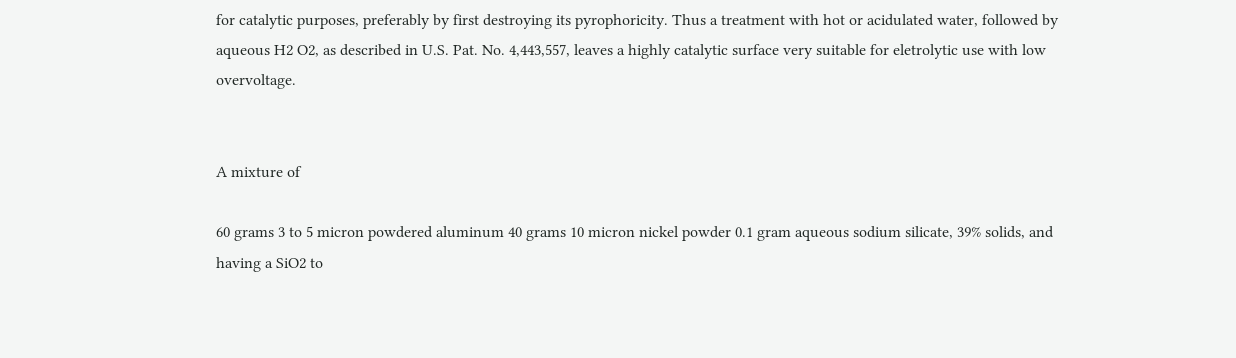for catalytic purposes, preferably by first destroying its pyrophoricity. Thus a treatment with hot or acidulated water, followed by aqueous H2 O2, as described in U.S. Pat. No. 4,443,557, leaves a highly catalytic surface very suitable for eletrolytic use with low overvoltage.


A mixture of

60 grams 3 to 5 micron powdered aluminum 40 grams 10 micron nickel powder 0.1 gram aqueous sodium silicate, 39% solids, and having a SiO2 to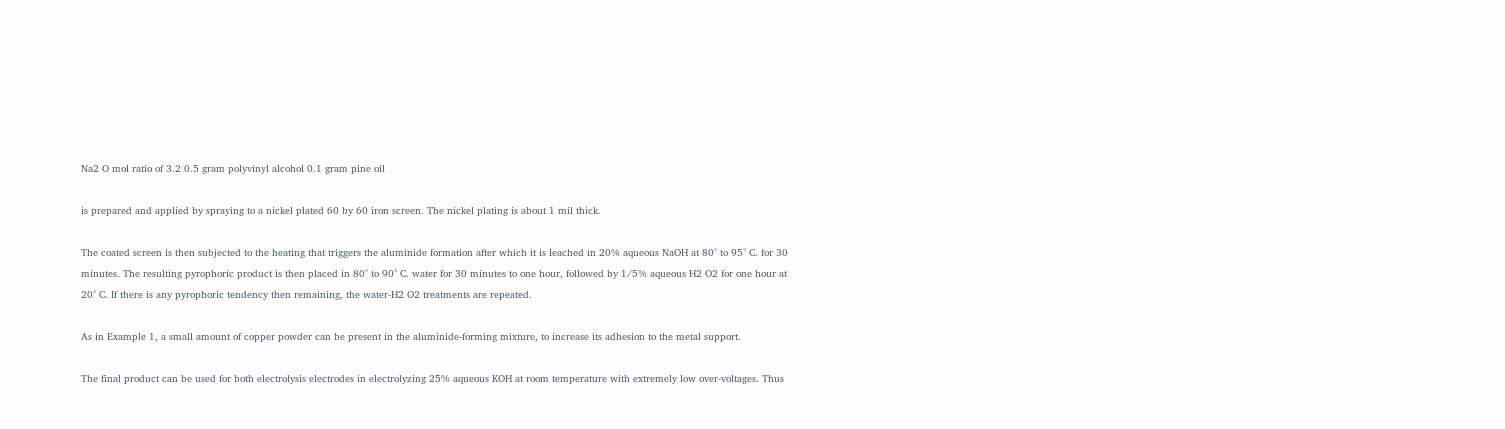Na2 O mol ratio of 3.2 0.5 gram polyvinyl alcohol 0.1 gram pine oil

is prepared and applied by spraying to a nickel plated 60 by 60 iron screen. The nickel plating is about 1 mil thick.

The coated screen is then subjected to the heating that triggers the aluminide formation after which it is leached in 20% aqueous NaOH at 80° to 95° C. for 30 minutes. The resulting pyrophoric product is then placed in 80° to 90° C. water for 30 minutes to one hour, followed by 1/5% aqueous H2 O2 for one hour at 20° C. If there is any pyrophoric tendency then remaining, the water-H2 O2 treatments are repeated.

As in Example 1, a small amount of copper powder can be present in the aluminide-forming mixture, to increase its adhesion to the metal support.

The final product can be used for both electrolysis electrodes in electrolyzing 25% aqueous KOH at room temperature with extremely low over-voltages. Thus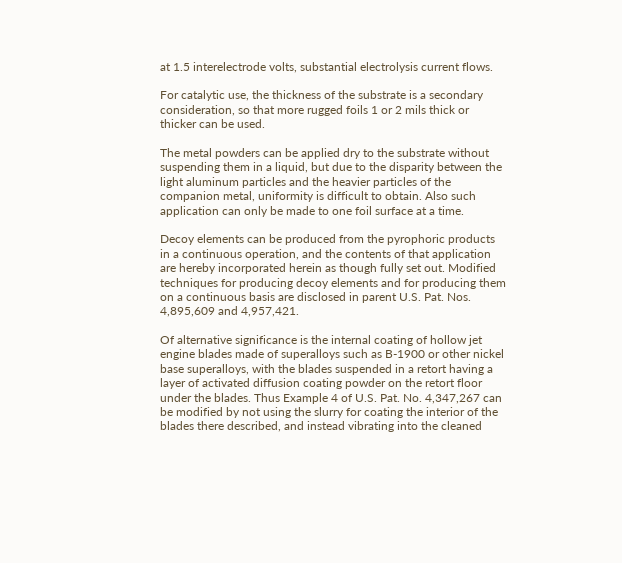at 1.5 interelectrode volts, substantial electrolysis current flows.

For catalytic use, the thickness of the substrate is a secondary consideration, so that more rugged foils 1 or 2 mils thick or thicker can be used.

The metal powders can be applied dry to the substrate without suspending them in a liquid, but due to the disparity between the light aluminum particles and the heavier particles of the companion metal, uniformity is difficult to obtain. Also such application can only be made to one foil surface at a time.

Decoy elements can be produced from the pyrophoric products in a continuous operation, and the contents of that application are hereby incorporated herein as though fully set out. Modified techniques for producing decoy elements and for producing them on a continuous basis are disclosed in parent U.S. Pat. Nos. 4,895,609 and 4,957,421.

Of alternative significance is the internal coating of hollow jet engine blades made of superalloys such as B-1900 or other nickel base superalloys, with the blades suspended in a retort having a layer of activated diffusion coating powder on the retort floor under the blades. Thus Example 4 of U.S. Pat. No. 4,347,267 can be modified by not using the slurry for coating the interior of the blades there described, and instead vibrating into the cleaned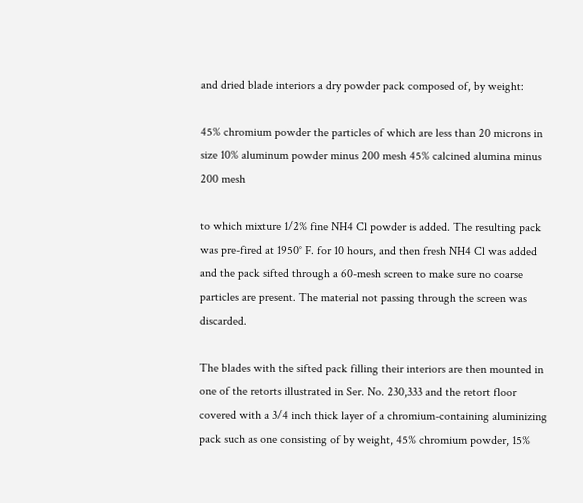and dried blade interiors a dry powder pack composed of, by weight:

45% chromium powder the particles of which are less than 20 microns in size 10% aluminum powder minus 200 mesh 45% calcined alumina minus 200 mesh

to which mixture 1/2% fine NH4 Cl powder is added. The resulting pack was pre-fired at 1950° F. for 10 hours, and then fresh NH4 Cl was added and the pack sifted through a 60-mesh screen to make sure no coarse particles are present. The material not passing through the screen was discarded.

The blades with the sifted pack filling their interiors are then mounted in one of the retorts illustrated in Ser. No. 230,333 and the retort floor covered with a 3/4 inch thick layer of a chromium-containing aluminizing pack such as one consisting of by weight, 45% chromium powder, 15%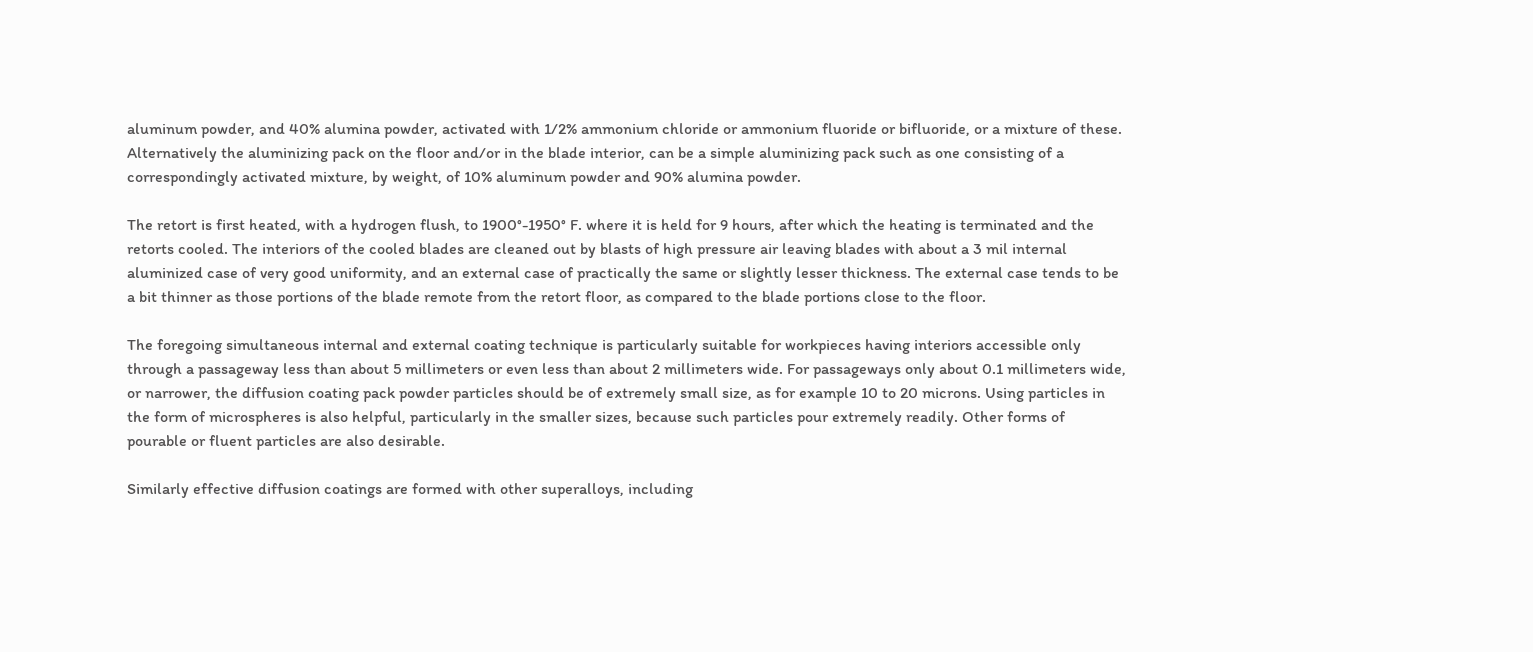aluminum powder, and 40% alumina powder, activated with 1/2% ammonium chloride or ammonium fluoride or bifluoride, or a mixture of these. Alternatively the aluminizing pack on the floor and/or in the blade interior, can be a simple aluminizing pack such as one consisting of a correspondingly activated mixture, by weight, of 10% aluminum powder and 90% alumina powder.

The retort is first heated, with a hydrogen flush, to 1900°-1950° F. where it is held for 9 hours, after which the heating is terminated and the retorts cooled. The interiors of the cooled blades are cleaned out by blasts of high pressure air leaving blades with about a 3 mil internal aluminized case of very good uniformity, and an external case of practically the same or slightly lesser thickness. The external case tends to be a bit thinner as those portions of the blade remote from the retort floor, as compared to the blade portions close to the floor.

The foregoing simultaneous internal and external coating technique is particularly suitable for workpieces having interiors accessible only through a passageway less than about 5 millimeters or even less than about 2 millimeters wide. For passageways only about 0.1 millimeters wide, or narrower, the diffusion coating pack powder particles should be of extremely small size, as for example 10 to 20 microns. Using particles in the form of microspheres is also helpful, particularly in the smaller sizes, because such particles pour extremely readily. Other forms of pourable or fluent particles are also desirable.

Similarly effective diffusion coatings are formed with other superalloys, including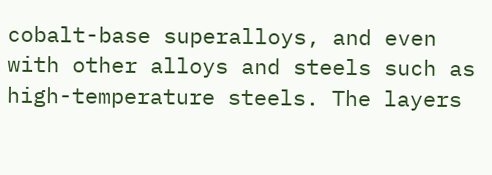cobalt-base superalloys, and even with other alloys and steels such as high-temperature steels. The layers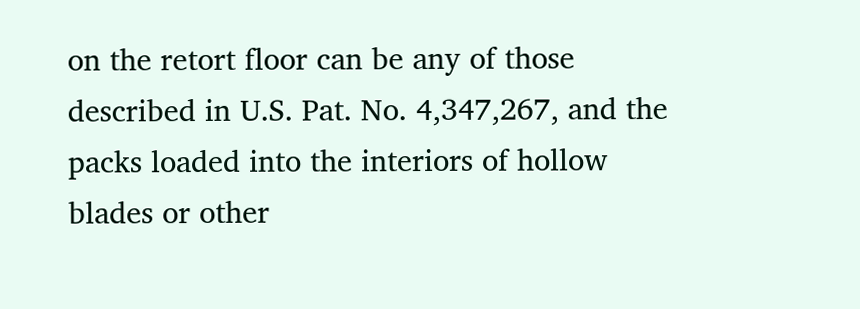on the retort floor can be any of those described in U.S. Pat. No. 4,347,267, and the packs loaded into the interiors of hollow blades or other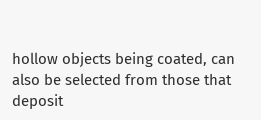hollow objects being coated, can also be selected from those that deposit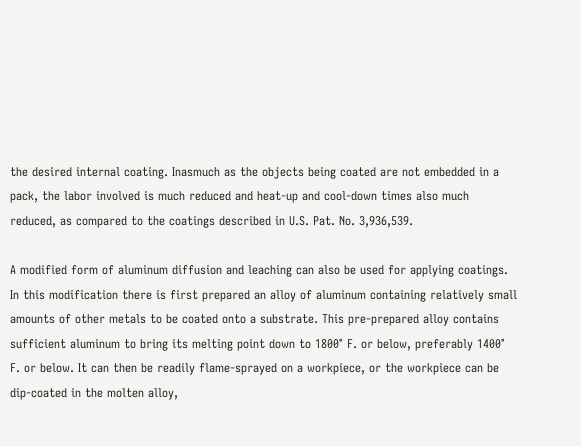the desired internal coating. Inasmuch as the objects being coated are not embedded in a pack, the labor involved is much reduced and heat-up and cool-down times also much reduced, as compared to the coatings described in U.S. Pat. No. 3,936,539.

A modified form of aluminum diffusion and leaching can also be used for applying coatings. In this modification there is first prepared an alloy of aluminum containing relatively small amounts of other metals to be coated onto a substrate. This pre-prepared alloy contains sufficient aluminum to bring its melting point down to 1800° F. or below, preferably 1400° F. or below. It can then be readily flame-sprayed on a workpiece, or the workpiece can be dip-coated in the molten alloy,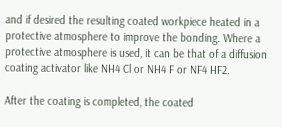and if desired the resulting coated workpiece heated in a protective atmosphere to improve the bonding. Where a protective atmosphere is used, it can be that of a diffusion coating activator like NH4 Cl or NH4 F or NF4 HF2.

After the coating is completed, the coated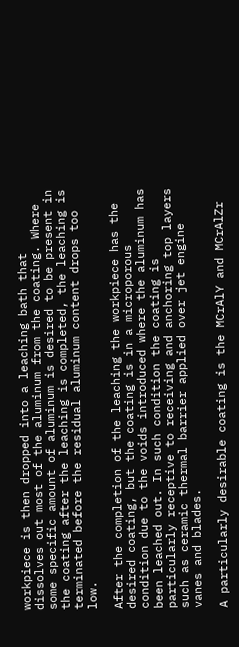workpiece is then dropped into a leaching bath that dissolves out most of the aluminum from the coating. Where some specific amount of aluminum is desired to be present in the coating after the leaching is completed, the leaching is terminated before the residual aluminum content drops too low.

After the completion of the leaching the workpiece has the desired coating, but the coating is in a microporous condition due to the voids introduced where the aluminum has been leached out. In such condition the coating is particularly receptive to receiving and anchoring top layers such as ceramic thermal barrier applied over jet engine vanes and blades.

A particularly desirable coating is the MCrAlY and MCrAlZr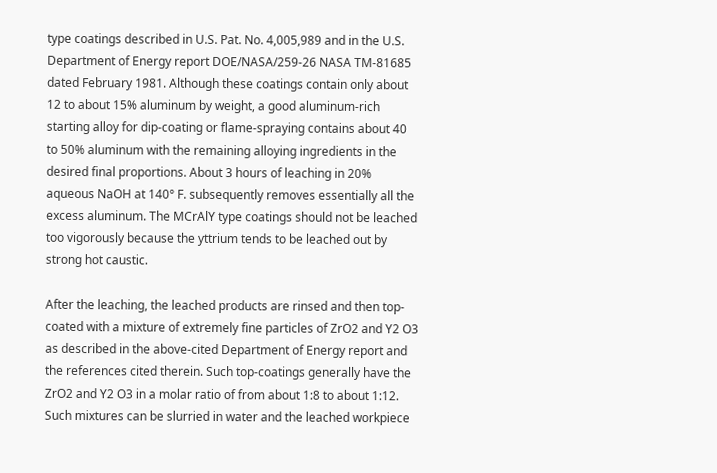type coatings described in U.S. Pat. No. 4,005,989 and in the U.S. Department of Energy report DOE/NASA/259-26 NASA TM-81685 dated February 1981. Although these coatings contain only about 12 to about 15% aluminum by weight, a good aluminum-rich starting alloy for dip-coating or flame-spraying contains about 40 to 50% aluminum with the remaining alloying ingredients in the desired final proportions. About 3 hours of leaching in 20% aqueous NaOH at 140° F. subsequently removes essentially all the excess aluminum. The MCrAlY type coatings should not be leached too vigorously because the yttrium tends to be leached out by strong hot caustic.

After the leaching, the leached products are rinsed and then top-coated with a mixture of extremely fine particles of ZrO2 and Y2 O3 as described in the above-cited Department of Energy report and the references cited therein. Such top-coatings generally have the ZrO2 and Y2 O3 in a molar ratio of from about 1:8 to about 1:12. Such mixtures can be slurried in water and the leached workpiece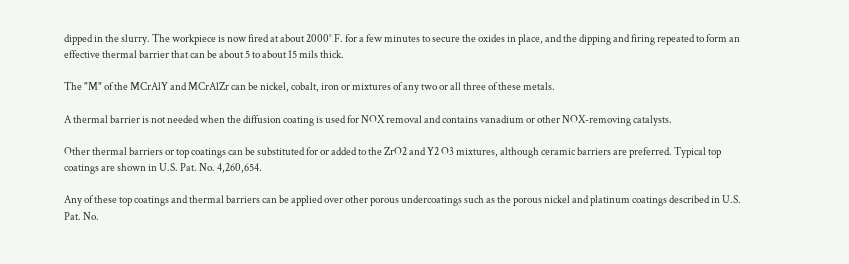dipped in the slurry. The workpiece is now fired at about 2000° F. for a few minutes to secure the oxides in place, and the dipping and firing repeated to form an effective thermal barrier that can be about 5 to about 15 mils thick.

The "M" of the MCrAlY and MCrAlZr can be nickel, cobalt, iron or mixtures of any two or all three of these metals.

A thermal barrier is not needed when the diffusion coating is used for NOX removal and contains vanadium or other NOX-removing catalysts.

Other thermal barriers or top coatings can be substituted for or added to the ZrO2 and Y2 O3 mixtures, although ceramic barriers are preferred. Typical top coatings are shown in U.S. Pat. No. 4,260,654.

Any of these top coatings and thermal barriers can be applied over other porous undercoatings such as the porous nickel and platinum coatings described in U.S. Pat. No.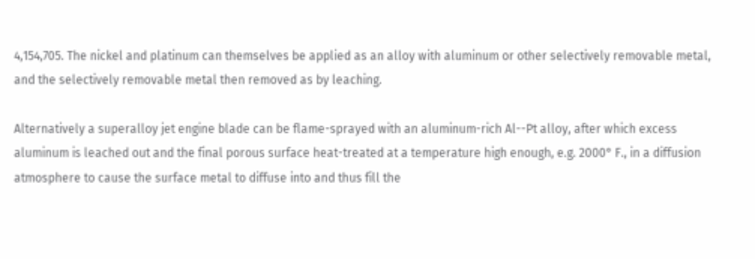4,154,705. The nickel and platinum can themselves be applied as an alloy with aluminum or other selectively removable metal, and the selectively removable metal then removed as by leaching.

Alternatively a superalloy jet engine blade can be flame-sprayed with an aluminum-rich Al--Pt alloy, after which excess aluminum is leached out and the final porous surface heat-treated at a temperature high enough, e.g. 2000° F., in a diffusion atmosphere to cause the surface metal to diffuse into and thus fill the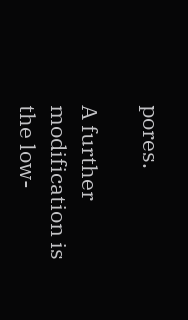pores.

A further modification is the low-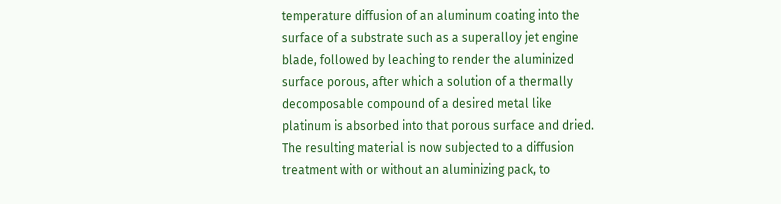temperature diffusion of an aluminum coating into the surface of a substrate such as a superalloy jet engine blade, followed by leaching to render the aluminized surface porous, after which a solution of a thermally decomposable compound of a desired metal like platinum is absorbed into that porous surface and dried. The resulting material is now subjected to a diffusion treatment with or without an aluminizing pack, to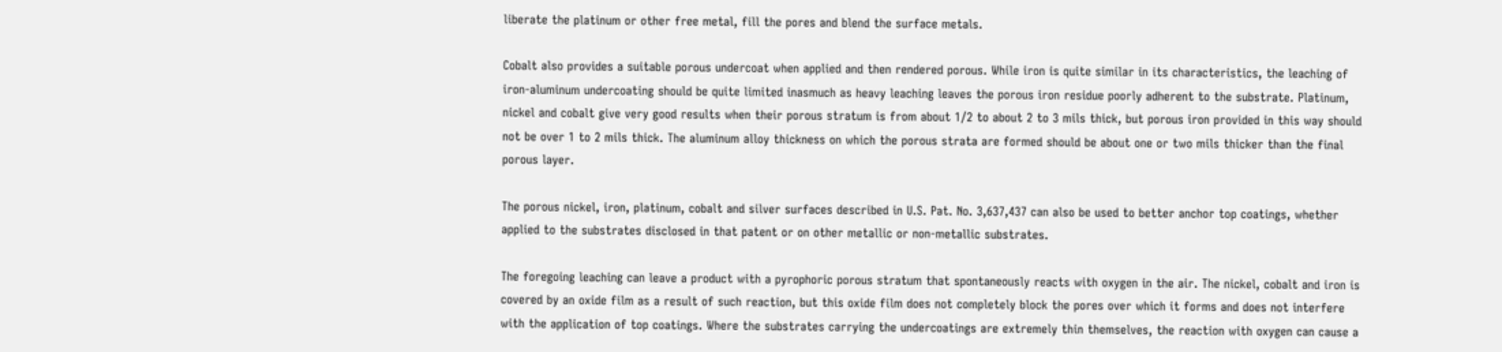liberate the platinum or other free metal, fill the pores and blend the surface metals.

Cobalt also provides a suitable porous undercoat when applied and then rendered porous. While iron is quite similar in its characteristics, the leaching of iron-aluminum undercoating should be quite limited inasmuch as heavy leaching leaves the porous iron residue poorly adherent to the substrate. Platinum, nickel and cobalt give very good results when their porous stratum is from about 1/2 to about 2 to 3 mils thick, but porous iron provided in this way should not be over 1 to 2 mils thick. The aluminum alloy thickness on which the porous strata are formed should be about one or two mils thicker than the final porous layer.

The porous nickel, iron, platinum, cobalt and silver surfaces described in U.S. Pat. No. 3,637,437 can also be used to better anchor top coatings, whether applied to the substrates disclosed in that patent or on other metallic or non-metallic substrates.

The foregoing leaching can leave a product with a pyrophoric porous stratum that spontaneously reacts with oxygen in the air. The nickel, cobalt and iron is covered by an oxide film as a result of such reaction, but this oxide film does not completely block the pores over which it forms and does not interfere with the application of top coatings. Where the substrates carrying the undercoatings are extremely thin themselves, the reaction with oxygen can cause a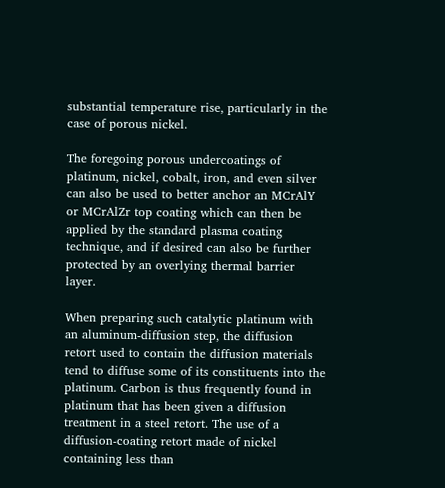substantial temperature rise, particularly in the case of porous nickel.

The foregoing porous undercoatings of platinum, nickel, cobalt, iron, and even silver can also be used to better anchor an MCrAlY or MCrAlZr top coating which can then be applied by the standard plasma coating technique, and if desired can also be further protected by an overlying thermal barrier layer.

When preparing such catalytic platinum with an aluminum-diffusion step, the diffusion retort used to contain the diffusion materials tend to diffuse some of its constituents into the platinum. Carbon is thus frequently found in platinum that has been given a diffusion treatment in a steel retort. The use of a diffusion-coating retort made of nickel containing less than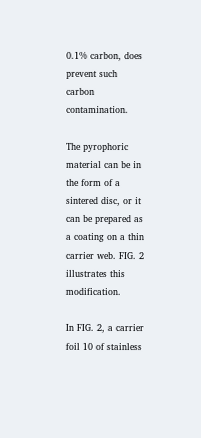0.1% carbon, does prevent such carbon contamination.

The pyrophoric material can be in the form of a sintered disc, or it can be prepared as a coating on a thin carrier web. FIG. 2 illustrates this modification.

In FIG. 2, a carrier foil 10 of stainless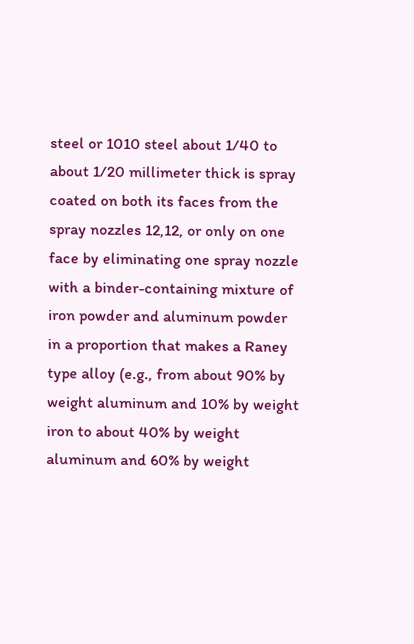steel or 1010 steel about 1/40 to about 1/20 millimeter thick is spray coated on both its faces from the spray nozzles 12,12, or only on one face by eliminating one spray nozzle with a binder-containing mixture of iron powder and aluminum powder in a proportion that makes a Raney type alloy (e.g., from about 90% by weight aluminum and 10% by weight iron to about 40% by weight aluminum and 60% by weight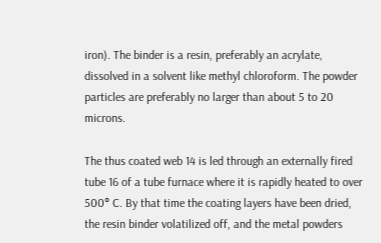iron). The binder is a resin, preferably an acrylate, dissolved in a solvent like methyl chloroform. The powder particles are preferably no larger than about 5 to 20 microns.

The thus coated web 14 is led through an externally fired tube 16 of a tube furnace where it is rapidly heated to over 500° C. By that time the coating layers have been dried, the resin binder volatilized off, and the metal powders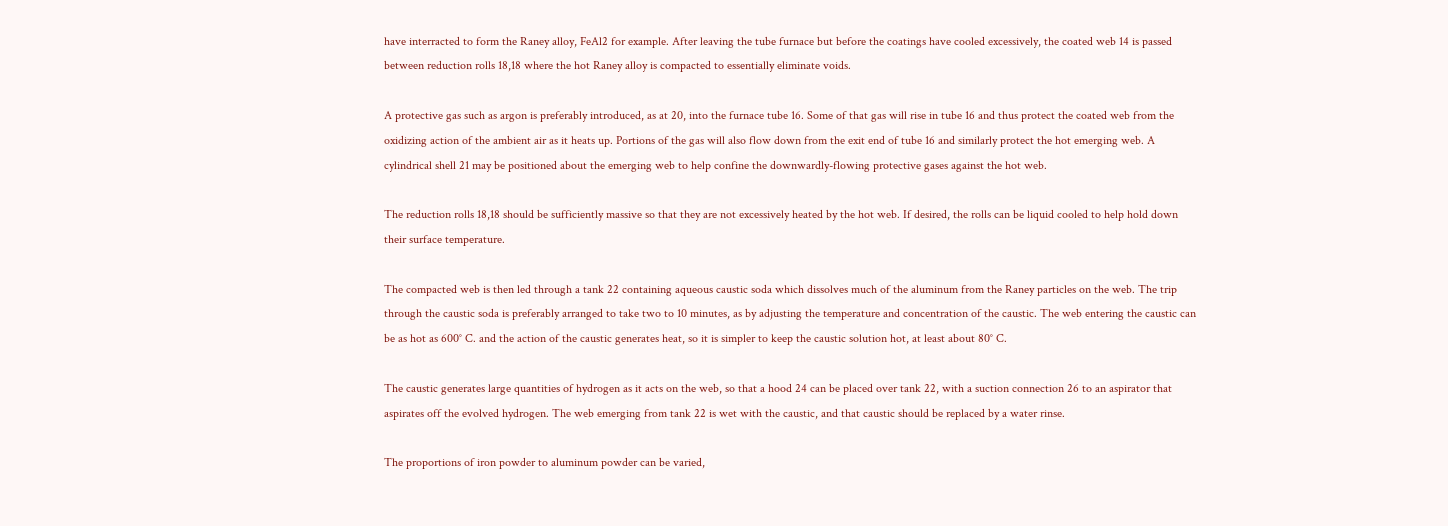have interracted to form the Raney alloy, FeAl2 for example. After leaving the tube furnace but before the coatings have cooled excessively, the coated web 14 is passed between reduction rolls 18,18 where the hot Raney alloy is compacted to essentially eliminate voids.

A protective gas such as argon is preferably introduced, as at 20, into the furnace tube 16. Some of that gas will rise in tube 16 and thus protect the coated web from the oxidizing action of the ambient air as it heats up. Portions of the gas will also flow down from the exit end of tube 16 and similarly protect the hot emerging web. A cylindrical shell 21 may be positioned about the emerging web to help confine the downwardly-flowing protective gases against the hot web.

The reduction rolls 18,18 should be sufficiently massive so that they are not excessively heated by the hot web. If desired, the rolls can be liquid cooled to help hold down their surface temperature.

The compacted web is then led through a tank 22 containing aqueous caustic soda which dissolves much of the aluminum from the Raney particles on the web. The trip through the caustic soda is preferably arranged to take two to 10 minutes, as by adjusting the temperature and concentration of the caustic. The web entering the caustic can be as hot as 600° C. and the action of the caustic generates heat, so it is simpler to keep the caustic solution hot, at least about 80° C.

The caustic generates large quantities of hydrogen as it acts on the web, so that a hood 24 can be placed over tank 22, with a suction connection 26 to an aspirator that aspirates off the evolved hydrogen. The web emerging from tank 22 is wet with the caustic, and that caustic should be replaced by a water rinse.

The proportions of iron powder to aluminum powder can be varied,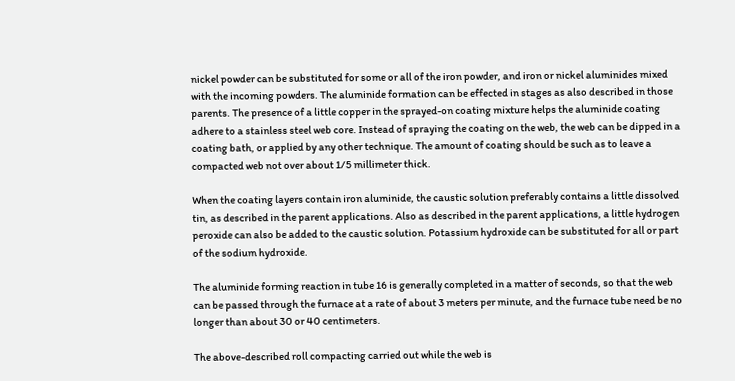nickel powder can be substituted for some or all of the iron powder, and iron or nickel aluminides mixed with the incoming powders. The aluminide formation can be effected in stages as also described in those parents. The presence of a little copper in the sprayed-on coating mixture helps the aluminide coating adhere to a stainless steel web core. Instead of spraying the coating on the web, the web can be dipped in a coating bath, or applied by any other technique. The amount of coating should be such as to leave a compacted web not over about 1/5 millimeter thick.

When the coating layers contain iron aluminide, the caustic solution preferably contains a little dissolved tin, as described in the parent applications. Also as described in the parent applications, a little hydrogen peroxide can also be added to the caustic solution. Potassium hydroxide can be substituted for all or part of the sodium hydroxide.

The aluminide forming reaction in tube 16 is generally completed in a matter of seconds, so that the web can be passed through the furnace at a rate of about 3 meters per minute, and the furnace tube need be no longer than about 30 or 40 centimeters.

The above-described roll compacting carried out while the web is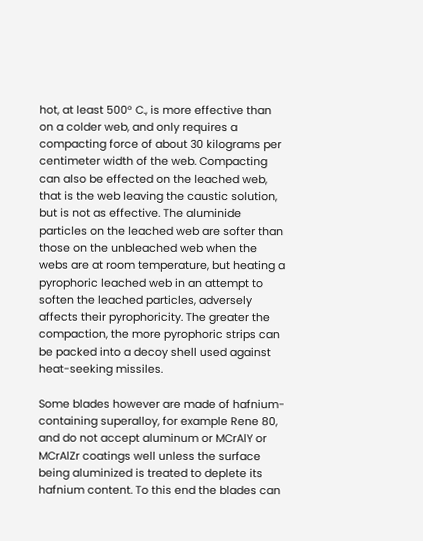hot, at least 500° C., is more effective than on a colder web, and only requires a compacting force of about 30 kilograms per centimeter width of the web. Compacting can also be effected on the leached web, that is the web leaving the caustic solution, but is not as effective. The aluminide particles on the leached web are softer than those on the unbleached web when the webs are at room temperature, but heating a pyrophoric leached web in an attempt to soften the leached particles, adversely affects their pyrophoricity. The greater the compaction, the more pyrophoric strips can be packed into a decoy shell used against heat-seeking missiles.

Some blades however are made of hafnium-containing superalloy, for example Rene 80, and do not accept aluminum or MCrAlY or MCrAlZr coatings well unless the surface being aluminized is treated to deplete its hafnium content. To this end the blades can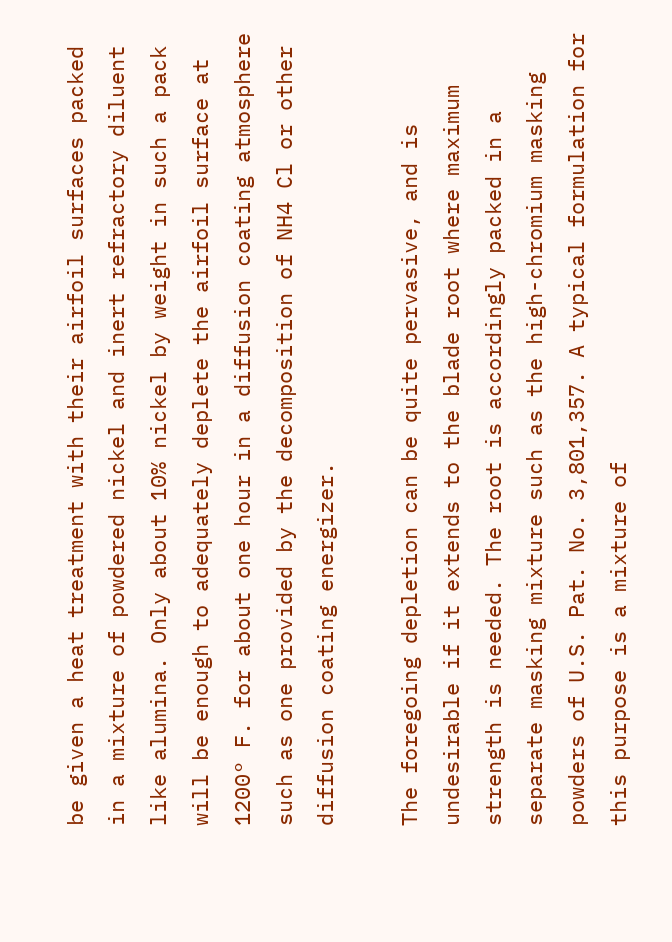be given a heat treatment with their airfoil surfaces packed in a mixture of powdered nickel and inert refractory diluent like alumina. Only about 10% nickel by weight in such a pack will be enough to adequately deplete the airfoil surface at 1200° F. for about one hour in a diffusion coating atmosphere such as one provided by the decomposition of NH4 Cl or other diffusion coating energizer.

The foregoing depletion can be quite pervasive, and is undesirable if it extends to the blade root where maximum strength is needed. The root is accordingly packed in a separate masking mixture such as the high-chromium masking powders of U.S. Pat. No. 3,801,357. A typical formulation for this purpose is a mixture of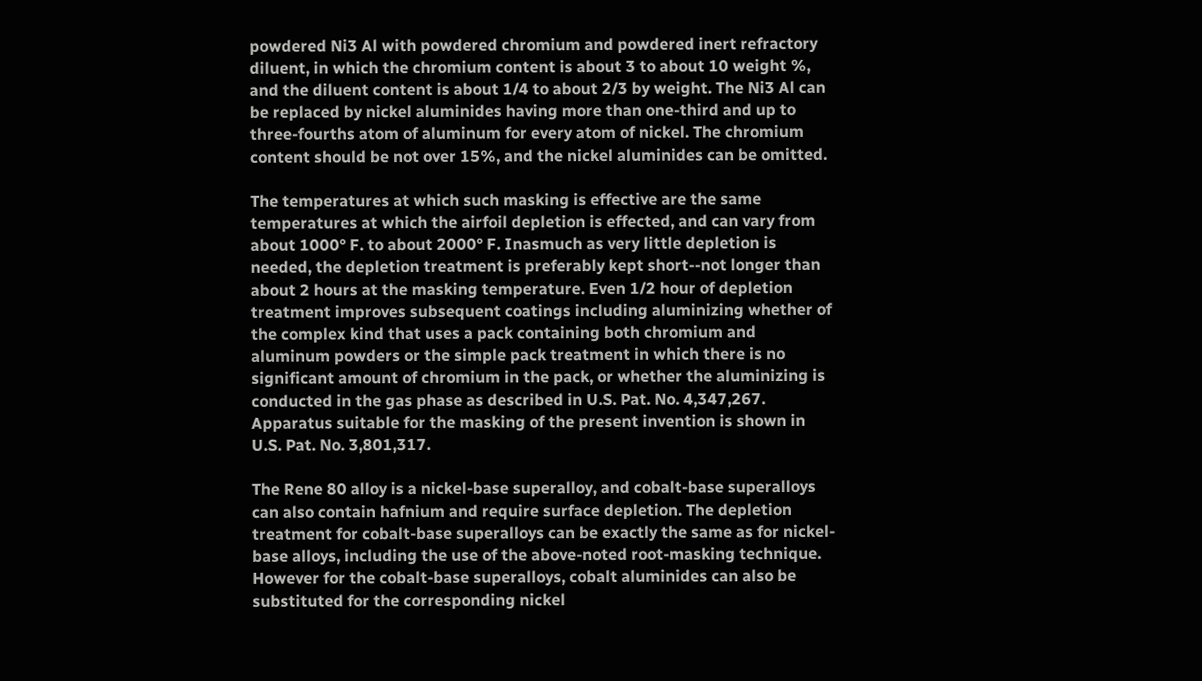powdered Ni3 Al with powdered chromium and powdered inert refractory diluent, in which the chromium content is about 3 to about 10 weight %, and the diluent content is about 1/4 to about 2/3 by weight. The Ni3 Al can be replaced by nickel aluminides having more than one-third and up to three-fourths atom of aluminum for every atom of nickel. The chromium content should be not over 15%, and the nickel aluminides can be omitted.

The temperatures at which such masking is effective are the same temperatures at which the airfoil depletion is effected, and can vary from about 1000° F. to about 2000° F. Inasmuch as very little depletion is needed, the depletion treatment is preferably kept short--not longer than about 2 hours at the masking temperature. Even 1/2 hour of depletion treatment improves subsequent coatings including aluminizing whether of the complex kind that uses a pack containing both chromium and aluminum powders or the simple pack treatment in which there is no significant amount of chromium in the pack, or whether the aluminizing is conducted in the gas phase as described in U.S. Pat. No. 4,347,267. Apparatus suitable for the masking of the present invention is shown in U.S. Pat. No. 3,801,317.

The Rene 80 alloy is a nickel-base superalloy, and cobalt-base superalloys can also contain hafnium and require surface depletion. The depletion treatment for cobalt-base superalloys can be exactly the same as for nickel-base alloys, including the use of the above-noted root-masking technique. However for the cobalt-base superalloys, cobalt aluminides can also be substituted for the corresponding nickel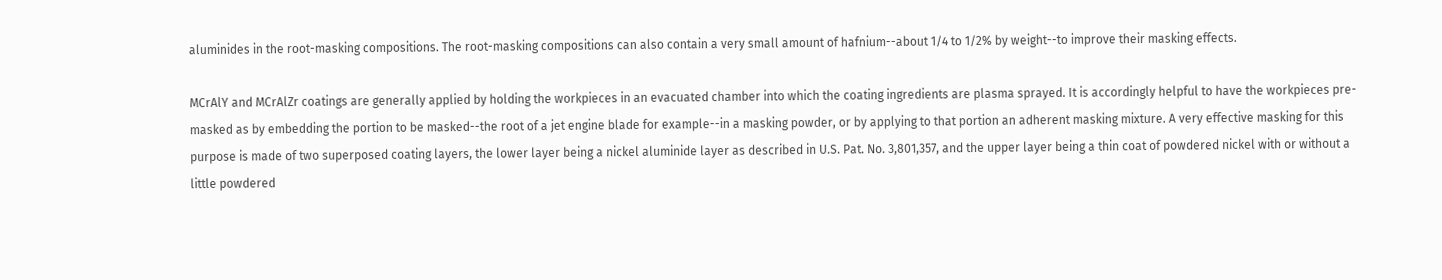aluminides in the root-masking compositions. The root-masking compositions can also contain a very small amount of hafnium--about 1/4 to 1/2% by weight--to improve their masking effects.

MCrAlY and MCrAlZr coatings are generally applied by holding the workpieces in an evacuated chamber into which the coating ingredients are plasma sprayed. It is accordingly helpful to have the workpieces pre-masked as by embedding the portion to be masked--the root of a jet engine blade for example--in a masking powder, or by applying to that portion an adherent masking mixture. A very effective masking for this purpose is made of two superposed coating layers, the lower layer being a nickel aluminide layer as described in U.S. Pat. No. 3,801,357, and the upper layer being a thin coat of powdered nickel with or without a little powdered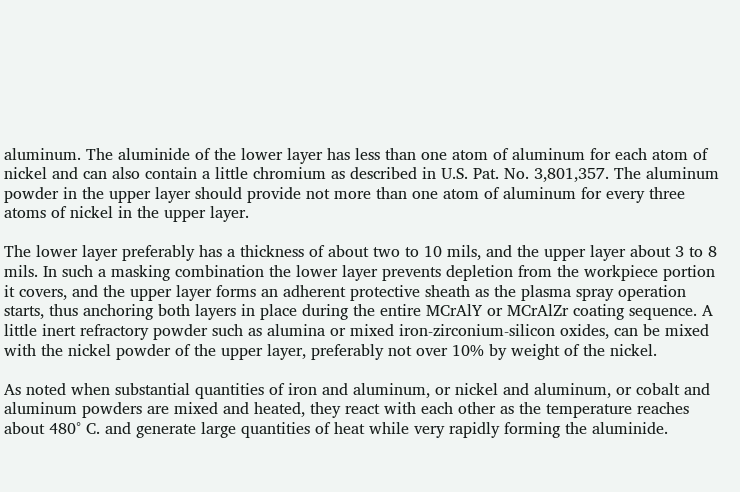aluminum. The aluminide of the lower layer has less than one atom of aluminum for each atom of nickel and can also contain a little chromium as described in U.S. Pat. No. 3,801,357. The aluminum powder in the upper layer should provide not more than one atom of aluminum for every three atoms of nickel in the upper layer.

The lower layer preferably has a thickness of about two to 10 mils, and the upper layer about 3 to 8 mils. In such a masking combination the lower layer prevents depletion from the workpiece portion it covers, and the upper layer forms an adherent protective sheath as the plasma spray operation starts, thus anchoring both layers in place during the entire MCrAlY or MCrAlZr coating sequence. A little inert refractory powder such as alumina or mixed iron-zirconium-silicon oxides, can be mixed with the nickel powder of the upper layer, preferably not over 10% by weight of the nickel.

As noted when substantial quantities of iron and aluminum, or nickel and aluminum, or cobalt and aluminum powders are mixed and heated, they react with each other as the temperature reaches about 480° C. and generate large quantities of heat while very rapidly forming the aluminide.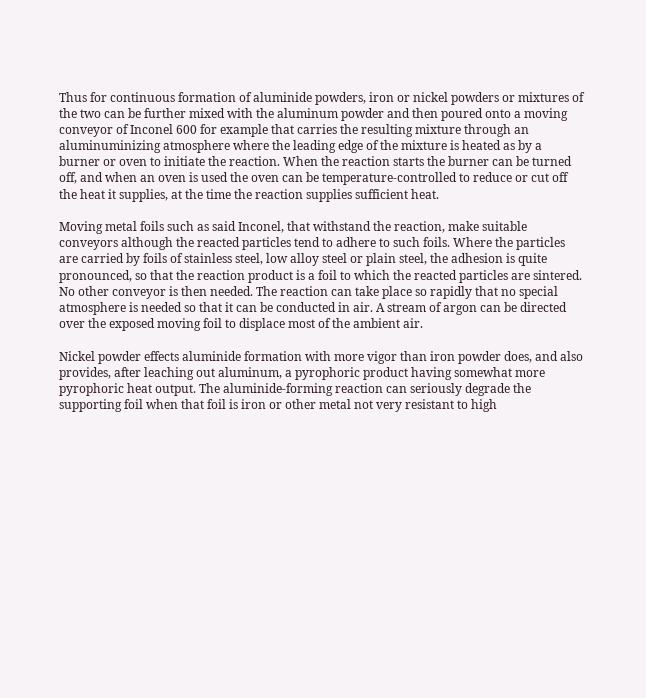Thus for continuous formation of aluminide powders, iron or nickel powders or mixtures of the two can be further mixed with the aluminum powder and then poured onto a moving conveyor of Inconel 600 for example that carries the resulting mixture through an aluminuminizing atmosphere where the leading edge of the mixture is heated as by a burner or oven to initiate the reaction. When the reaction starts the burner can be turned off, and when an oven is used the oven can be temperature-controlled to reduce or cut off the heat it supplies, at the time the reaction supplies sufficient heat.

Moving metal foils such as said Inconel, that withstand the reaction, make suitable conveyors although the reacted particles tend to adhere to such foils. Where the particles are carried by foils of stainless steel, low alloy steel or plain steel, the adhesion is quite pronounced, so that the reaction product is a foil to which the reacted particles are sintered. No other conveyor is then needed. The reaction can take place so rapidly that no special atmosphere is needed so that it can be conducted in air. A stream of argon can be directed over the exposed moving foil to displace most of the ambient air.

Nickel powder effects aluminide formation with more vigor than iron powder does, and also provides, after leaching out aluminum, a pyrophoric product having somewhat more pyrophoric heat output. The aluminide-forming reaction can seriously degrade the supporting foil when that foil is iron or other metal not very resistant to high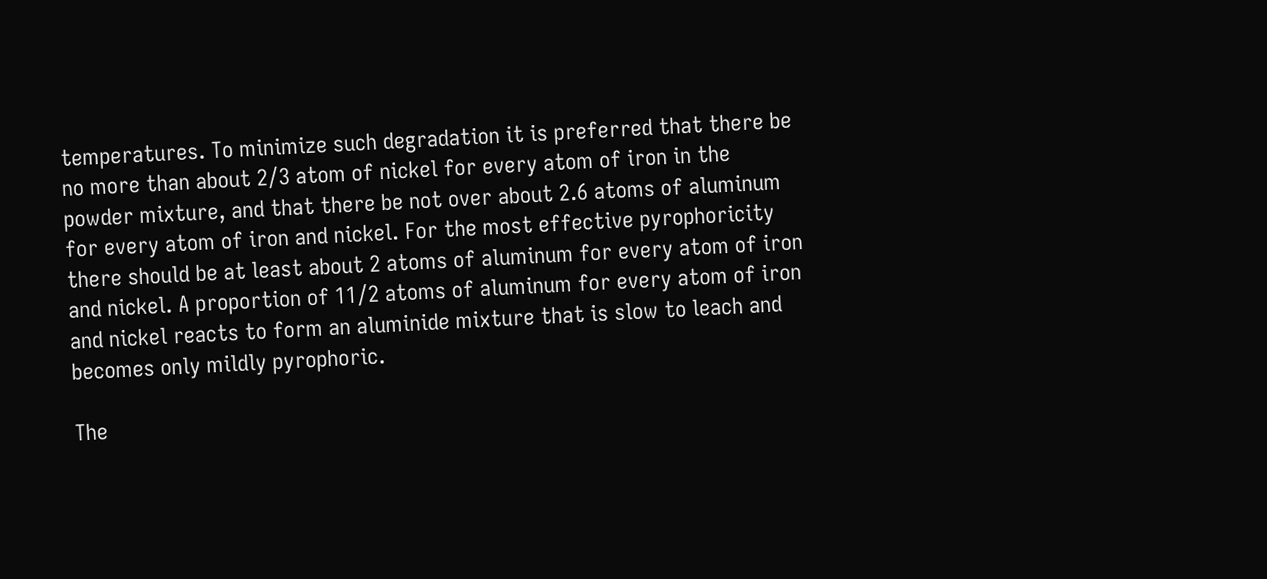temperatures. To minimize such degradation it is preferred that there be no more than about 2/3 atom of nickel for every atom of iron in the powder mixture, and that there be not over about 2.6 atoms of aluminum for every atom of iron and nickel. For the most effective pyrophoricity there should be at least about 2 atoms of aluminum for every atom of iron and nickel. A proportion of 11/2 atoms of aluminum for every atom of iron and nickel reacts to form an aluminide mixture that is slow to leach and becomes only mildly pyrophoric.

The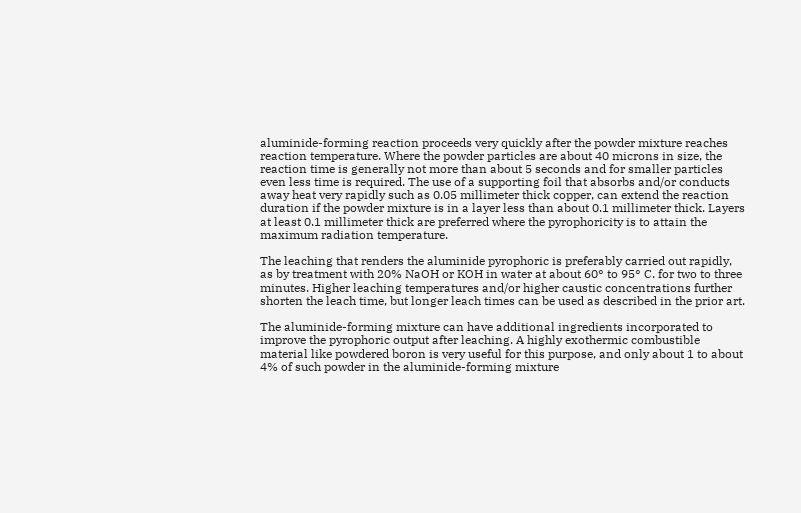aluminide-forming reaction proceeds very quickly after the powder mixture reaches reaction temperature. Where the powder particles are about 40 microns in size, the reaction time is generally not more than about 5 seconds and for smaller particles even less time is required. The use of a supporting foil that absorbs and/or conducts away heat very rapidly such as 0.05 millimeter thick copper, can extend the reaction duration if the powder mixture is in a layer less than about 0.1 millimeter thick. Layers at least 0.1 millimeter thick are preferred where the pyrophoricity is to attain the maximum radiation temperature.

The leaching that renders the aluminide pyrophoric is preferably carried out rapidly, as by treatment with 20% NaOH or KOH in water at about 60° to 95° C. for two to three minutes. Higher leaching temperatures and/or higher caustic concentrations further shorten the leach time, but longer leach times can be used as described in the prior art.

The aluminide-forming mixture can have additional ingredients incorporated to improve the pyrophoric output after leaching. A highly exothermic combustible material like powdered boron is very useful for this purpose, and only about 1 to about 4% of such powder in the aluminide-forming mixture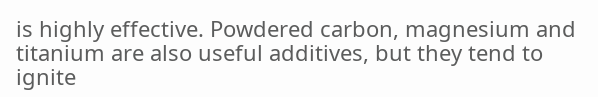is highly effective. Powdered carbon, magnesium and titanium are also useful additives, but they tend to ignite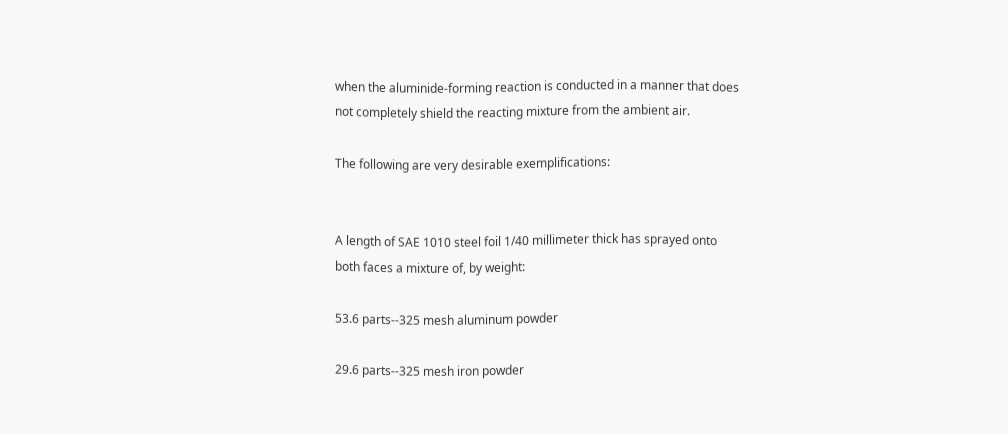when the aluminide-forming reaction is conducted in a manner that does not completely shield the reacting mixture from the ambient air.

The following are very desirable exemplifications:


A length of SAE 1010 steel foil 1/40 millimeter thick has sprayed onto both faces a mixture of, by weight:

53.6 parts--325 mesh aluminum powder

29.6 parts--325 mesh iron powder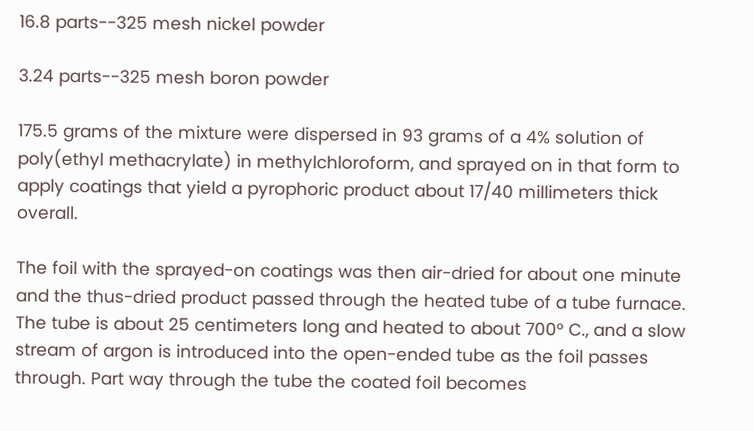16.8 parts--325 mesh nickel powder

3.24 parts--325 mesh boron powder

175.5 grams of the mixture were dispersed in 93 grams of a 4% solution of poly(ethyl methacrylate) in methylchloroform, and sprayed on in that form to apply coatings that yield a pyrophoric product about 17/40 millimeters thick overall.

The foil with the sprayed-on coatings was then air-dried for about one minute and the thus-dried product passed through the heated tube of a tube furnace. The tube is about 25 centimeters long and heated to about 700° C., and a slow stream of argon is introduced into the open-ended tube as the foil passes through. Part way through the tube the coated foil becomes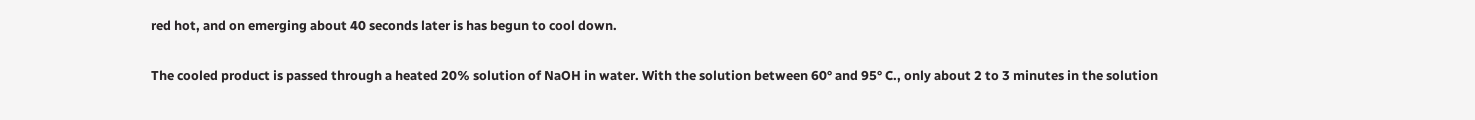red hot, and on emerging about 40 seconds later is has begun to cool down.

The cooled product is passed through a heated 20% solution of NaOH in water. With the solution between 60° and 95° C., only about 2 to 3 minutes in the solution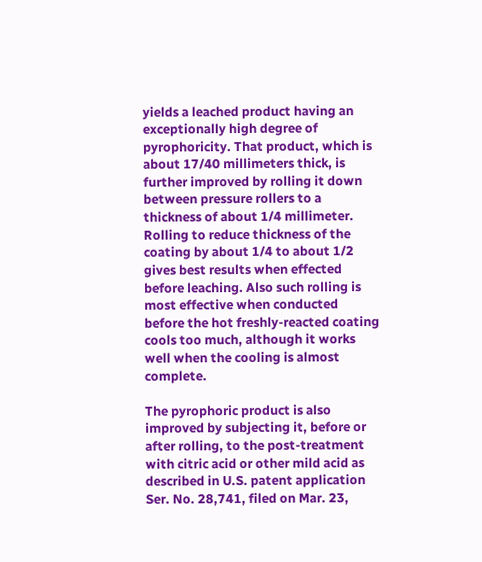yields a leached product having an exceptionally high degree of pyrophoricity. That product, which is about 17/40 millimeters thick, is further improved by rolling it down between pressure rollers to a thickness of about 1/4 millimeter. Rolling to reduce thickness of the coating by about 1/4 to about 1/2 gives best results when effected before leaching. Also such rolling is most effective when conducted before the hot freshly-reacted coating cools too much, although it works well when the cooling is almost complete.

The pyrophoric product is also improved by subjecting it, before or after rolling, to the post-treatment with citric acid or other mild acid as described in U.S. patent application Ser. No. 28,741, filed on Mar. 23,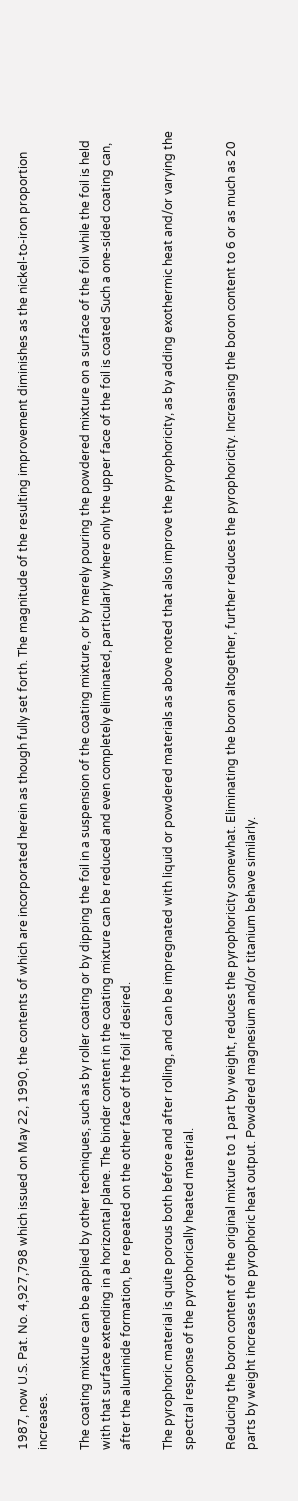1987, now U.S. Pat. No. 4,927,798 which issued on May 22, 1990, the contents of which are incorporated herein as though fully set forth. The magnitude of the resulting improvement diminishes as the nickel-to-iron proportion increases.

The coating mixture can be applied by other techniques, such as by roller coating or by dipping the foil in a suspension of the coating mixture, or by merely pouring the powdered mixture on a surface of the foil while the foil is held with that surface extending in a horizontal plane. The binder content in the coating mixture can be reduced and even completely eliminated, particularly where only the upper face of the foil is coated Such a one-sided coating can, after the aluminide formation, be repeated on the other face of the foil if desired.

The pyrophoric material is quite porous both before and after rolling, and can be impregnated with liquid or powdered materials as above noted that also improve the pyrophoricity, as by adding exothermic heat and/or varying the spectral response of the pyrophorically heated material.

Reducing the boron content of the original mixture to 1 part by weight, reduces the pyrophoricity somewhat. Eliminating the boron altogether, further reduces the pyrophoricity. Increasing the boron content to 6 or as much as 20 parts by weight increases the pyrophoric heat output. Powdered magnesium and/or titanium behave similarly.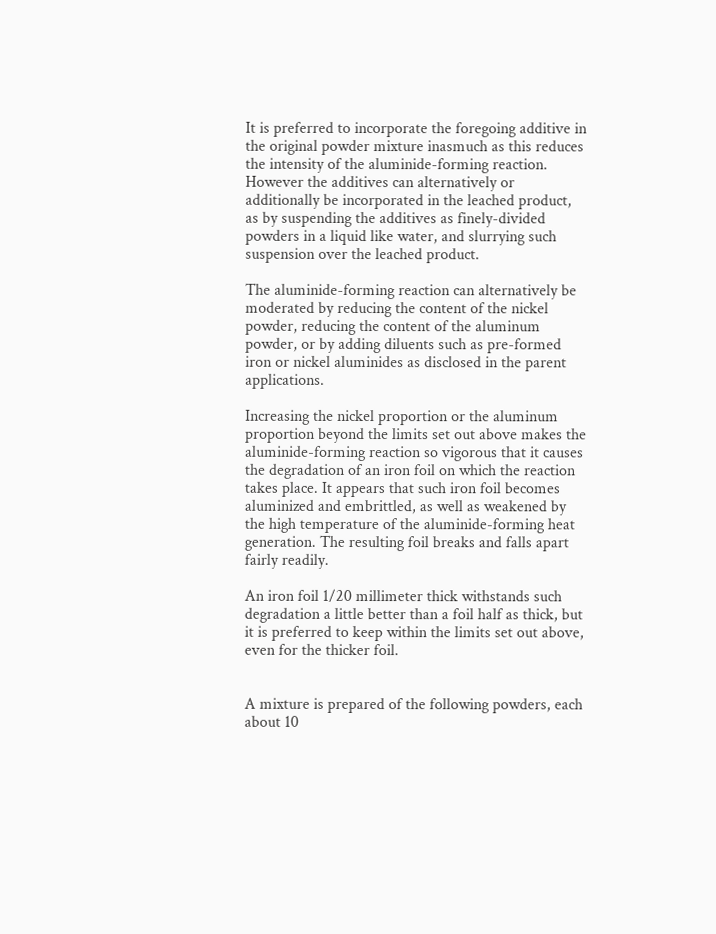It is preferred to incorporate the foregoing additive in the original powder mixture inasmuch as this reduces the intensity of the aluminide-forming reaction. However the additives can alternatively or additionally be incorporated in the leached product, as by suspending the additives as finely-divided powders in a liquid like water, and slurrying such suspension over the leached product.

The aluminide-forming reaction can alternatively be moderated by reducing the content of the nickel powder, reducing the content of the aluminum powder, or by adding diluents such as pre-formed iron or nickel aluminides as disclosed in the parent applications.

Increasing the nickel proportion or the aluminum proportion beyond the limits set out above makes the aluminide-forming reaction so vigorous that it causes the degradation of an iron foil on which the reaction takes place. It appears that such iron foil becomes aluminized and embrittled, as well as weakened by the high temperature of the aluminide-forming heat generation. The resulting foil breaks and falls apart fairly readily.

An iron foil 1/20 millimeter thick withstands such degradation a little better than a foil half as thick, but it is preferred to keep within the limits set out above, even for the thicker foil.


A mixture is prepared of the following powders, each about 10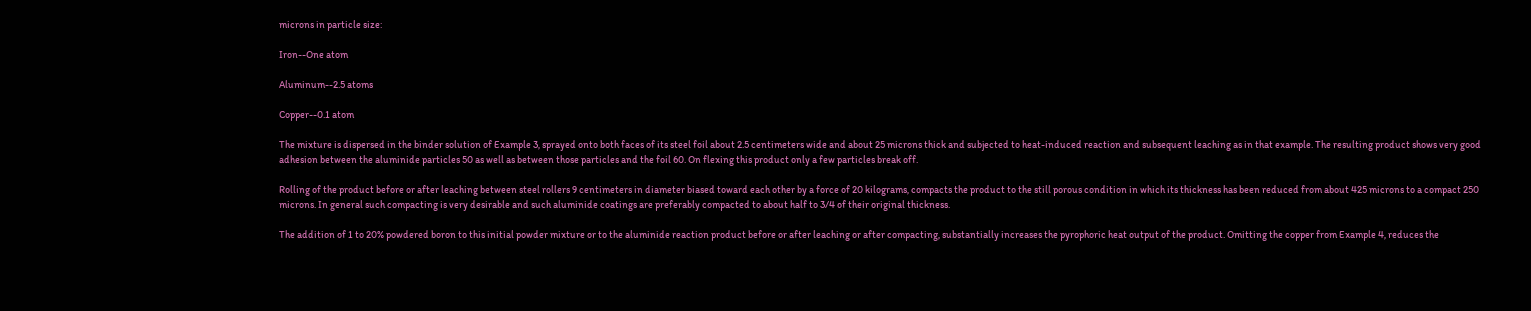microns in particle size:

Iron--One atom

Aluminum--2.5 atoms

Copper--0.1 atom

The mixture is dispersed in the binder solution of Example 3, sprayed onto both faces of its steel foil about 2.5 centimeters wide and about 25 microns thick and subjected to heat-induced reaction and subsequent leaching as in that example. The resulting product shows very good adhesion between the aluminide particles 50 as well as between those particles and the foil 60. On flexing this product only a few particles break off.

Rolling of the product before or after leaching between steel rollers 9 centimeters in diameter biased toward each other by a force of 20 kilograms, compacts the product to the still porous condition in which its thickness has been reduced from about 425 microns to a compact 250 microns. In general such compacting is very desirable and such aluminide coatings are preferably compacted to about half to 3/4 of their original thickness.

The addition of 1 to 20% powdered boron to this initial powder mixture or to the aluminide reaction product before or after leaching or after compacting, substantially increases the pyrophoric heat output of the product. Omitting the copper from Example 4, reduces the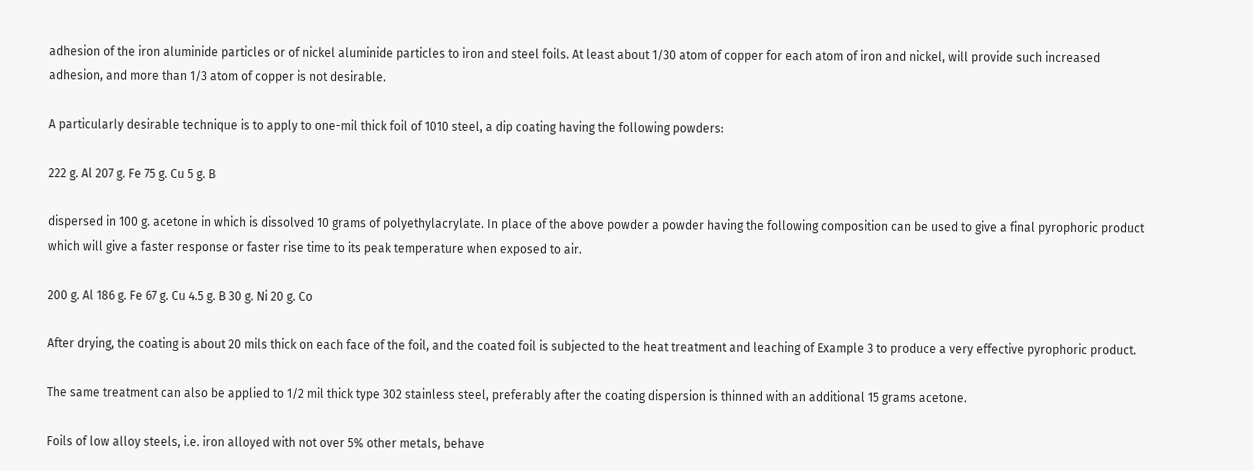adhesion of the iron aluminide particles or of nickel aluminide particles to iron and steel foils. At least about 1/30 atom of copper for each atom of iron and nickel, will provide such increased adhesion, and more than 1/3 atom of copper is not desirable.

A particularly desirable technique is to apply to one-mil thick foil of 1010 steel, a dip coating having the following powders:

222 g. Al 207 g. Fe 75 g. Cu 5 g. B

dispersed in 100 g. acetone in which is dissolved 10 grams of polyethylacrylate. In place of the above powder a powder having the following composition can be used to give a final pyrophoric product which will give a faster response or faster rise time to its peak temperature when exposed to air.

200 g. Al 186 g. Fe 67 g. Cu 4.5 g. B 30 g. Ni 20 g. Co

After drying, the coating is about 20 mils thick on each face of the foil, and the coated foil is subjected to the heat treatment and leaching of Example 3 to produce a very effective pyrophoric product.

The same treatment can also be applied to 1/2 mil thick type 302 stainless steel, preferably after the coating dispersion is thinned with an additional 15 grams acetone.

Foils of low alloy steels, i.e. iron alloyed with not over 5% other metals, behave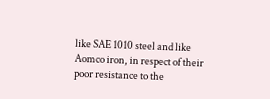like SAE 1010 steel and like Aomco iron, in respect of their poor resistance to the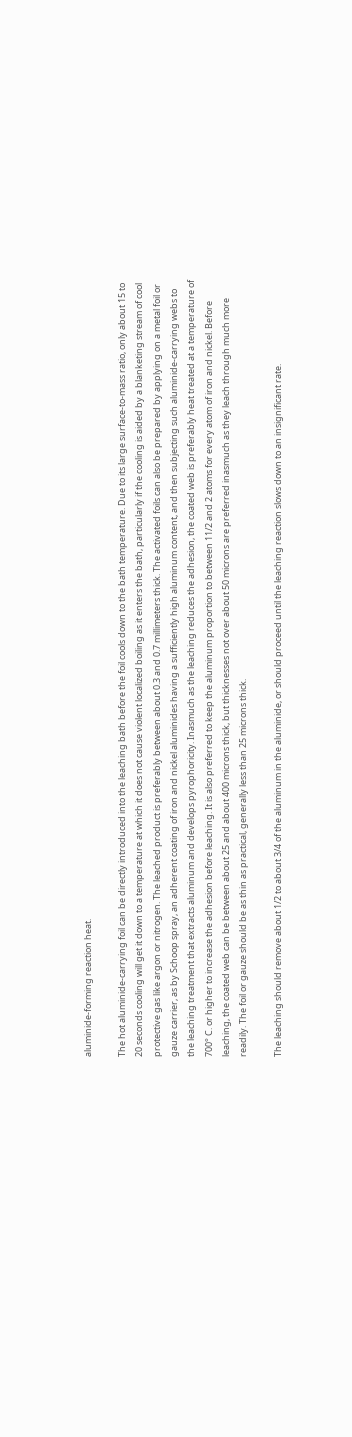aluminide-forming reaction heat.

The hot aluminide-carrying foil can be directly introduced into the leaching bath before the foil cools down to the bath temperature. Due to its large surface-to-mass ratio, only about 15 to 20 seconds cooling will get it down to a temperature at which it does not cause violent localized boiling as it enters the bath, particularly if the cooling is aided by a blanketing stream of cool protective gas like argon or nitrogen. The leached product is preferably between about 0.3 and 0.7 millimeters thick. The activated foils can also be prepared by applying on a metal foil or gauze carrier, as by Schoop spray, an adherent coating of iron and nickel aluminides having a sufficiently high aluminum content, and then subjecting such aluminide-carrying webs to the leaching treatment that extracts aluminum and develops pyrophoricity. Inasmuch as the leaching reduces the adhesion, the coated web is preferably heat treated at a temperature of 700° C. or higher to increase the adhesion before leaching. It is also preferred to keep the aluminum proportion to between 11/2 and 2 atoms for every atom of iron and nickel. Before leaching, the coated web can be between about 25 and about 400 microns thick, but thicknesses not over about 50 microns are preferred inasmuch as they leach through much more readily. The foil or gauze should be as thin as practical, generally less than 25 microns thick.

The leaching should remove about 1/2 to about 3/4 of the aluminum in the aluminide, or should proceed until the leaching reaction slows down to an insignificant rate.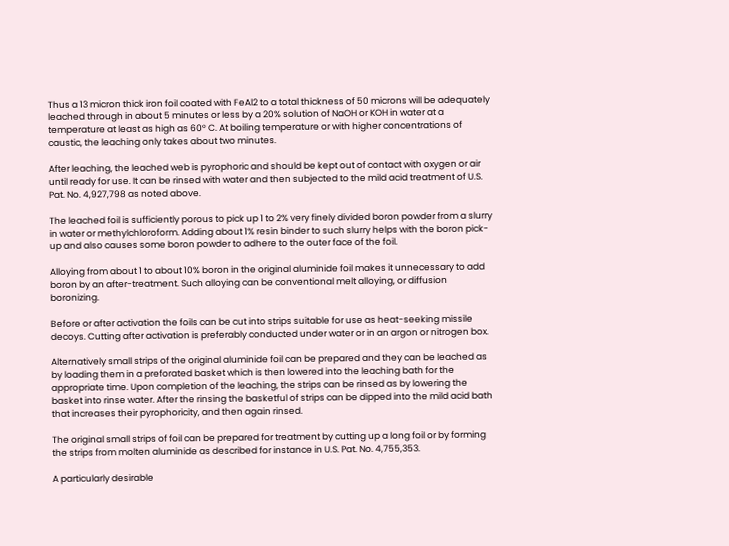Thus a 13 micron thick iron foil coated with FeAl2 to a total thickness of 50 microns will be adequately leached through in about 5 minutes or less by a 20% solution of NaOH or KOH in water at a temperature at least as high as 60° C. At boiling temperature or with higher concentrations of caustic, the leaching only takes about two minutes.

After leaching, the leached web is pyrophoric and should be kept out of contact with oxygen or air until ready for use. It can be rinsed with water and then subjected to the mild acid treatment of U.S. Pat. No. 4,927,798 as noted above.

The leached foil is sufficiently porous to pick up 1 to 2% very finely divided boron powder from a slurry in water or methylchloroform. Adding about 1% resin binder to such slurry helps with the boron pick-up and also causes some boron powder to adhere to the outer face of the foil.

Alloying from about 1 to about 10% boron in the original aluminide foil makes it unnecessary to add boron by an after-treatment. Such alloying can be conventional melt alloying, or diffusion boronizing.

Before or after activation the foils can be cut into strips suitable for use as heat-seeking missile decoys. Cutting after activation is preferably conducted under water or in an argon or nitrogen box.

Alternatively small strips of the original aluminide foil can be prepared and they can be leached as by loading them in a preforated basket which is then lowered into the leaching bath for the appropriate time. Upon completion of the leaching, the strips can be rinsed as by lowering the basket into rinse water. After the rinsing the basketful of strips can be dipped into the mild acid bath that increases their pyrophoricity, and then again rinsed.

The original small strips of foil can be prepared for treatment by cutting up a long foil or by forming the strips from molten aluminide as described for instance in U.S. Pat. No. 4,755,353.

A particularly desirable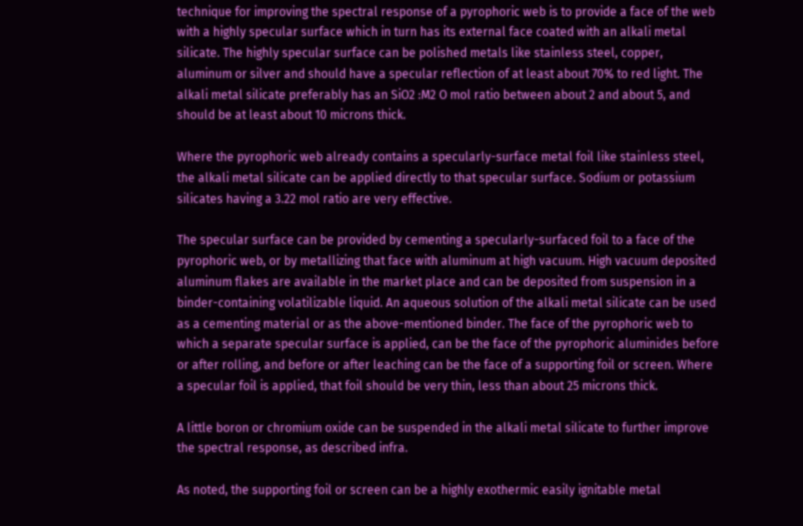technique for improving the spectral response of a pyrophoric web is to provide a face of the web with a highly specular surface which in turn has its external face coated with an alkali metal silicate. The highly specular surface can be polished metals like stainless steel, copper, aluminum or silver and should have a specular reflection of at least about 70% to red light. The alkali metal silicate preferably has an SiO2 :M2 O mol ratio between about 2 and about 5, and should be at least about 10 microns thick.

Where the pyrophoric web already contains a specularly-surface metal foil like stainless steel, the alkali metal silicate can be applied directly to that specular surface. Sodium or potassium silicates having a 3.22 mol ratio are very effective.

The specular surface can be provided by cementing a specularly-surfaced foil to a face of the pyrophoric web, or by metallizing that face with aluminum at high vacuum. High vacuum deposited aluminum flakes are available in the market place and can be deposited from suspension in a binder-containing volatilizable liquid. An aqueous solution of the alkali metal silicate can be used as a cementing material or as the above-mentioned binder. The face of the pyrophoric web to which a separate specular surface is applied, can be the face of the pyrophoric aluminides before or after rolling, and before or after leaching can be the face of a supporting foil or screen. Where a specular foil is applied, that foil should be very thin, less than about 25 microns thick.

A little boron or chromium oxide can be suspended in the alkali metal silicate to further improve the spectral response, as described infra.

As noted, the supporting foil or screen can be a highly exothermic easily ignitable metal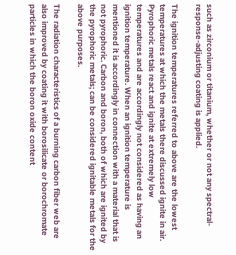such as zirconium or titanium, whether or not any spectral-response-adjusting coating is applied.

The ignition temperatures referred to above are the lowest temperatures at which the metals there discussed ignite in air. Pyrophoric metals react and ignite at extremely low temperatures and are accordingly not considered as having an ignition temperature. When an ignition temperature is mentioned it is accordingly in connection with a material that is not pyrophoric. Carbon and boron, both of which are ignited by the pyrophoric metals; can be considered ignitable metals for the above purposes.

The radiation characteristics of a burning carbon fiber web are also improved by coating it with borosilicate or borochromate particles in which the boron oxide content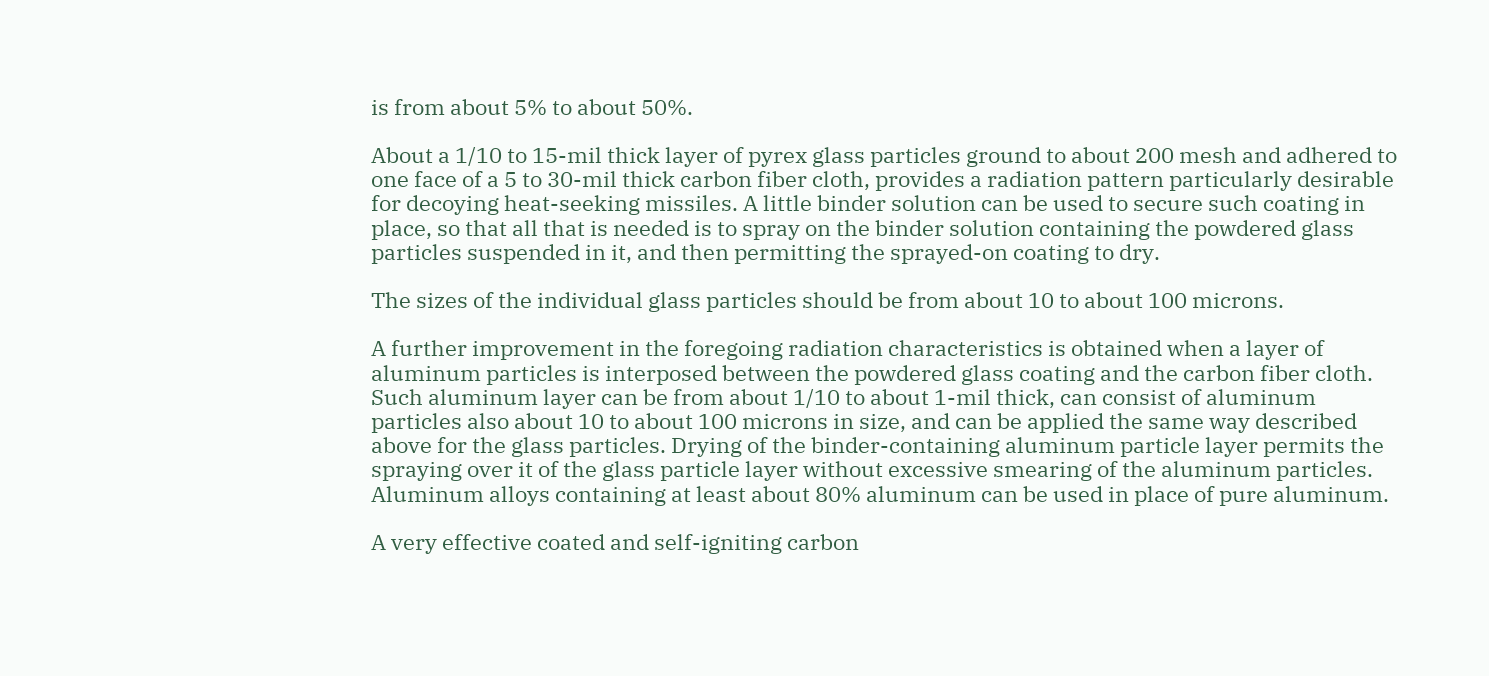is from about 5% to about 50%.

About a 1/10 to 15-mil thick layer of pyrex glass particles ground to about 200 mesh and adhered to one face of a 5 to 30-mil thick carbon fiber cloth, provides a radiation pattern particularly desirable for decoying heat-seeking missiles. A little binder solution can be used to secure such coating in place, so that all that is needed is to spray on the binder solution containing the powdered glass particles suspended in it, and then permitting the sprayed-on coating to dry.

The sizes of the individual glass particles should be from about 10 to about 100 microns.

A further improvement in the foregoing radiation characteristics is obtained when a layer of aluminum particles is interposed between the powdered glass coating and the carbon fiber cloth. Such aluminum layer can be from about 1/10 to about 1-mil thick, can consist of aluminum particles also about 10 to about 100 microns in size, and can be applied the same way described above for the glass particles. Drying of the binder-containing aluminum particle layer permits the spraying over it of the glass particle layer without excessive smearing of the aluminum particles. Aluminum alloys containing at least about 80% aluminum can be used in place of pure aluminum.

A very effective coated and self-igniting carbon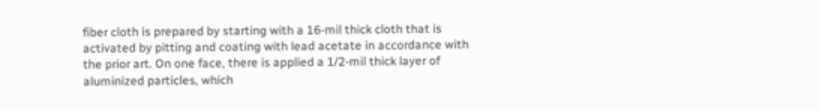fiber cloth is prepared by starting with a 16-mil thick cloth that is activated by pitting and coating with lead acetate in accordance with the prior art. On one face, there is applied a 1/2-mil thick layer of aluminized particles, which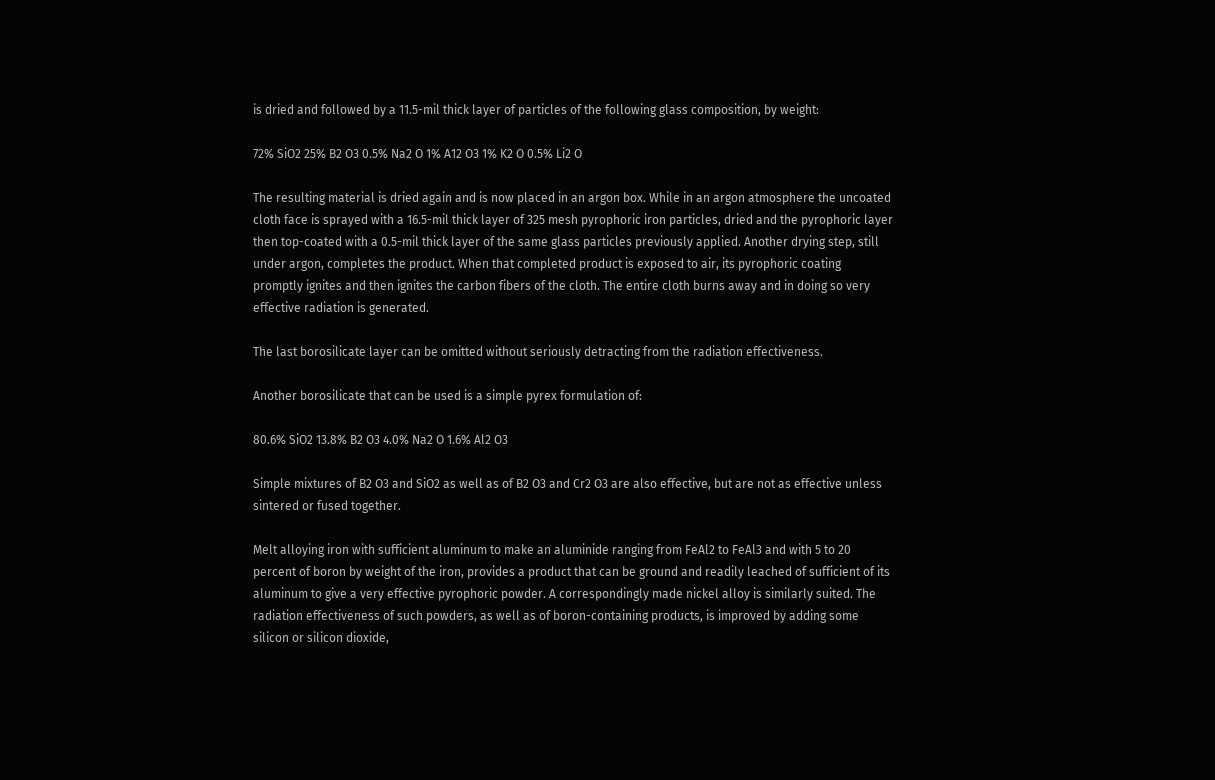is dried and followed by a 11.5-mil thick layer of particles of the following glass composition, by weight:

72% SiO2 25% B2 O3 0.5% Na2 O 1% A12 O3 1% K2 O 0.5% Li2 O

The resulting material is dried again and is now placed in an argon box. While in an argon atmosphere the uncoated cloth face is sprayed with a 16.5-mil thick layer of 325 mesh pyrophoric iron particles, dried and the pyrophoric layer then top-coated with a 0.5-mil thick layer of the same glass particles previously applied. Another drying step, still under argon, completes the product. When that completed product is exposed to air, its pyrophoric coating promptly ignites and then ignites the carbon fibers of the cloth. The entire cloth burns away and in doing so very effective radiation is generated.

The last borosilicate layer can be omitted without seriously detracting from the radiation effectiveness.

Another borosilicate that can be used is a simple pyrex formulation of:

80.6% SiO2 13.8% B2 O3 4.0% Na2 O 1.6% Al2 O3

Simple mixtures of B2 O3 and SiO2 as well as of B2 O3 and Cr2 O3 are also effective, but are not as effective unless sintered or fused together.

Melt alloying iron with sufficient aluminum to make an aluminide ranging from FeAl2 to FeAl3 and with 5 to 20 percent of boron by weight of the iron, provides a product that can be ground and readily leached of sufficient of its aluminum to give a very effective pyrophoric powder. A correspondingly made nickel alloy is similarly suited. The radiation effectiveness of such powders, as well as of boron-containing products, is improved by adding some silicon or silicon dioxide,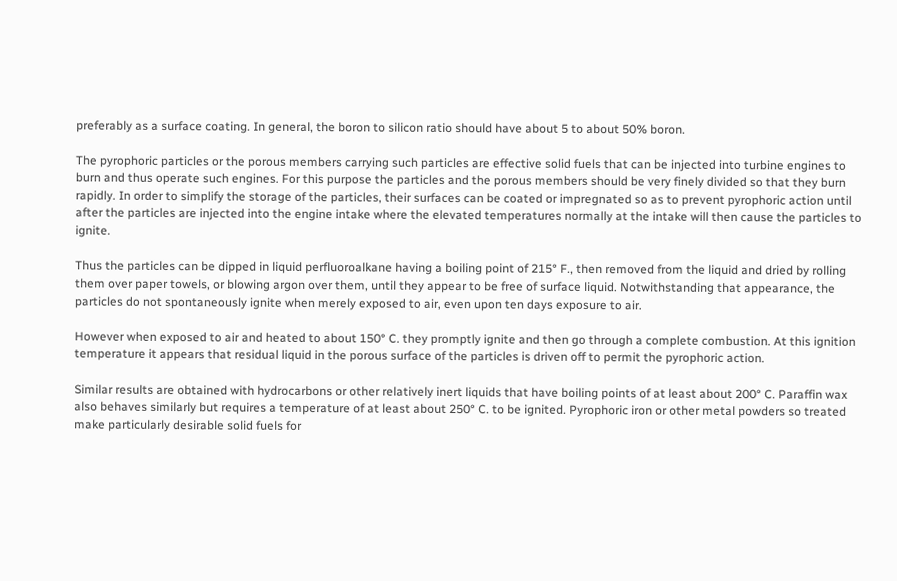preferably as a surface coating. In general, the boron to silicon ratio should have about 5 to about 50% boron.

The pyrophoric particles or the porous members carrying such particles are effective solid fuels that can be injected into turbine engines to burn and thus operate such engines. For this purpose the particles and the porous members should be very finely divided so that they burn rapidly. In order to simplify the storage of the particles, their surfaces can be coated or impregnated so as to prevent pyrophoric action until after the particles are injected into the engine intake where the elevated temperatures normally at the intake will then cause the particles to ignite.

Thus the particles can be dipped in liquid perfluoroalkane having a boiling point of 215° F., then removed from the liquid and dried by rolling them over paper towels, or blowing argon over them, until they appear to be free of surface liquid. Notwithstanding that appearance, the particles do not spontaneously ignite when merely exposed to air, even upon ten days exposure to air.

However when exposed to air and heated to about 150° C. they promptly ignite and then go through a complete combustion. At this ignition temperature it appears that residual liquid in the porous surface of the particles is driven off to permit the pyrophoric action.

Similar results are obtained with hydrocarbons or other relatively inert liquids that have boiling points of at least about 200° C. Paraffin wax also behaves similarly but requires a temperature of at least about 250° C. to be ignited. Pyrophoric iron or other metal powders so treated make particularly desirable solid fuels for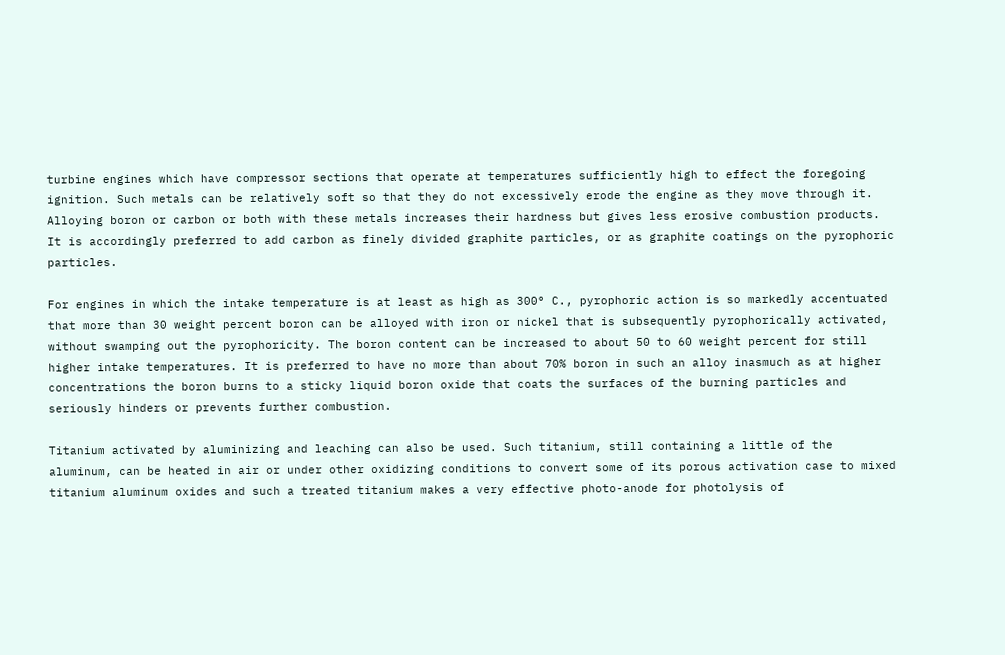turbine engines which have compressor sections that operate at temperatures sufficiently high to effect the foregoing ignition. Such metals can be relatively soft so that they do not excessively erode the engine as they move through it. Alloying boron or carbon or both with these metals increases their hardness but gives less erosive combustion products. It is accordingly preferred to add carbon as finely divided graphite particles, or as graphite coatings on the pyrophoric particles.

For engines in which the intake temperature is at least as high as 300° C., pyrophoric action is so markedly accentuated that more than 30 weight percent boron can be alloyed with iron or nickel that is subsequently pyrophorically activated, without swamping out the pyrophoricity. The boron content can be increased to about 50 to 60 weight percent for still higher intake temperatures. It is preferred to have no more than about 70% boron in such an alloy inasmuch as at higher concentrations the boron burns to a sticky liquid boron oxide that coats the surfaces of the burning particles and seriously hinders or prevents further combustion.

Titanium activated by aluminizing and leaching can also be used. Such titanium, still containing a little of the aluminum, can be heated in air or under other oxidizing conditions to convert some of its porous activation case to mixed titanium aluminum oxides and such a treated titanium makes a very effective photo-anode for photolysis of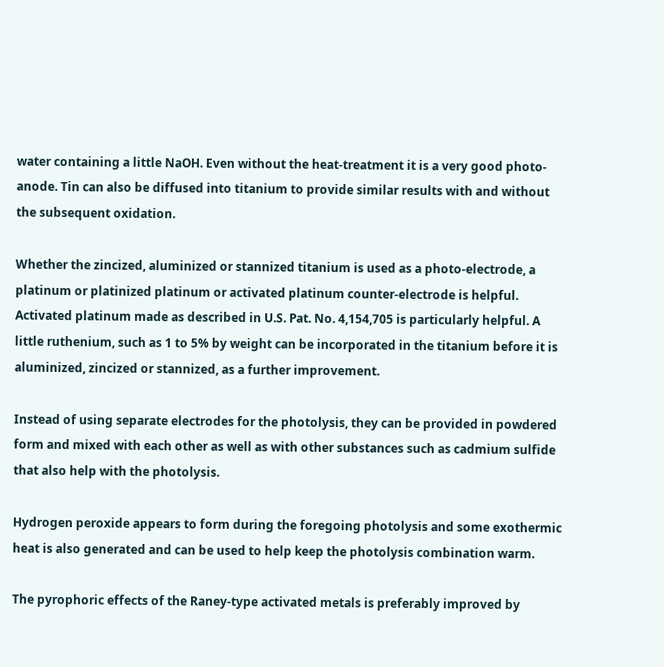water containing a little NaOH. Even without the heat-treatment it is a very good photo-anode. Tin can also be diffused into titanium to provide similar results with and without the subsequent oxidation.

Whether the zincized, aluminized or stannized titanium is used as a photo-electrode, a platinum or platinized platinum or activated platinum counter-electrode is helpful. Activated platinum made as described in U.S. Pat. No. 4,154,705 is particularly helpful. A little ruthenium, such as 1 to 5% by weight can be incorporated in the titanium before it is aluminized, zincized or stannized, as a further improvement.

Instead of using separate electrodes for the photolysis, they can be provided in powdered form and mixed with each other as well as with other substances such as cadmium sulfide that also help with the photolysis.

Hydrogen peroxide appears to form during the foregoing photolysis and some exothermic heat is also generated and can be used to help keep the photolysis combination warm.

The pyrophoric effects of the Raney-type activated metals is preferably improved by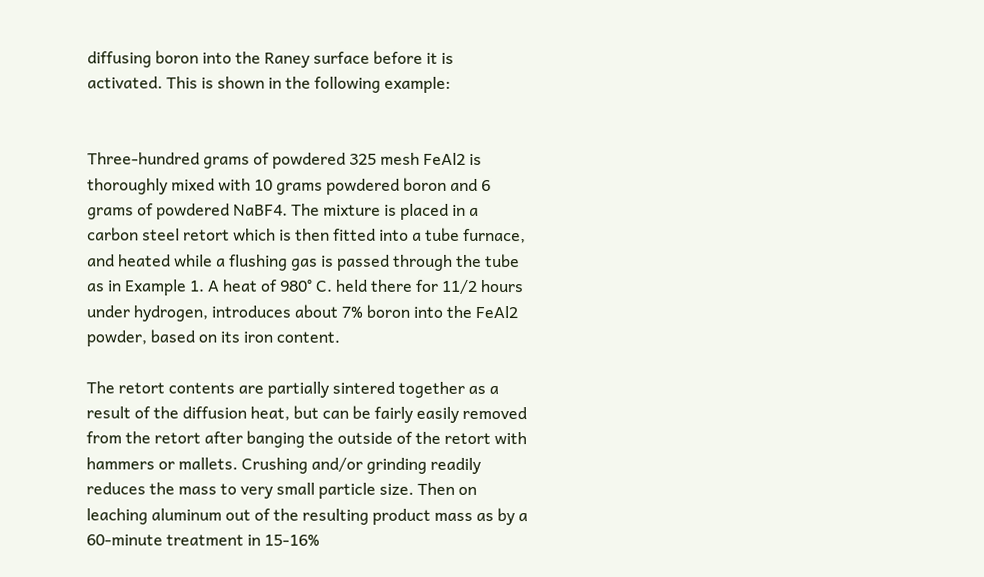diffusing boron into the Raney surface before it is activated. This is shown in the following example:


Three-hundred grams of powdered 325 mesh FeAl2 is thoroughly mixed with 10 grams powdered boron and 6 grams of powdered NaBF4. The mixture is placed in a carbon steel retort which is then fitted into a tube furnace, and heated while a flushing gas is passed through the tube as in Example 1. A heat of 980° C. held there for 11/2 hours under hydrogen, introduces about 7% boron into the FeAl2 powder, based on its iron content.

The retort contents are partially sintered together as a result of the diffusion heat, but can be fairly easily removed from the retort after banging the outside of the retort with hammers or mallets. Crushing and/or grinding readily reduces the mass to very small particle size. Then on leaching aluminum out of the resulting product mass as by a 60-minute treatment in 15-16%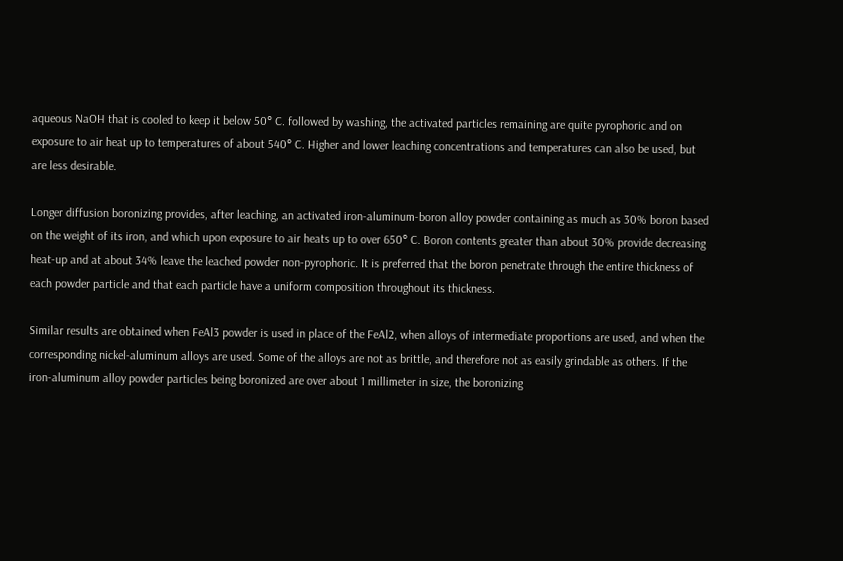aqueous NaOH that is cooled to keep it below 50° C. followed by washing, the activated particles remaining are quite pyrophoric and on exposure to air heat up to temperatures of about 540° C. Higher and lower leaching concentrations and temperatures can also be used, but are less desirable.

Longer diffusion boronizing provides, after leaching, an activated iron-aluminum-boron alloy powder containing as much as 30% boron based on the weight of its iron, and which upon exposure to air heats up to over 650° C. Boron contents greater than about 30% provide decreasing heat-up and at about 34% leave the leached powder non-pyrophoric. It is preferred that the boron penetrate through the entire thickness of each powder particle and that each particle have a uniform composition throughout its thickness.

Similar results are obtained when FeAl3 powder is used in place of the FeAl2, when alloys of intermediate proportions are used, and when the corresponding nickel-aluminum alloys are used. Some of the alloys are not as brittle, and therefore not as easily grindable as others. If the iron-aluminum alloy powder particles being boronized are over about 1 millimeter in size, the boronizing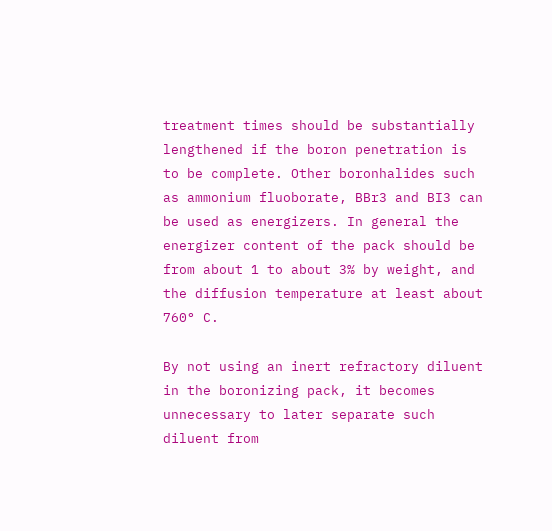treatment times should be substantially lengthened if the boron penetration is to be complete. Other boronhalides such as ammonium fluoborate, BBr3 and BI3 can be used as energizers. In general the energizer content of the pack should be from about 1 to about 3% by weight, and the diffusion temperature at least about 760° C.

By not using an inert refractory diluent in the boronizing pack, it becomes unnecessary to later separate such diluent from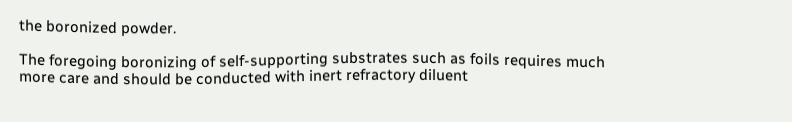the boronized powder.

The foregoing boronizing of self-supporting substrates such as foils requires much more care and should be conducted with inert refractory diluent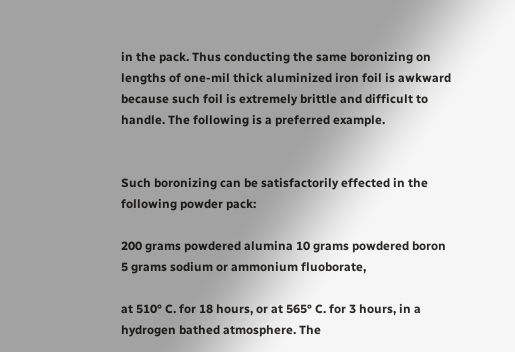in the pack. Thus conducting the same boronizing on lengths of one-mil thick aluminized iron foil is awkward because such foil is extremely brittle and difficult to handle. The following is a preferred example.


Such boronizing can be satisfactorily effected in the following powder pack:

200 grams powdered alumina 10 grams powdered boron 5 grams sodium or ammonium fluoborate,

at 510° C. for 18 hours, or at 565° C. for 3 hours, in a hydrogen bathed atmosphere. The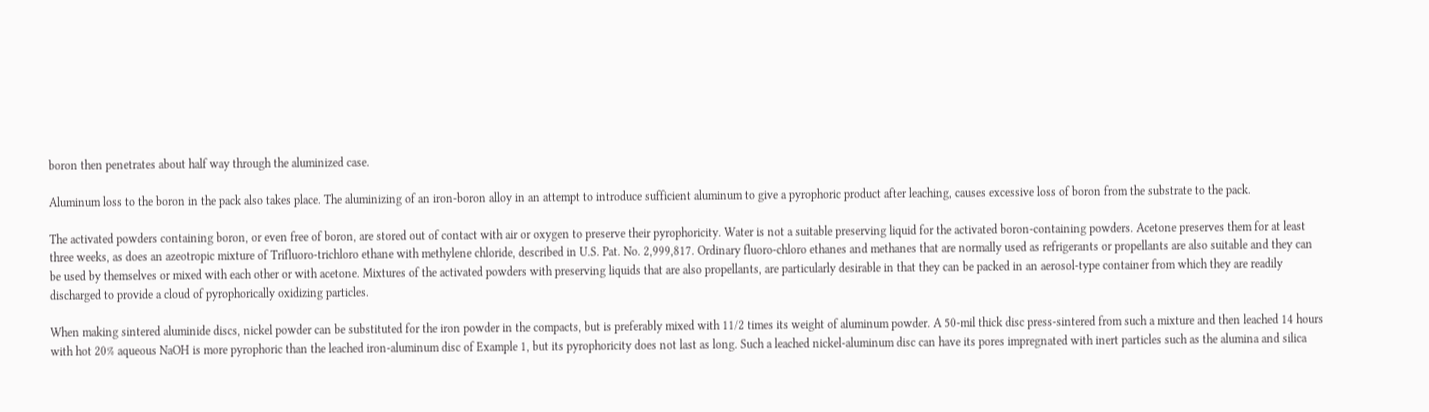boron then penetrates about half way through the aluminized case.

Aluminum loss to the boron in the pack also takes place. The aluminizing of an iron-boron alloy in an attempt to introduce sufficient aluminum to give a pyrophoric product after leaching, causes excessive loss of boron from the substrate to the pack.

The activated powders containing boron, or even free of boron, are stored out of contact with air or oxygen to preserve their pyrophoricity. Water is not a suitable preserving liquid for the activated boron-containing powders. Acetone preserves them for at least three weeks, as does an azeotropic mixture of Trifluoro-trichloro ethane with methylene chloride, described in U.S. Pat. No. 2,999,817. Ordinary fluoro-chloro ethanes and methanes that are normally used as refrigerants or propellants are also suitable and they can be used by themselves or mixed with each other or with acetone. Mixtures of the activated powders with preserving liquids that are also propellants, are particularly desirable in that they can be packed in an aerosol-type container from which they are readily discharged to provide a cloud of pyrophorically oxidizing particles.

When making sintered aluminide discs, nickel powder can be substituted for the iron powder in the compacts, but is preferably mixed with 11/2 times its weight of aluminum powder. A 50-mil thick disc press-sintered from such a mixture and then leached 14 hours with hot 20% aqueous NaOH is more pyrophoric than the leached iron-aluminum disc of Example 1, but its pyrophoricity does not last as long. Such a leached nickel-aluminum disc can have its pores impregnated with inert particles such as the alumina and silica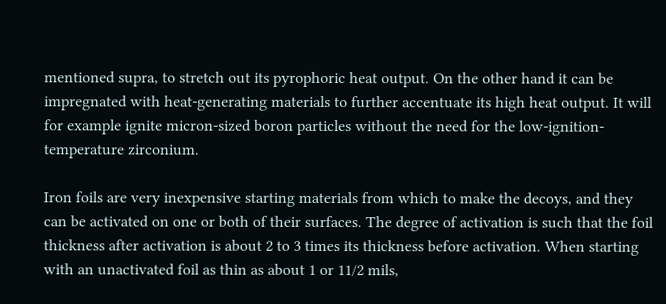mentioned supra, to stretch out its pyrophoric heat output. On the other hand it can be impregnated with heat-generating materials to further accentuate its high heat output. It will for example ignite micron-sized boron particles without the need for the low-ignition-temperature zirconium.

Iron foils are very inexpensive starting materials from which to make the decoys, and they can be activated on one or both of their surfaces. The degree of activation is such that the foil thickness after activation is about 2 to 3 times its thickness before activation. When starting with an unactivated foil as thin as about 1 or 11/2 mils,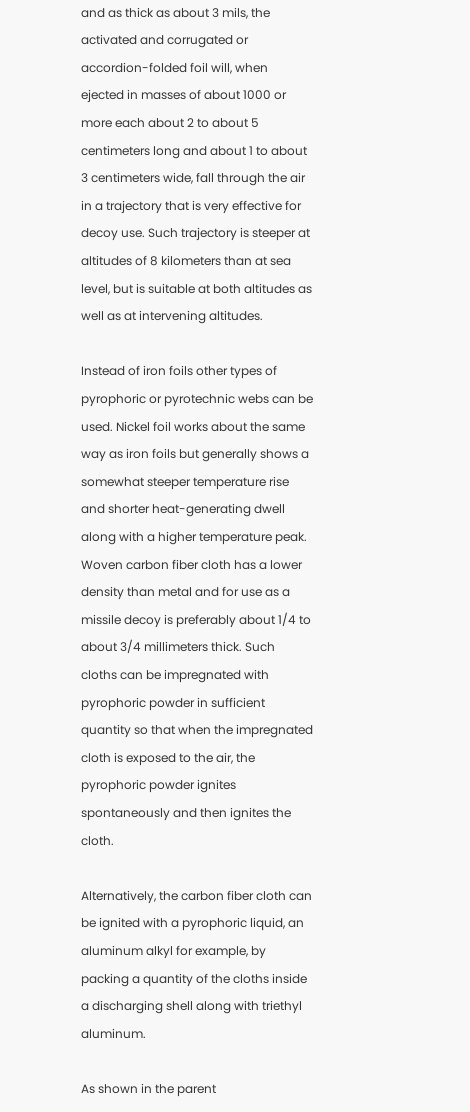and as thick as about 3 mils, the activated and corrugated or accordion-folded foil will, when ejected in masses of about 1000 or more each about 2 to about 5 centimeters long and about 1 to about 3 centimeters wide, fall through the air in a trajectory that is very effective for decoy use. Such trajectory is steeper at altitudes of 8 kilometers than at sea level, but is suitable at both altitudes as well as at intervening altitudes.

Instead of iron foils other types of pyrophoric or pyrotechnic webs can be used. Nickel foil works about the same way as iron foils but generally shows a somewhat steeper temperature rise and shorter heat-generating dwell along with a higher temperature peak. Woven carbon fiber cloth has a lower density than metal and for use as a missile decoy is preferably about 1/4 to about 3/4 millimeters thick. Such cloths can be impregnated with pyrophoric powder in sufficient quantity so that when the impregnated cloth is exposed to the air, the pyrophoric powder ignites spontaneously and then ignites the cloth.

Alternatively, the carbon fiber cloth can be ignited with a pyrophoric liquid, an aluminum alkyl for example, by packing a quantity of the cloths inside a discharging shell along with triethyl aluminum.

As shown in the parent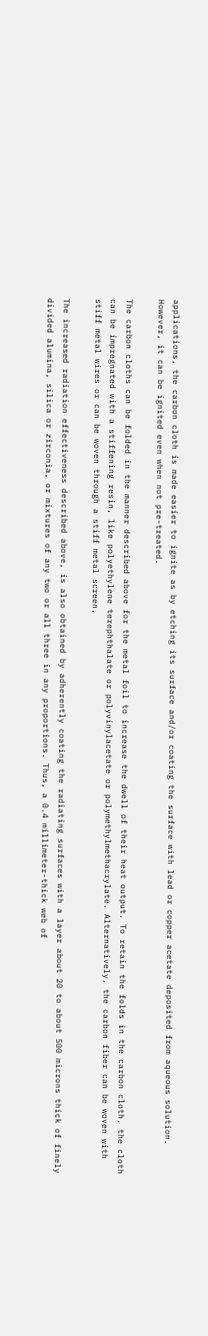applications, the carbon cloth is made easier to ignite as by etching its surface and/or coating the surface with lead or copper acetate deposited from aqueous solution. However, it can be ignited even when not pre-treated.

The carbon cloths can be folded in the manner described above for the metal foil to increase the dwell of their heat output. To retain the folds in the carbon cloth, the cloth can be impregnated with a stiffening resin, like polyethylene terephthalate or polyvinylacetate or polymethylmethacrylate. Alternatively, the carbon fiber can be woven with stiff metal wires or can be woven through a stiff metal screen.

The increased radiation effectiveness described above, is also obtained by adherently coating the radiating surfaces with a layer about 20 to about 500 microns thick of finely divided alumina, silica or zirconia, or mixtures of any two or all three in any proportions. Thus, a 0.4 millimeter-thick web of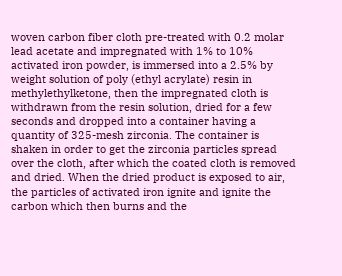woven carbon fiber cloth pre-treated with 0.2 molar lead acetate and impregnated with 1% to 10% activated iron powder, is immersed into a 2.5% by weight solution of poly (ethyl acrylate) resin in methylethylketone, then the impregnated cloth is withdrawn from the resin solution, dried for a few seconds and dropped into a container having a quantity of 325-mesh zirconia. The container is shaken in order to get the zirconia particles spread over the cloth, after which the coated cloth is removed and dried. When the dried product is exposed to air, the particles of activated iron ignite and ignite the carbon which then burns and the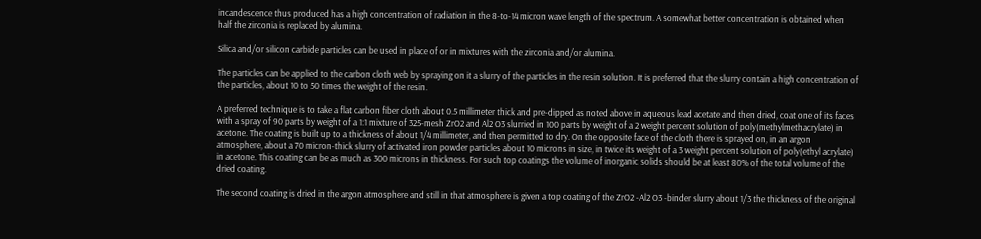incandescence thus produced has a high concentration of radiation in the 8-to-14 micron wave length of the spectrum. A somewhat better concentration is obtained when half the zirconia is replaced by alumina.

Silica and/or silicon carbide particles can be used in place of or in mixtures with the zirconia and/or alumina.

The particles can be applied to the carbon cloth web by spraying on it a slurry of the particles in the resin solution. It is preferred that the slurry contain a high concentration of the particles, about 10 to 50 times the weight of the resin.

A preferred technique is to take a flat carbon fiber cloth about 0.5 millimeter thick and pre-dipped as noted above in aqueous lead acetate and then dried, coat one of its faces with a spray of 90 parts by weight of a 1:1 mixture of 325-mesh ZrO2 and Al2 O3 slurried in 100 parts by weight of a 2 weight percent solution of poly(methylmethacrylate) in acetone. The coating is built up to a thickness of about 1/4 millimeter, and then permitted to dry. On the opposite face of the cloth there is sprayed on, in an argon atmosphere, about a 70 micron-thick slurry of activated iron powder particles about 10 microns in size, in twice its weight of a 3 weight percent solution of poly(ethyl acrylate) in acetone. This coating can be as much as 300 microns in thickness. For such top coatings the volume of inorganic solids should be at least 80% of the total volume of the dried coating.

The second coating is dried in the argon atmosphere and still in that atmosphere is given a top coating of the ZrO2 -Al2 O3 -binder slurry about 1/3 the thickness of the original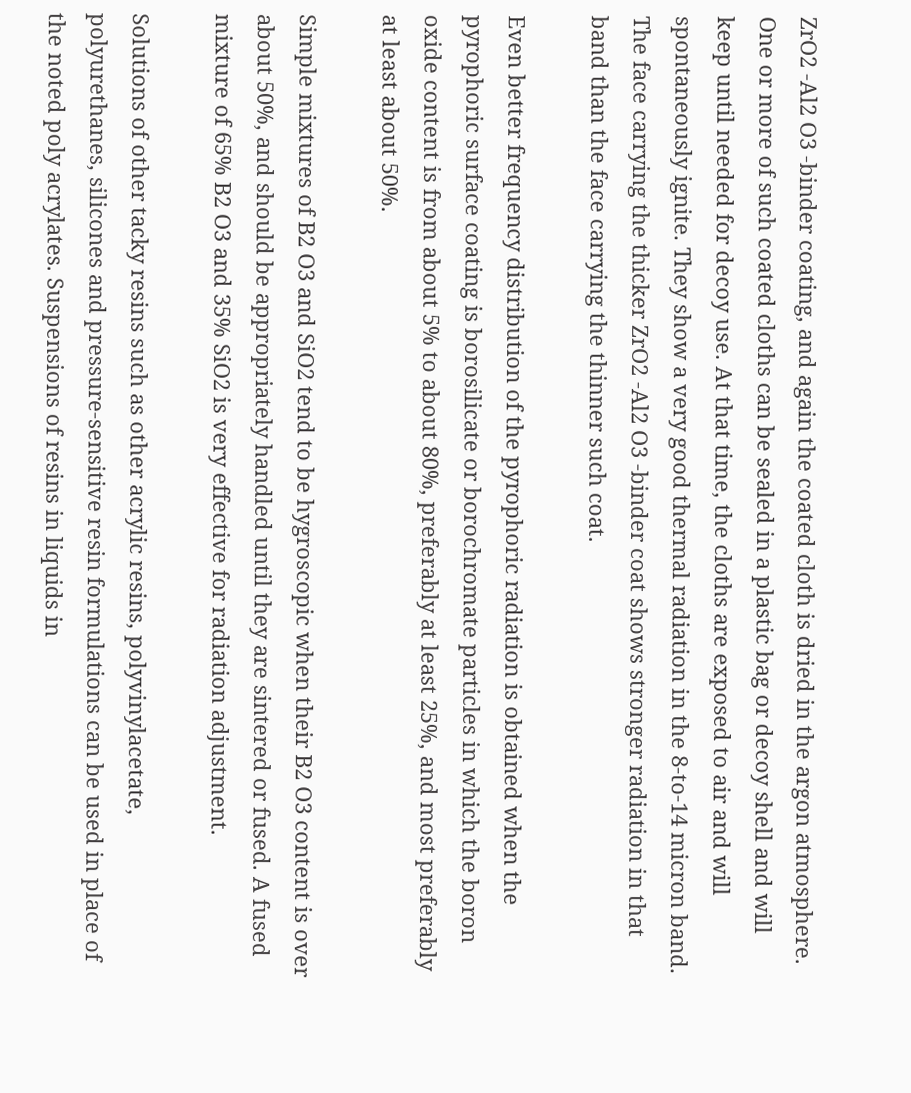ZrO2 -Al2 O3 -binder coating, and again the coated cloth is dried in the argon atmosphere. One or more of such coated cloths can be sealed in a plastic bag or decoy shell and will keep until needed for decoy use. At that time, the cloths are exposed to air and will spontaneously ignite. They show a very good thermal radiation in the 8-to-14 micron band. The face carrying the thicker ZrO2 -Al2 O3 -binder coat shows stronger radiation in that band than the face carrying the thinner such coat.

Even better frequency distribution of the pyrophoric radiation is obtained when the pyrophoric surface coating is borosilicate or borochromate particles in which the boron oxide content is from about 5% to about 80%, preferably at least 25%, and most preferably at least about 50%.

Simple mixtures of B2 O3 and SiO2 tend to be hygroscopic when their B2 O3 content is over about 50%, and should be appropriately handled until they are sintered or fused. A fused mixture of 65% B2 O3 and 35% SiO2 is very effective for radiation adjustment.

Solutions of other tacky resins such as other acrylic resins, polyvinylacetate, polyurethanes, silicones and pressure-sensitive resin formulations can be used in place of the noted poly acrylates. Suspensions of resins in liquids in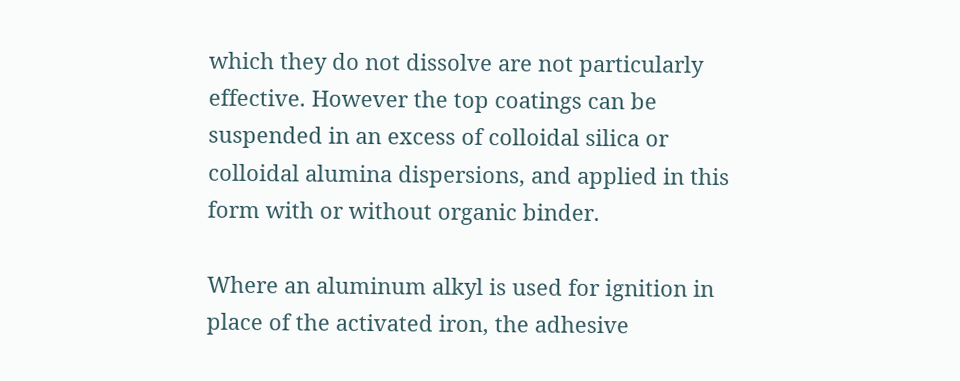which they do not dissolve are not particularly effective. However the top coatings can be suspended in an excess of colloidal silica or colloidal alumina dispersions, and applied in this form with or without organic binder.

Where an aluminum alkyl is used for ignition in place of the activated iron, the adhesive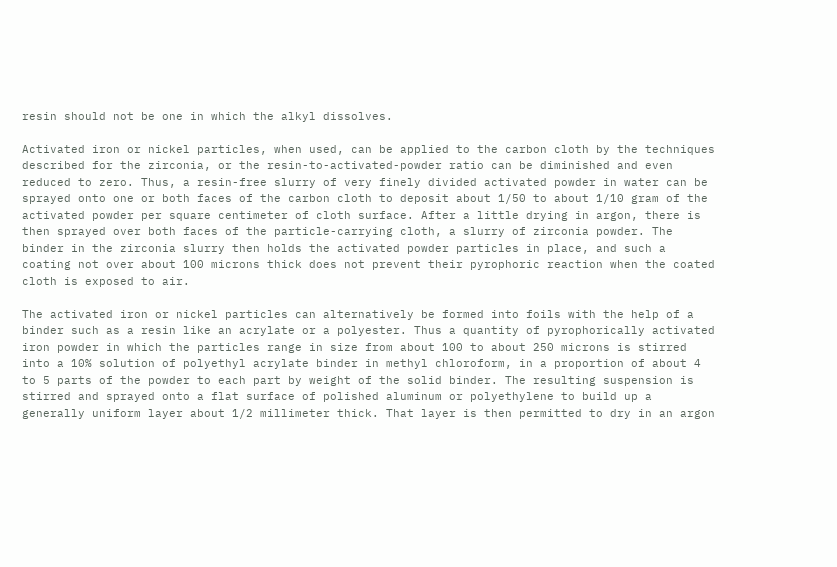resin should not be one in which the alkyl dissolves.

Activated iron or nickel particles, when used, can be applied to the carbon cloth by the techniques described for the zirconia, or the resin-to-activated-powder ratio can be diminished and even reduced to zero. Thus, a resin-free slurry of very finely divided activated powder in water can be sprayed onto one or both faces of the carbon cloth to deposit about 1/50 to about 1/10 gram of the activated powder per square centimeter of cloth surface. After a little drying in argon, there is then sprayed over both faces of the particle-carrying cloth, a slurry of zirconia powder. The binder in the zirconia slurry then holds the activated powder particles in place, and such a coating not over about 100 microns thick does not prevent their pyrophoric reaction when the coated cloth is exposed to air.

The activated iron or nickel particles can alternatively be formed into foils with the help of a binder such as a resin like an acrylate or a polyester. Thus a quantity of pyrophorically activated iron powder in which the particles range in size from about 100 to about 250 microns is stirred into a 10% solution of polyethyl acrylate binder in methyl chloroform, in a proportion of about 4 to 5 parts of the powder to each part by weight of the solid binder. The resulting suspension is stirred and sprayed onto a flat surface of polished aluminum or polyethylene to build up a generally uniform layer about 1/2 millimeter thick. That layer is then permitted to dry in an argon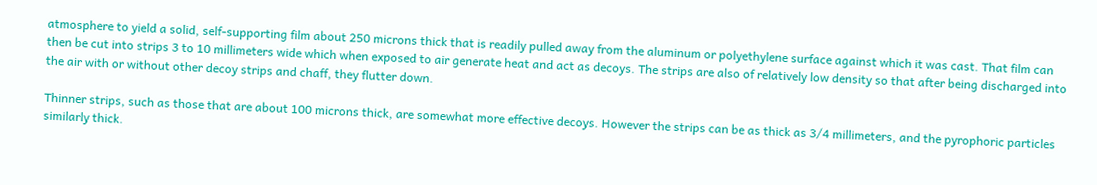atmosphere to yield a solid, self-supporting film about 250 microns thick that is readily pulled away from the aluminum or polyethylene surface against which it was cast. That film can then be cut into strips 3 to 10 millimeters wide which when exposed to air generate heat and act as decoys. The strips are also of relatively low density so that after being discharged into the air with or without other decoy strips and chaff, they flutter down.

Thinner strips, such as those that are about 100 microns thick, are somewhat more effective decoys. However the strips can be as thick as 3/4 millimeters, and the pyrophoric particles similarly thick.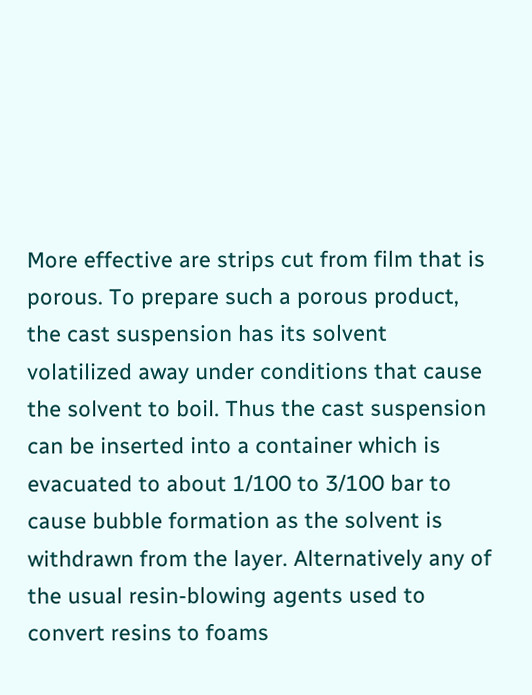More effective are strips cut from film that is porous. To prepare such a porous product, the cast suspension has its solvent volatilized away under conditions that cause the solvent to boil. Thus the cast suspension can be inserted into a container which is evacuated to about 1/100 to 3/100 bar to cause bubble formation as the solvent is withdrawn from the layer. Alternatively any of the usual resin-blowing agents used to convert resins to foams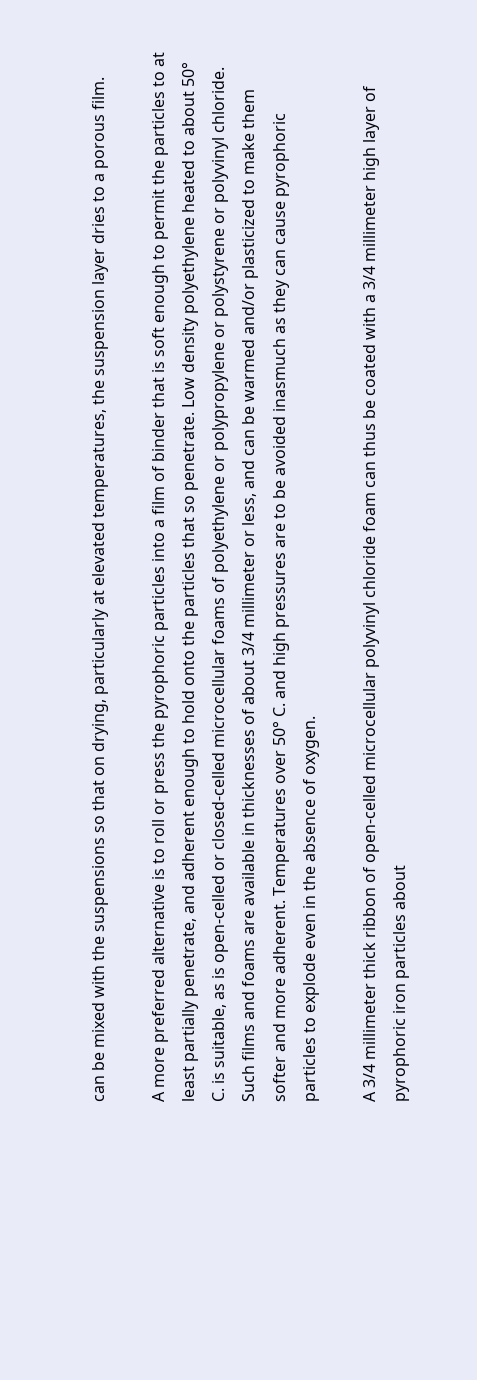can be mixed with the suspensions so that on drying, particularly at elevated temperatures, the suspension layer dries to a porous film.

A more preferred alternative is to roll or press the pyrophoric particles into a film of binder that is soft enough to permit the particles to at least partially penetrate, and adherent enough to hold onto the particles that so penetrate. Low density polyethylene heated to about 50° C. is suitable, as is open-celled or closed-celled microcellular foams of polyethylene or polypropylene or polystyrene or polyvinyl chloride. Such films and foams are available in thicknesses of about 3/4 millimeter or less, and can be warmed and/or plasticized to make them softer and more adherent. Temperatures over 50° C. and high pressures are to be avoided inasmuch as they can cause pyrophoric particles to explode even in the absence of oxygen.

A 3/4 millimeter thick ribbon of open-celled microcellular polyvinyl chloride foam can thus be coated with a 3/4 millimeter high layer of pyrophoric iron particles about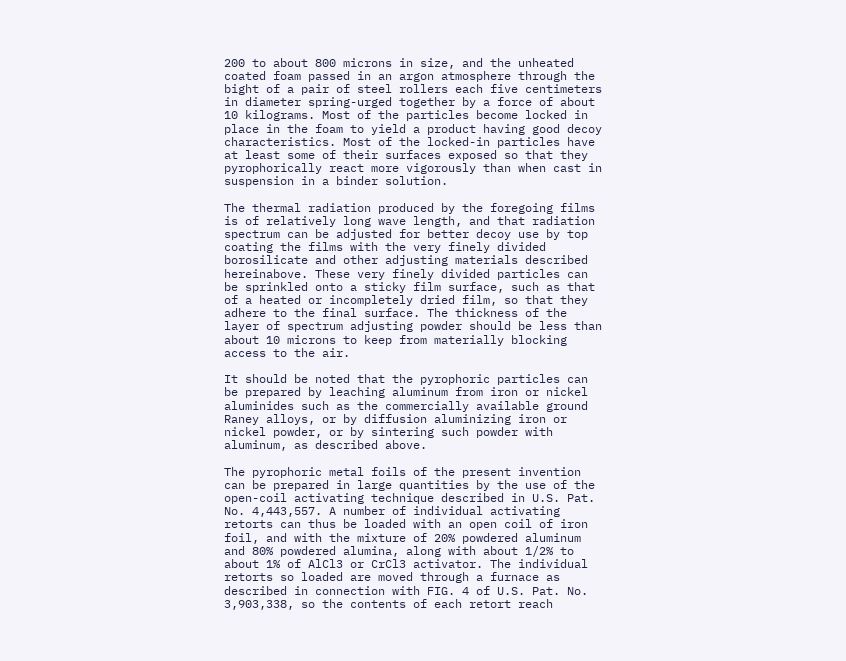200 to about 800 microns in size, and the unheated coated foam passed in an argon atmosphere through the bight of a pair of steel rollers each five centimeters in diameter spring-urged together by a force of about 10 kilograms. Most of the particles become locked in place in the foam to yield a product having good decoy characteristics. Most of the locked-in particles have at least some of their surfaces exposed so that they pyrophorically react more vigorously than when cast in suspension in a binder solution.

The thermal radiation produced by the foregoing films is of relatively long wave length, and that radiation spectrum can be adjusted for better decoy use by top coating the films with the very finely divided borosilicate and other adjusting materials described hereinabove. These very finely divided particles can be sprinkled onto a sticky film surface, such as that of a heated or incompletely dried film, so that they adhere to the final surface. The thickness of the layer of spectrum adjusting powder should be less than about 10 microns to keep from materially blocking access to the air.

It should be noted that the pyrophoric particles can be prepared by leaching aluminum from iron or nickel aluminides such as the commercially available ground Raney alloys, or by diffusion aluminizing iron or nickel powder, or by sintering such powder with aluminum, as described above.

The pyrophoric metal foils of the present invention can be prepared in large quantities by the use of the open-coil activating technique described in U.S. Pat. No. 4,443,557. A number of individual activating retorts can thus be loaded with an open coil of iron foil, and with the mixture of 20% powdered aluminum and 80% powdered alumina, along with about 1/2% to about 1% of AlCl3 or CrCl3 activator. The individual retorts so loaded are moved through a furnace as described in connection with FIG. 4 of U.S. Pat. No. 3,903,338, so the contents of each retort reach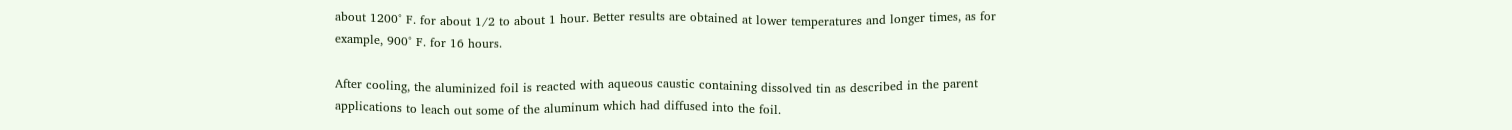about 1200° F. for about 1/2 to about 1 hour. Better results are obtained at lower temperatures and longer times, as for example, 900° F. for 16 hours.

After cooling, the aluminized foil is reacted with aqueous caustic containing dissolved tin as described in the parent applications to leach out some of the aluminum which had diffused into the foil.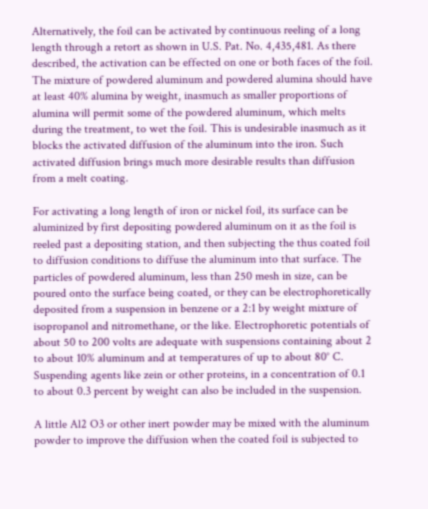Alternatively, the foil can be activated by continuous reeling of a long length through a retort as shown in U.S. Pat. No. 4,435,481. As there described, the activation can be effected on one or both faces of the foil. The mixture of powdered aluminum and powdered alumina should have at least 40% alumina by weight, inasmuch as smaller proportions of alumina will permit some of the powdered aluminum, which melts during the treatment, to wet the foil. This is undesirable inasmuch as it blocks the activated diffusion of the aluminum into the iron. Such activated diffusion brings much more desirable results than diffusion from a melt coating.

For activating a long length of iron or nickel foil, its surface can be aluminized by first depositing powdered aluminum on it as the foil is reeled past a depositing station, and then subjecting the thus coated foil to diffusion conditions to diffuse the aluminum into that surface. The particles of powdered aluminum, less than 250 mesh in size, can be poured onto the surface being coated, or they can be electrophoretically deposited from a suspension in benzene or a 2:1 by weight mixture of isopropanol and nitromethane, or the like. Electrophoretic potentials of about 50 to 200 volts are adequate with suspensions containing about 2 to about 10% aluminum and at temperatures of up to about 80° C. Suspending agents like zein or other proteins, in a concentration of 0.1 to about 0.3 percent by weight can also be included in the suspension.

A little Al2 O3 or other inert powder may be mixed with the aluminum powder to improve the diffusion when the coated foil is subjected to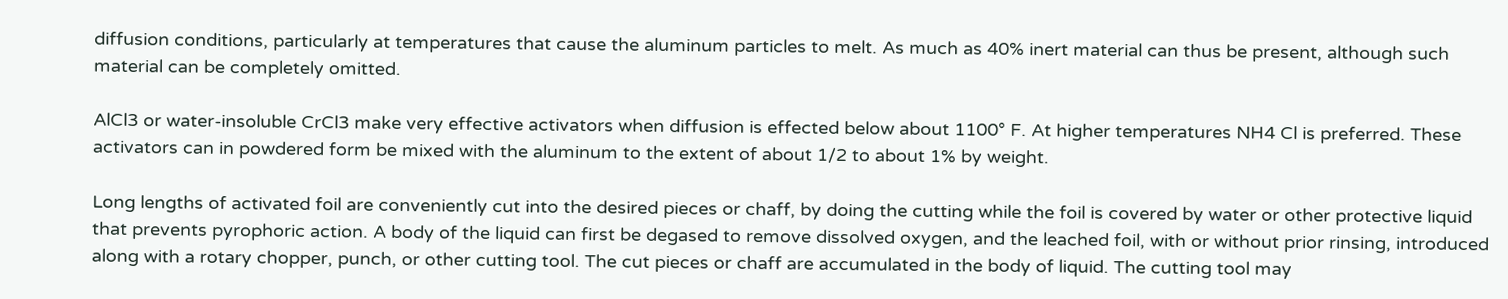diffusion conditions, particularly at temperatures that cause the aluminum particles to melt. As much as 40% inert material can thus be present, although such material can be completely omitted.

AlCl3 or water-insoluble CrCl3 make very effective activators when diffusion is effected below about 1100° F. At higher temperatures NH4 Cl is preferred. These activators can in powdered form be mixed with the aluminum to the extent of about 1/2 to about 1% by weight.

Long lengths of activated foil are conveniently cut into the desired pieces or chaff, by doing the cutting while the foil is covered by water or other protective liquid that prevents pyrophoric action. A body of the liquid can first be degased to remove dissolved oxygen, and the leached foil, with or without prior rinsing, introduced along with a rotary chopper, punch, or other cutting tool. The cut pieces or chaff are accumulated in the body of liquid. The cutting tool may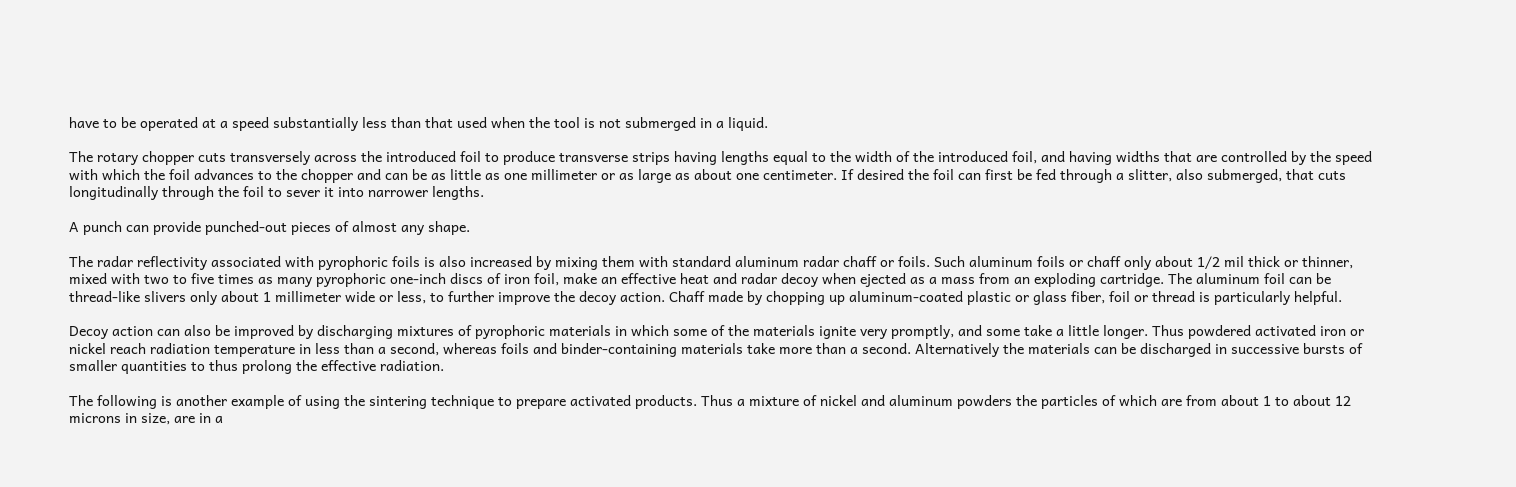have to be operated at a speed substantially less than that used when the tool is not submerged in a liquid.

The rotary chopper cuts transversely across the introduced foil to produce transverse strips having lengths equal to the width of the introduced foil, and having widths that are controlled by the speed with which the foil advances to the chopper and can be as little as one millimeter or as large as about one centimeter. If desired the foil can first be fed through a slitter, also submerged, that cuts longitudinally through the foil to sever it into narrower lengths.

A punch can provide punched-out pieces of almost any shape.

The radar reflectivity associated with pyrophoric foils is also increased by mixing them with standard aluminum radar chaff or foils. Such aluminum foils or chaff only about 1/2 mil thick or thinner, mixed with two to five times as many pyrophoric one-inch discs of iron foil, make an effective heat and radar decoy when ejected as a mass from an exploding cartridge. The aluminum foil can be thread-like slivers only about 1 millimeter wide or less, to further improve the decoy action. Chaff made by chopping up aluminum-coated plastic or glass fiber, foil or thread is particularly helpful.

Decoy action can also be improved by discharging mixtures of pyrophoric materials in which some of the materials ignite very promptly, and some take a little longer. Thus powdered activated iron or nickel reach radiation temperature in less than a second, whereas foils and binder-containing materials take more than a second. Alternatively the materials can be discharged in successive bursts of smaller quantities to thus prolong the effective radiation.

The following is another example of using the sintering technique to prepare activated products. Thus a mixture of nickel and aluminum powders the particles of which are from about 1 to about 12 microns in size, are in a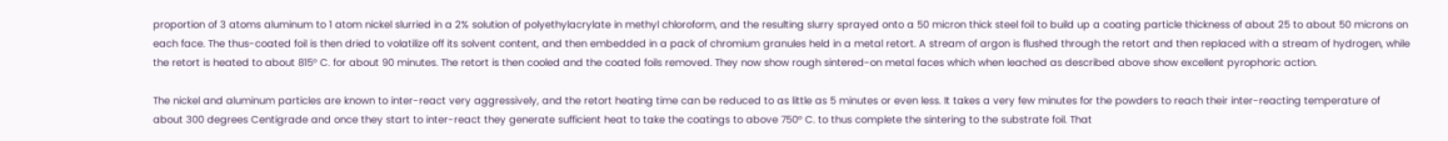proportion of 3 atoms aluminum to 1 atom nickel slurried in a 2% solution of polyethylacrylate in methyl chloroform, and the resulting slurry sprayed onto a 50 micron thick steel foil to build up a coating particle thickness of about 25 to about 50 microns on each face. The thus-coated foil is then dried to volatilize off its solvent content, and then embedded in a pack of chromium granules held in a metal retort. A stream of argon is flushed through the retort and then replaced with a stream of hydrogen, while the retort is heated to about 815° C. for about 90 minutes. The retort is then cooled and the coated foils removed. They now show rough sintered-on metal faces which when leached as described above show excellent pyrophoric action.

The nickel and aluminum particles are known to inter-react very aggressively, and the retort heating time can be reduced to as little as 5 minutes or even less. It takes a very few minutes for the powders to reach their inter-reacting temperature of about 300 degrees Centigrade and once they start to inter-react they generate sufficient heat to take the coatings to above 750° C. to thus complete the sintering to the substrate foil. That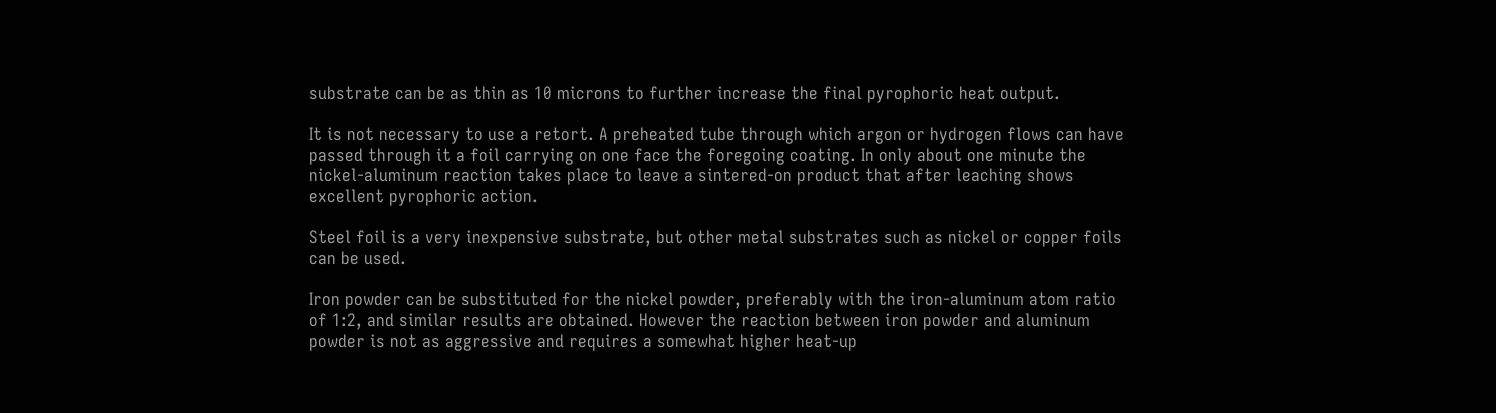substrate can be as thin as 10 microns to further increase the final pyrophoric heat output.

It is not necessary to use a retort. A preheated tube through which argon or hydrogen flows can have passed through it a foil carrying on one face the foregoing coating. In only about one minute the nickel-aluminum reaction takes place to leave a sintered-on product that after leaching shows excellent pyrophoric action.

Steel foil is a very inexpensive substrate, but other metal substrates such as nickel or copper foils can be used.

Iron powder can be substituted for the nickel powder, preferably with the iron-aluminum atom ratio of 1:2, and similar results are obtained. However the reaction between iron powder and aluminum powder is not as aggressive and requires a somewhat higher heat-up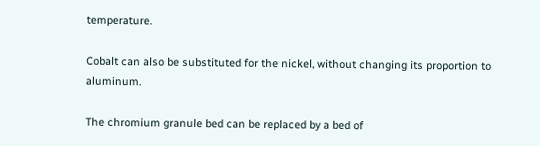temperature.

Cobalt can also be substituted for the nickel, without changing its proportion to aluminum.

The chromium granule bed can be replaced by a bed of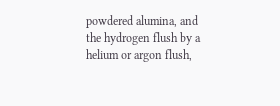powdered alumina, and the hydrogen flush by a helium or argon flush,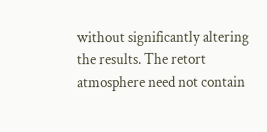without significantly altering the results. The retort atmosphere need not contain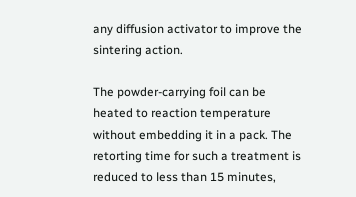any diffusion activator to improve the sintering action.

The powder-carrying foil can be heated to reaction temperature without embedding it in a pack. The retorting time for such a treatment is reduced to less than 15 minutes,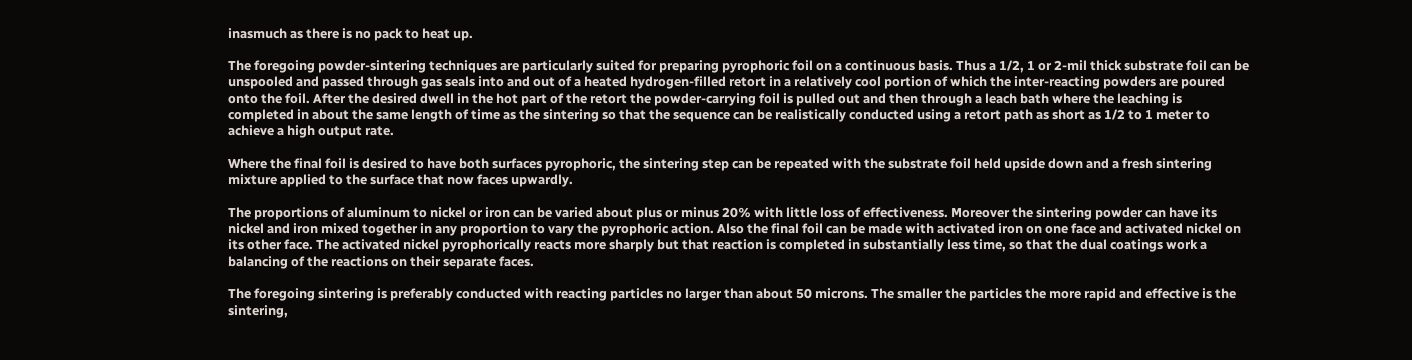inasmuch as there is no pack to heat up.

The foregoing powder-sintering techniques are particularly suited for preparing pyrophoric foil on a continuous basis. Thus a 1/2, 1 or 2-mil thick substrate foil can be unspooled and passed through gas seals into and out of a heated hydrogen-filled retort in a relatively cool portion of which the inter-reacting powders are poured onto the foil. After the desired dwell in the hot part of the retort the powder-carrying foil is pulled out and then through a leach bath where the leaching is completed in about the same length of time as the sintering so that the sequence can be realistically conducted using a retort path as short as 1/2 to 1 meter to achieve a high output rate.

Where the final foil is desired to have both surfaces pyrophoric, the sintering step can be repeated with the substrate foil held upside down and a fresh sintering mixture applied to the surface that now faces upwardly.

The proportions of aluminum to nickel or iron can be varied about plus or minus 20% with little loss of effectiveness. Moreover the sintering powder can have its nickel and iron mixed together in any proportion to vary the pyrophoric action. Also the final foil can be made with activated iron on one face and activated nickel on its other face. The activated nickel pyrophorically reacts more sharply but that reaction is completed in substantially less time, so that the dual coatings work a balancing of the reactions on their separate faces.

The foregoing sintering is preferably conducted with reacting particles no larger than about 50 microns. The smaller the particles the more rapid and effective is the sintering,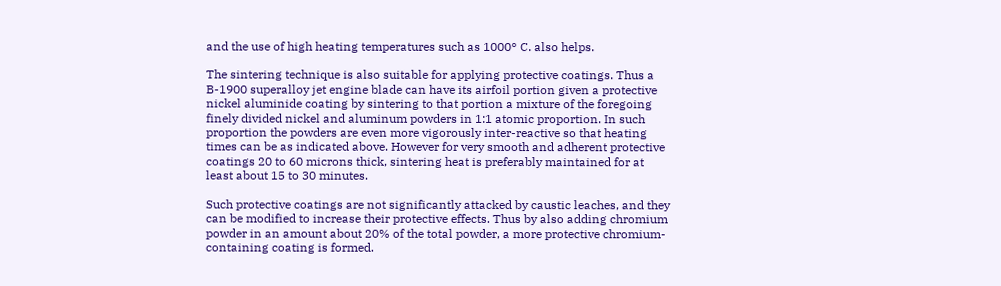and the use of high heating temperatures such as 1000° C. also helps.

The sintering technique is also suitable for applying protective coatings. Thus a B-1900 superalloy jet engine blade can have its airfoil portion given a protective nickel aluminide coating by sintering to that portion a mixture of the foregoing finely divided nickel and aluminum powders in 1:1 atomic proportion. In such proportion the powders are even more vigorously inter-reactive so that heating times can be as indicated above. However for very smooth and adherent protective coatings 20 to 60 microns thick, sintering heat is preferably maintained for at least about 15 to 30 minutes.

Such protective coatings are not significantly attacked by caustic leaches, and they can be modified to increase their protective effects. Thus by also adding chromium powder in an amount about 20% of the total powder, a more protective chromium-containing coating is formed.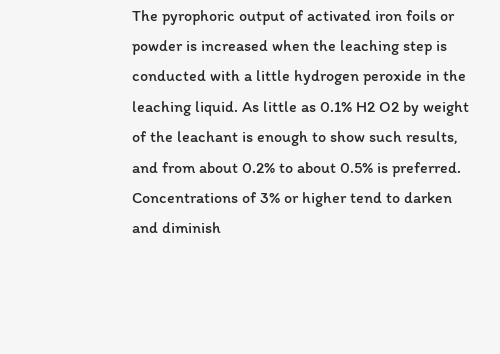The pyrophoric output of activated iron foils or powder is increased when the leaching step is conducted with a little hydrogen peroxide in the leaching liquid. As little as 0.1% H2 O2 by weight of the leachant is enough to show such results, and from about 0.2% to about 0.5% is preferred. Concentrations of 3% or higher tend to darken and diminish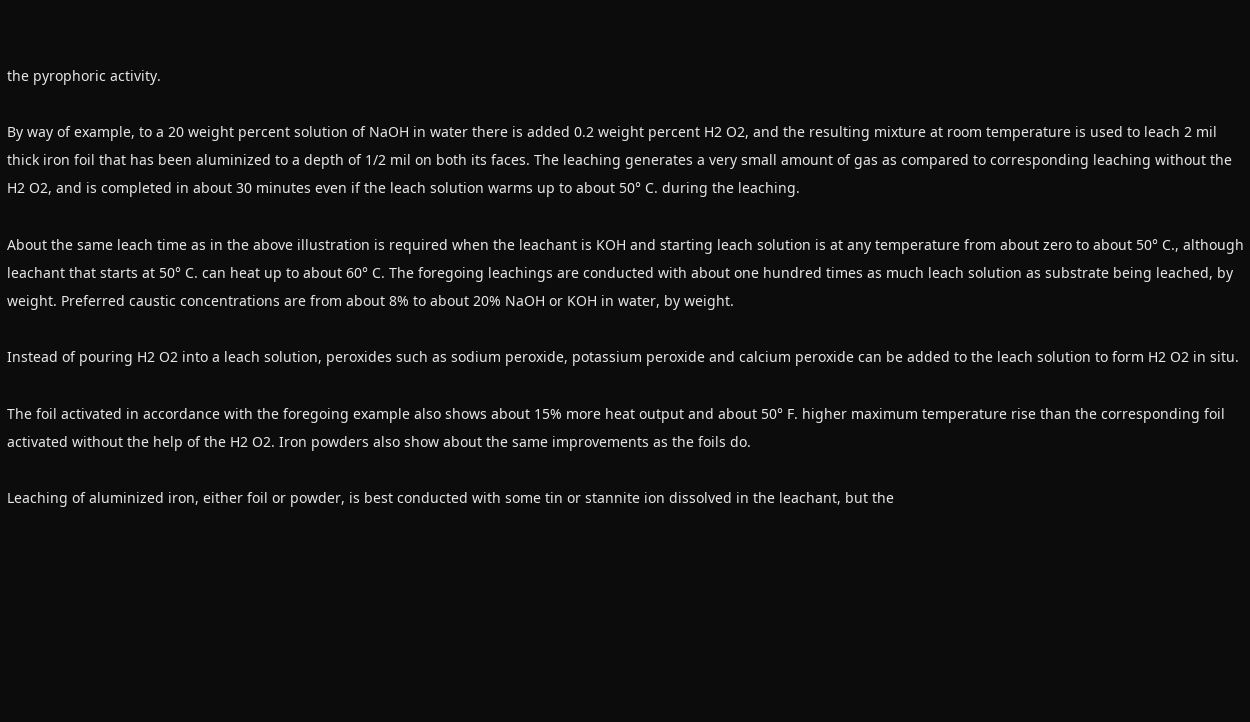the pyrophoric activity.

By way of example, to a 20 weight percent solution of NaOH in water there is added 0.2 weight percent H2 O2, and the resulting mixture at room temperature is used to leach 2 mil thick iron foil that has been aluminized to a depth of 1/2 mil on both its faces. The leaching generates a very small amount of gas as compared to corresponding leaching without the H2 O2, and is completed in about 30 minutes even if the leach solution warms up to about 50° C. during the leaching.

About the same leach time as in the above illustration is required when the leachant is KOH and starting leach solution is at any temperature from about zero to about 50° C., although leachant that starts at 50° C. can heat up to about 60° C. The foregoing leachings are conducted with about one hundred times as much leach solution as substrate being leached, by weight. Preferred caustic concentrations are from about 8% to about 20% NaOH or KOH in water, by weight.

Instead of pouring H2 O2 into a leach solution, peroxides such as sodium peroxide, potassium peroxide and calcium peroxide can be added to the leach solution to form H2 O2 in situ.

The foil activated in accordance with the foregoing example also shows about 15% more heat output and about 50° F. higher maximum temperature rise than the corresponding foil activated without the help of the H2 O2. Iron powders also show about the same improvements as the foils do.

Leaching of aluminized iron, either foil or powder, is best conducted with some tin or stannite ion dissolved in the leachant, but the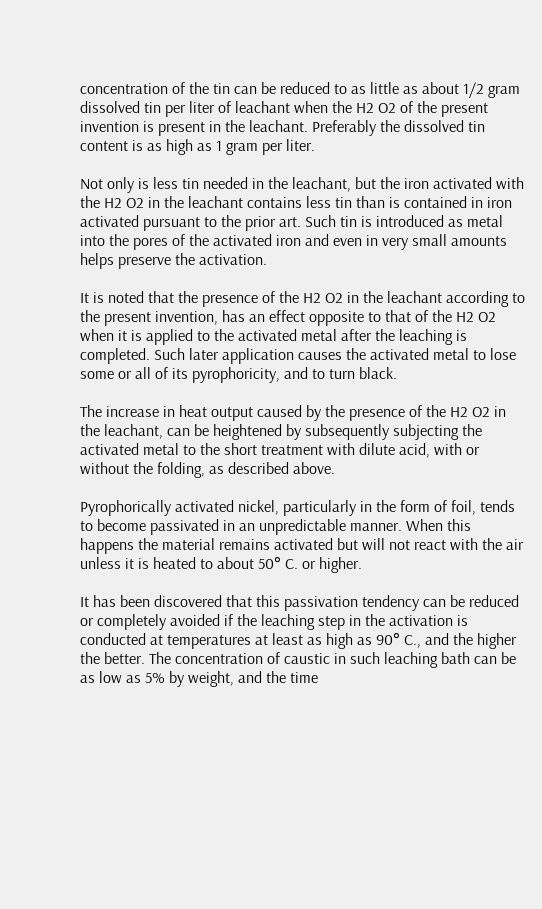concentration of the tin can be reduced to as little as about 1/2 gram dissolved tin per liter of leachant when the H2 O2 of the present invention is present in the leachant. Preferably the dissolved tin content is as high as 1 gram per liter.

Not only is less tin needed in the leachant, but the iron activated with the H2 O2 in the leachant contains less tin than is contained in iron activated pursuant to the prior art. Such tin is introduced as metal into the pores of the activated iron and even in very small amounts helps preserve the activation.

It is noted that the presence of the H2 O2 in the leachant according to the present invention, has an effect opposite to that of the H2 O2 when it is applied to the activated metal after the leaching is completed. Such later application causes the activated metal to lose some or all of its pyrophoricity, and to turn black.

The increase in heat output caused by the presence of the H2 O2 in the leachant, can be heightened by subsequently subjecting the activated metal to the short treatment with dilute acid, with or without the folding, as described above.

Pyrophorically activated nickel, particularly in the form of foil, tends to become passivated in an unpredictable manner. When this happens the material remains activated but will not react with the air unless it is heated to about 50° C. or higher.

It has been discovered that this passivation tendency can be reduced or completely avoided if the leaching step in the activation is conducted at temperatures at least as high as 90° C., and the higher the better. The concentration of caustic in such leaching bath can be as low as 5% by weight, and the time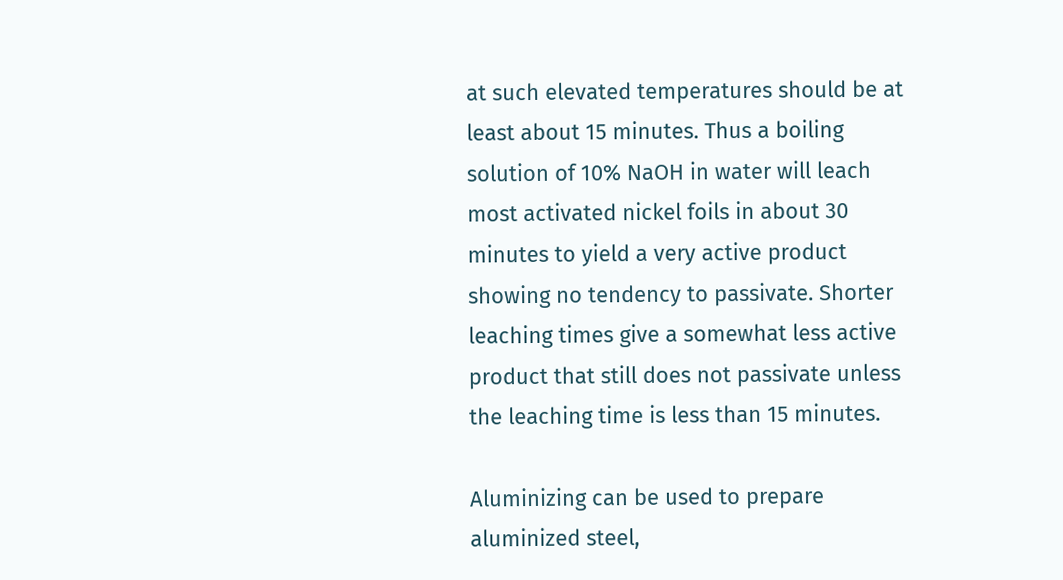at such elevated temperatures should be at least about 15 minutes. Thus a boiling solution of 10% NaOH in water will leach most activated nickel foils in about 30 minutes to yield a very active product showing no tendency to passivate. Shorter leaching times give a somewhat less active product that still does not passivate unless the leaching time is less than 15 minutes.

Aluminizing can be used to prepare aluminized steel,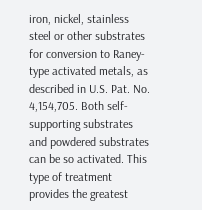iron, nickel, stainless steel or other substrates for conversion to Raney-type activated metals, as described in U.S. Pat. No. 4,154,705. Both self-supporting substrates and powdered substrates can be so activated. This type of treatment provides the greatest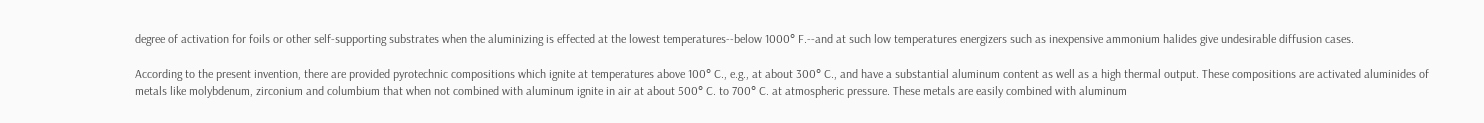degree of activation for foils or other self-supporting substrates when the aluminizing is effected at the lowest temperatures--below 1000° F.--and at such low temperatures energizers such as inexpensive ammonium halides give undesirable diffusion cases.

According to the present invention, there are provided pyrotechnic compositions which ignite at temperatures above 100° C., e.g., at about 300° C., and have a substantial aluminum content as well as a high thermal output. These compositions are activated aluminides of metals like molybdenum, zirconium and columbium that when not combined with aluminum ignite in air at about 500° C. to 700° C. at atmospheric pressure. These metals are easily combined with aluminum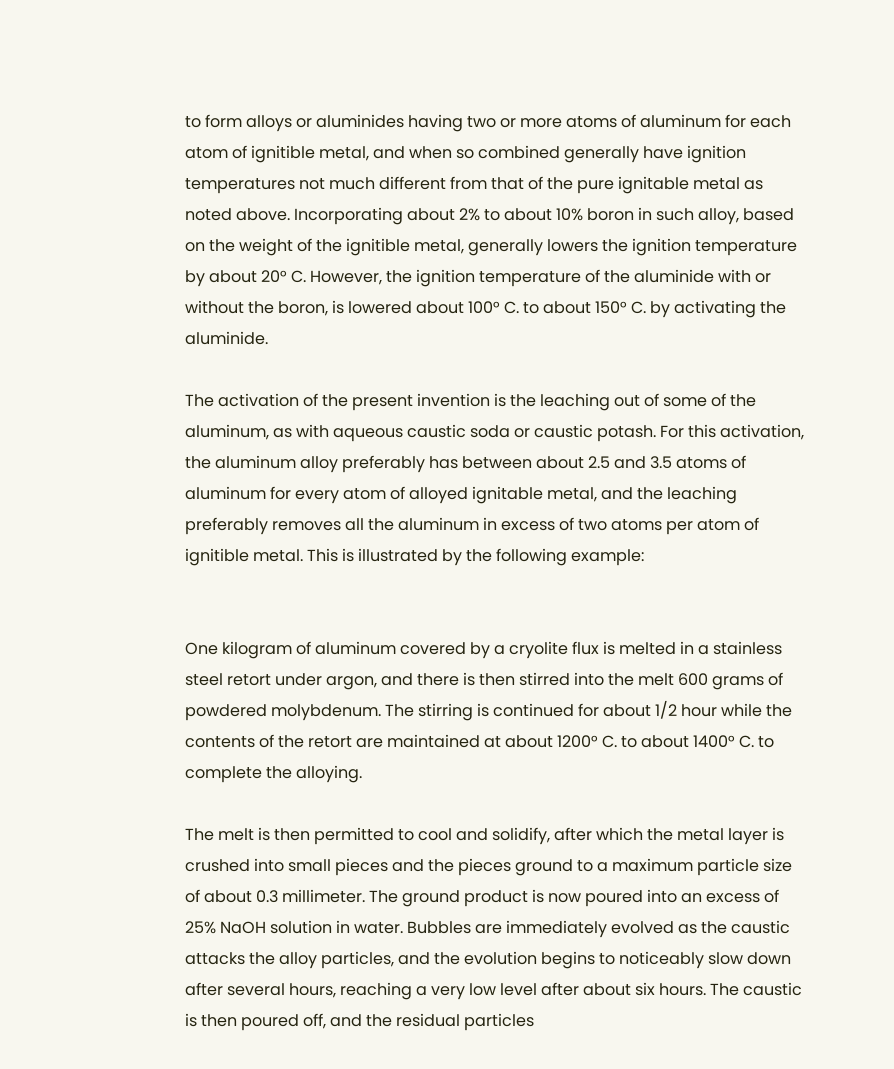to form alloys or aluminides having two or more atoms of aluminum for each atom of ignitible metal, and when so combined generally have ignition temperatures not much different from that of the pure ignitable metal as noted above. Incorporating about 2% to about 10% boron in such alloy, based on the weight of the ignitible metal, generally lowers the ignition temperature by about 20° C. However, the ignition temperature of the aluminide with or without the boron, is lowered about 100° C. to about 150° C. by activating the aluminide.

The activation of the present invention is the leaching out of some of the aluminum, as with aqueous caustic soda or caustic potash. For this activation, the aluminum alloy preferably has between about 2.5 and 3.5 atoms of aluminum for every atom of alloyed ignitable metal, and the leaching preferably removes all the aluminum in excess of two atoms per atom of ignitible metal. This is illustrated by the following example:


One kilogram of aluminum covered by a cryolite flux is melted in a stainless steel retort under argon, and there is then stirred into the melt 600 grams of powdered molybdenum. The stirring is continued for about 1/2 hour while the contents of the retort are maintained at about 1200° C. to about 1400° C. to complete the alloying.

The melt is then permitted to cool and solidify, after which the metal layer is crushed into small pieces and the pieces ground to a maximum particle size of about 0.3 millimeter. The ground product is now poured into an excess of 25% NaOH solution in water. Bubbles are immediately evolved as the caustic attacks the alloy particles, and the evolution begins to noticeably slow down after several hours, reaching a very low level after about six hours. The caustic is then poured off, and the residual particles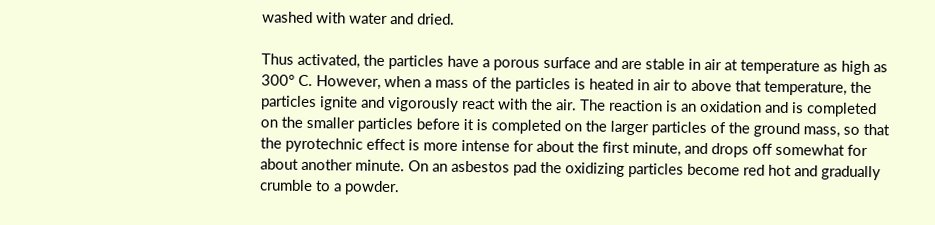washed with water and dried.

Thus activated, the particles have a porous surface and are stable in air at temperature as high as 300° C. However, when a mass of the particles is heated in air to above that temperature, the particles ignite and vigorously react with the air. The reaction is an oxidation and is completed on the smaller particles before it is completed on the larger particles of the ground mass, so that the pyrotechnic effect is more intense for about the first minute, and drops off somewhat for about another minute. On an asbestos pad the oxidizing particles become red hot and gradually crumble to a powder.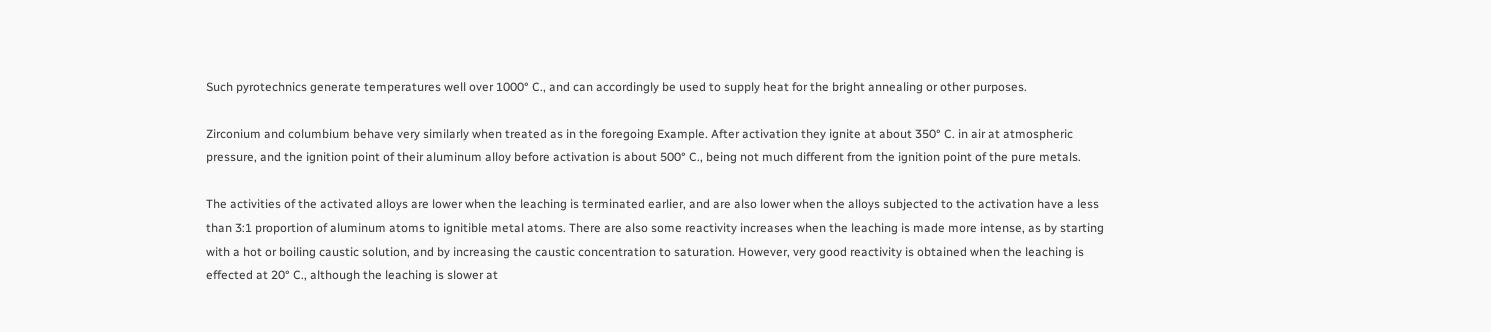Such pyrotechnics generate temperatures well over 1000° C., and can accordingly be used to supply heat for the bright annealing or other purposes.

Zirconium and columbium behave very similarly when treated as in the foregoing Example. After activation they ignite at about 350° C. in air at atmospheric pressure, and the ignition point of their aluminum alloy before activation is about 500° C., being not much different from the ignition point of the pure metals.

The activities of the activated alloys are lower when the leaching is terminated earlier, and are also lower when the alloys subjected to the activation have a less than 3:1 proportion of aluminum atoms to ignitible metal atoms. There are also some reactivity increases when the leaching is made more intense, as by starting with a hot or boiling caustic solution, and by increasing the caustic concentration to saturation. However, very good reactivity is obtained when the leaching is effected at 20° C., although the leaching is slower at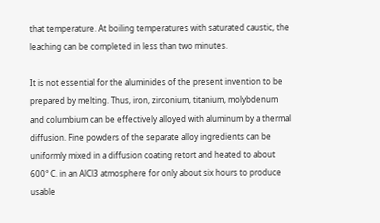that temperature. At boiling temperatures with saturated caustic, the leaching can be completed in less than two minutes.

It is not essential for the aluminides of the present invention to be prepared by melting. Thus, iron, zirconium, titanium, molybdenum and columbium can be effectively alloyed with aluminum by a thermal diffusion. Fine powders of the separate alloy ingredients can be uniformly mixed in a diffusion coating retort and heated to about 600° C. in an AlCl3 atmosphere for only about six hours to produce usable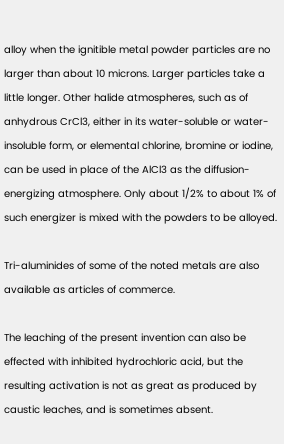alloy when the ignitible metal powder particles are no larger than about 10 microns. Larger particles take a little longer. Other halide atmospheres, such as of anhydrous CrCl3, either in its water-soluble or water-insoluble form, or elemental chlorine, bromine or iodine, can be used in place of the AlCl3 as the diffusion-energizing atmosphere. Only about 1/2% to about 1% of such energizer is mixed with the powders to be alloyed.

Tri-aluminides of some of the noted metals are also available as articles of commerce.

The leaching of the present invention can also be effected with inhibited hydrochloric acid, but the resulting activation is not as great as produced by caustic leaches, and is sometimes absent.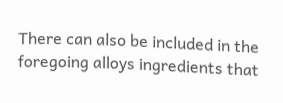There can also be included in the foregoing alloys ingredients that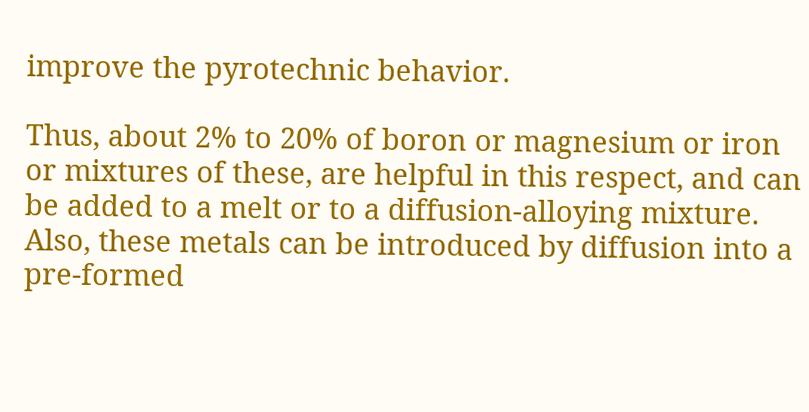improve the pyrotechnic behavior.

Thus, about 2% to 20% of boron or magnesium or iron or mixtures of these, are helpful in this respect, and can be added to a melt or to a diffusion-alloying mixture. Also, these metals can be introduced by diffusion into a pre-formed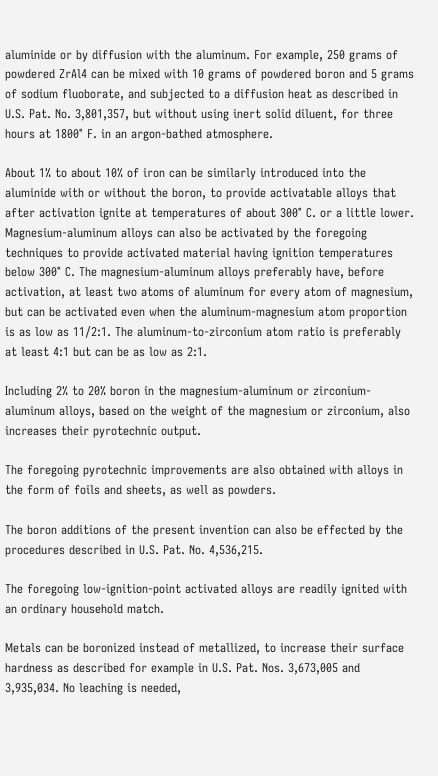aluminide or by diffusion with the aluminum. For example, 250 grams of powdered ZrAl4 can be mixed with 10 grams of powdered boron and 5 grams of sodium fluoborate, and subjected to a diffusion heat as described in U.S. Pat. No. 3,801,357, but without using inert solid diluent, for three hours at 1800° F. in an argon-bathed atmosphere.

About 1% to about 10% of iron can be similarly introduced into the aluminide with or without the boron, to provide activatable alloys that after activation ignite at temperatures of about 300° C. or a little lower. Magnesium-aluminum alloys can also be activated by the foregoing techniques to provide activated material having ignition temperatures below 300° C. The magnesium-aluminum alloys preferably have, before activation, at least two atoms of aluminum for every atom of magnesium, but can be activated even when the aluminum-magnesium atom proportion is as low as 11/2:1. The aluminum-to-zirconium atom ratio is preferably at least 4:1 but can be as low as 2:1.

Including 2% to 20% boron in the magnesium-aluminum or zirconium-aluminum alloys, based on the weight of the magnesium or zirconium, also increases their pyrotechnic output.

The foregoing pyrotechnic improvements are also obtained with alloys in the form of foils and sheets, as well as powders.

The boron additions of the present invention can also be effected by the procedures described in U.S. Pat. No. 4,536,215.

The foregoing low-ignition-point activated alloys are readily ignited with an ordinary household match.

Metals can be boronized instead of metallized, to increase their surface hardness as described for example in U.S. Pat. Nos. 3,673,005 and 3,935,034. No leaching is needed,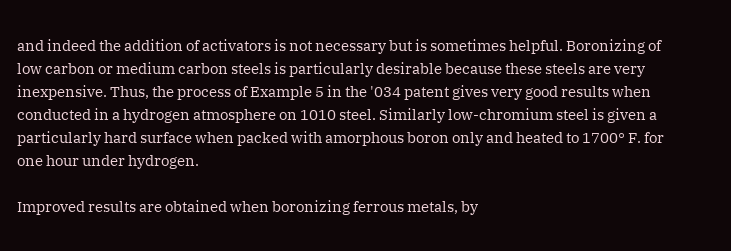and indeed the addition of activators is not necessary but is sometimes helpful. Boronizing of low carbon or medium carbon steels is particularly desirable because these steels are very inexpensive. Thus, the process of Example 5 in the '034 patent gives very good results when conducted in a hydrogen atmosphere on 1010 steel. Similarly low-chromium steel is given a particularly hard surface when packed with amorphous boron only and heated to 1700° F. for one hour under hydrogen.

Improved results are obtained when boronizing ferrous metals, by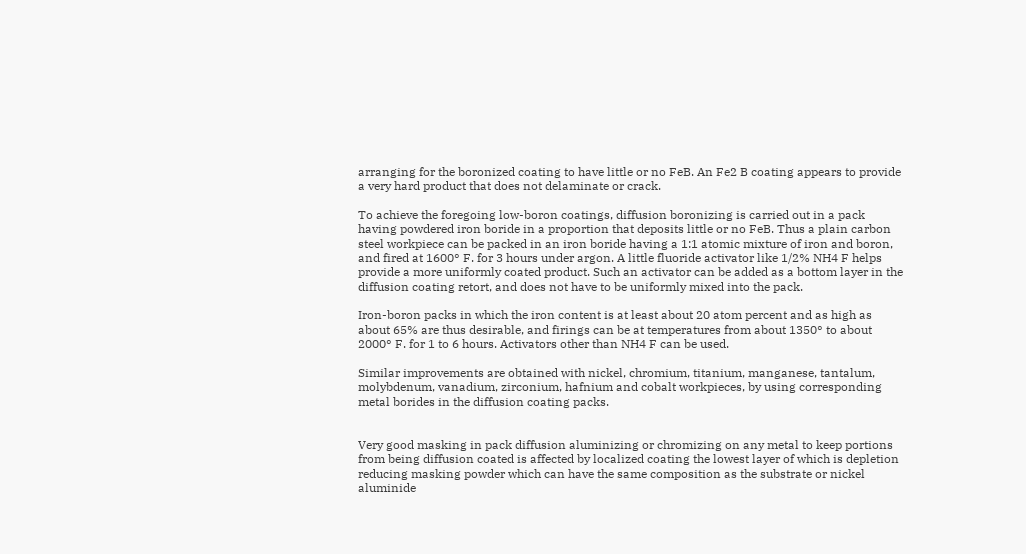arranging for the boronized coating to have little or no FeB. An Fe2 B coating appears to provide a very hard product that does not delaminate or crack.

To achieve the foregoing low-boron coatings, diffusion boronizing is carried out in a pack having powdered iron boride in a proportion that deposits little or no FeB. Thus a plain carbon steel workpiece can be packed in an iron boride having a 1:1 atomic mixture of iron and boron, and fired at 1600° F. for 3 hours under argon. A little fluoride activator like 1/2% NH4 F helps provide a more uniformly coated product. Such an activator can be added as a bottom layer in the diffusion coating retort, and does not have to be uniformly mixed into the pack.

Iron-boron packs in which the iron content is at least about 20 atom percent and as high as about 65% are thus desirable, and firings can be at temperatures from about 1350° to about 2000° F. for 1 to 6 hours. Activators other than NH4 F can be used.

Similar improvements are obtained with nickel, chromium, titanium, manganese, tantalum, molybdenum, vanadium, zirconium, hafnium and cobalt workpieces, by using corresponding metal borides in the diffusion coating packs.


Very good masking in pack diffusion aluminizing or chromizing on any metal to keep portions from being diffusion coated is affected by localized coating the lowest layer of which is depletion reducing masking powder which can have the same composition as the substrate or nickel aluminide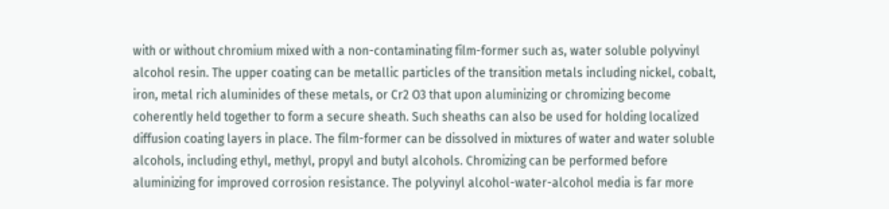with or without chromium mixed with a non-contaminating film-former such as, water soluble polyvinyl alcohol resin. The upper coating can be metallic particles of the transition metals including nickel, cobalt, iron, metal rich aluminides of these metals, or Cr2 O3 that upon aluminizing or chromizing become coherently held together to form a secure sheath. Such sheaths can also be used for holding localized diffusion coating layers in place. The film-former can be dissolved in mixtures of water and water soluble alcohols, including ethyl, methyl, propyl and butyl alcohols. Chromizing can be performed before aluminizing for improved corrosion resistance. The polyvinyl alcohol-water-alcohol media is far more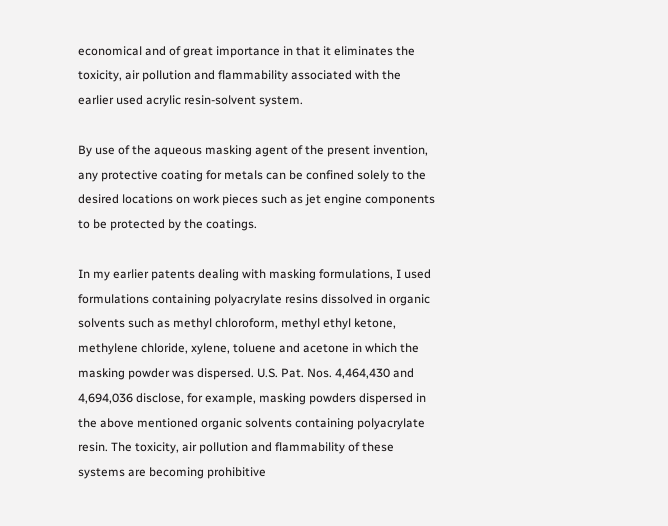economical and of great importance in that it eliminates the toxicity, air pollution and flammability associated with the earlier used acrylic resin-solvent system.

By use of the aqueous masking agent of the present invention, any protective coating for metals can be confined solely to the desired locations on work pieces such as jet engine components to be protected by the coatings.

In my earlier patents dealing with masking formulations, I used formulations containing polyacrylate resins dissolved in organic solvents such as methyl chloroform, methyl ethyl ketone, methylene chloride, xylene, toluene and acetone in which the masking powder was dispersed. U.S. Pat. Nos. 4,464,430 and 4,694,036 disclose, for example, masking powders dispersed in the above mentioned organic solvents containing polyacrylate resin. The toxicity, air pollution and flammability of these systems are becoming prohibitive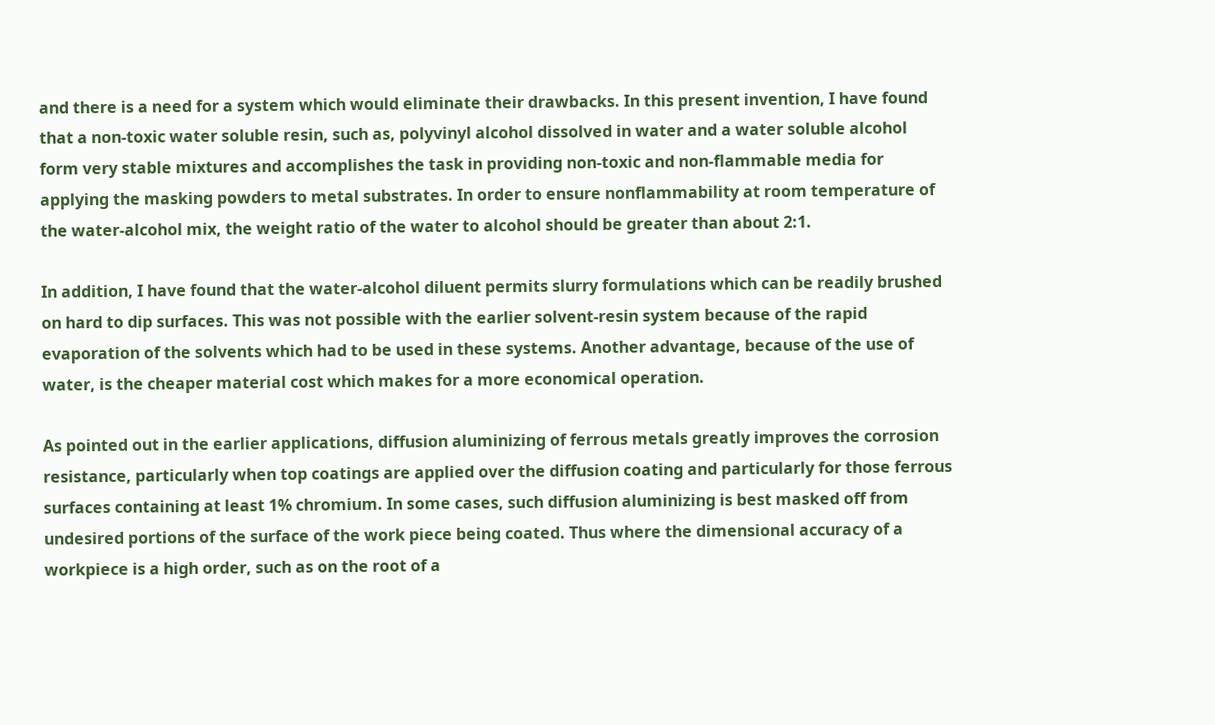and there is a need for a system which would eliminate their drawbacks. In this present invention, I have found that a non-toxic water soluble resin, such as, polyvinyl alcohol dissolved in water and a water soluble alcohol form very stable mixtures and accomplishes the task in providing non-toxic and non-flammable media for applying the masking powders to metal substrates. In order to ensure nonflammability at room temperature of the water-alcohol mix, the weight ratio of the water to alcohol should be greater than about 2:1.

In addition, I have found that the water-alcohol diluent permits slurry formulations which can be readily brushed on hard to dip surfaces. This was not possible with the earlier solvent-resin system because of the rapid evaporation of the solvents which had to be used in these systems. Another advantage, because of the use of water, is the cheaper material cost which makes for a more economical operation.

As pointed out in the earlier applications, diffusion aluminizing of ferrous metals greatly improves the corrosion resistance, particularly when top coatings are applied over the diffusion coating and particularly for those ferrous surfaces containing at least 1% chromium. In some cases, such diffusion aluminizing is best masked off from undesired portions of the surface of the work piece being coated. Thus where the dimensional accuracy of a workpiece is a high order, such as on the root of a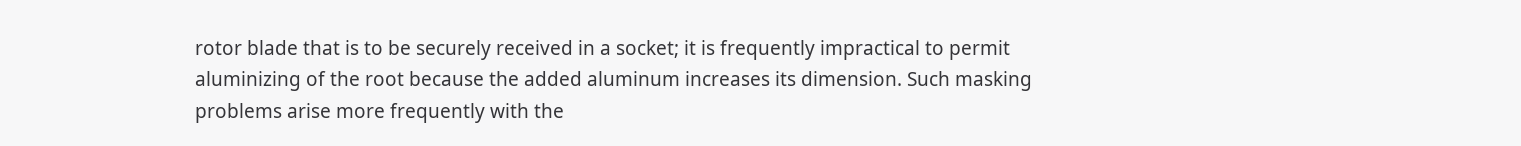rotor blade that is to be securely received in a socket; it is frequently impractical to permit aluminizing of the root because the added aluminum increases its dimension. Such masking problems arise more frequently with the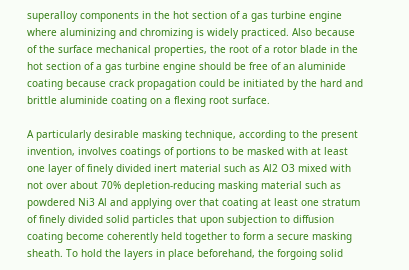superalloy components in the hot section of a gas turbine engine where aluminizing and chromizing is widely practiced. Also because of the surface mechanical properties, the root of a rotor blade in the hot section of a gas turbine engine should be free of an aluminide coating because crack propagation could be initiated by the hard and brittle aluminide coating on a flexing root surface.

A particularly desirable masking technique, according to the present invention, involves coatings of portions to be masked with at least one layer of finely divided inert material such as Al2 O3 mixed with not over about 70% depletion-reducing masking material such as powdered Ni3 Al and applying over that coating at least one stratum of finely divided solid particles that upon subjection to diffusion coating become coherently held together to form a secure masking sheath. To hold the layers in place beforehand, the forgoing solid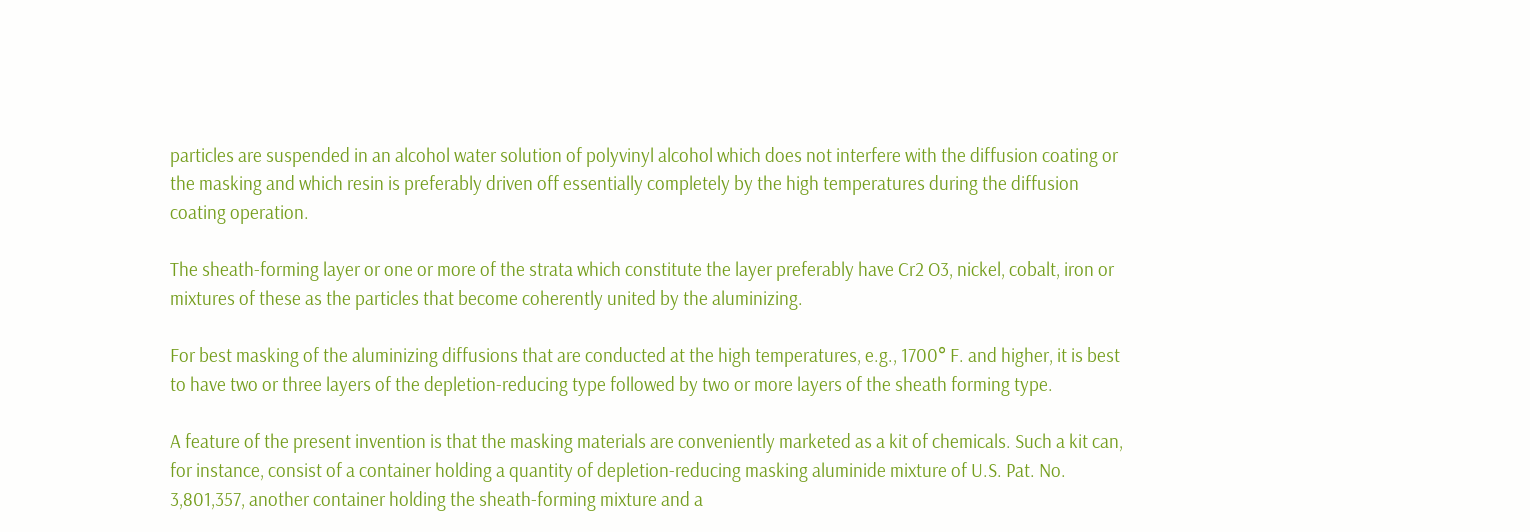particles are suspended in an alcohol water solution of polyvinyl alcohol which does not interfere with the diffusion coating or the masking and which resin is preferably driven off essentially completely by the high temperatures during the diffusion coating operation.

The sheath-forming layer or one or more of the strata which constitute the layer preferably have Cr2 O3, nickel, cobalt, iron or mixtures of these as the particles that become coherently united by the aluminizing.

For best masking of the aluminizing diffusions that are conducted at the high temperatures, e.g., 1700° F. and higher, it is best to have two or three layers of the depletion-reducing type followed by two or more layers of the sheath forming type.

A feature of the present invention is that the masking materials are conveniently marketed as a kit of chemicals. Such a kit can, for instance, consist of a container holding a quantity of depletion-reducing masking aluminide mixture of U.S. Pat. No. 3,801,357, another container holding the sheath-forming mixture and a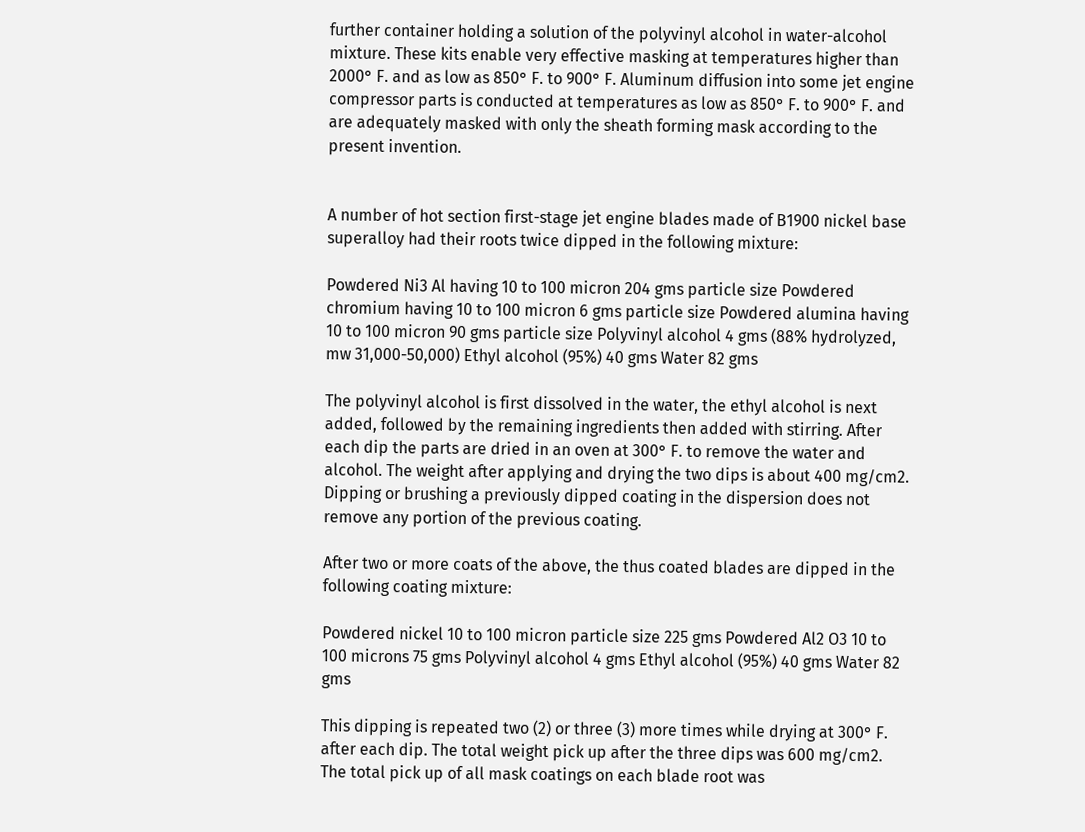further container holding a solution of the polyvinyl alcohol in water-alcohol mixture. These kits enable very effective masking at temperatures higher than 2000° F. and as low as 850° F. to 900° F. Aluminum diffusion into some jet engine compressor parts is conducted at temperatures as low as 850° F. to 900° F. and are adequately masked with only the sheath forming mask according to the present invention.


A number of hot section first-stage jet engine blades made of B1900 nickel base superalloy had their roots twice dipped in the following mixture:

Powdered Ni3 Al having 10 to 100 micron 204 gms particle size Powdered chromium having 10 to 100 micron 6 gms particle size Powdered alumina having 10 to 100 micron 90 gms particle size Polyvinyl alcohol 4 gms (88% hydrolyzed, mw 31,000-50,000) Ethyl alcohol (95%) 40 gms Water 82 gms

The polyvinyl alcohol is first dissolved in the water, the ethyl alcohol is next added, followed by the remaining ingredients then added with stirring. After each dip the parts are dried in an oven at 300° F. to remove the water and alcohol. The weight after applying and drying the two dips is about 400 mg/cm2. Dipping or brushing a previously dipped coating in the dispersion does not remove any portion of the previous coating.

After two or more coats of the above, the thus coated blades are dipped in the following coating mixture:

Powdered nickel 10 to 100 micron particle size 225 gms Powdered Al2 O3 10 to 100 microns 75 gms Polyvinyl alcohol 4 gms Ethyl alcohol (95%) 40 gms Water 82 gms

This dipping is repeated two (2) or three (3) more times while drying at 300° F. after each dip. The total weight pick up after the three dips was 600 mg/cm2. The total pick up of all mask coatings on each blade root was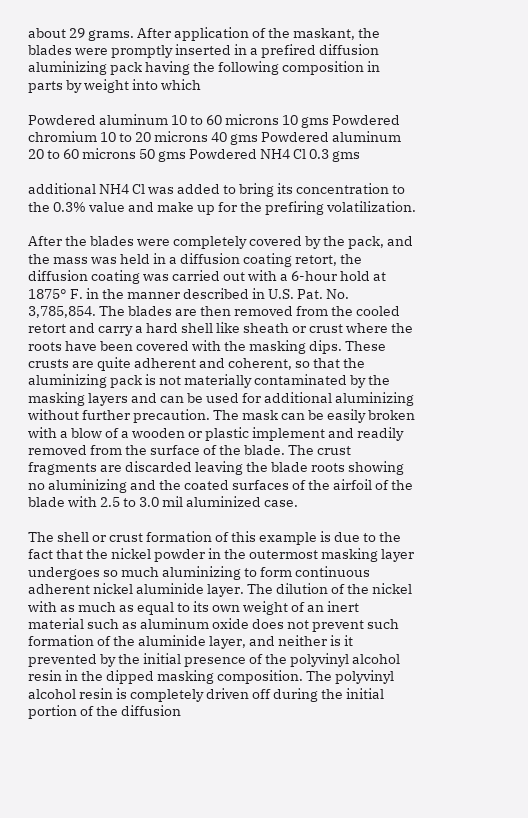about 29 grams. After application of the maskant, the blades were promptly inserted in a prefired diffusion aluminizing pack having the following composition in parts by weight into which

Powdered aluminum 10 to 60 microns 10 gms Powdered chromium 10 to 20 microns 40 gms Powdered aluminum 20 to 60 microns 50 gms Powdered NH4 Cl 0.3 gms

additional NH4 Cl was added to bring its concentration to the 0.3% value and make up for the prefiring volatilization.

After the blades were completely covered by the pack, and the mass was held in a diffusion coating retort, the diffusion coating was carried out with a 6-hour hold at 1875° F. in the manner described in U.S. Pat. No. 3,785,854. The blades are then removed from the cooled retort and carry a hard shell like sheath or crust where the roots have been covered with the masking dips. These crusts are quite adherent and coherent, so that the aluminizing pack is not materially contaminated by the masking layers and can be used for additional aluminizing without further precaution. The mask can be easily broken with a blow of a wooden or plastic implement and readily removed from the surface of the blade. The crust fragments are discarded leaving the blade roots showing no aluminizing and the coated surfaces of the airfoil of the blade with 2.5 to 3.0 mil aluminized case.

The shell or crust formation of this example is due to the fact that the nickel powder in the outermost masking layer undergoes so much aluminizing to form continuous adherent nickel aluminide layer. The dilution of the nickel with as much as equal to its own weight of an inert material such as aluminum oxide does not prevent such formation of the aluminide layer, and neither is it prevented by the initial presence of the polyvinyl alcohol resin in the dipped masking composition. The polyvinyl alcohol resin is completely driven off during the initial portion of the diffusion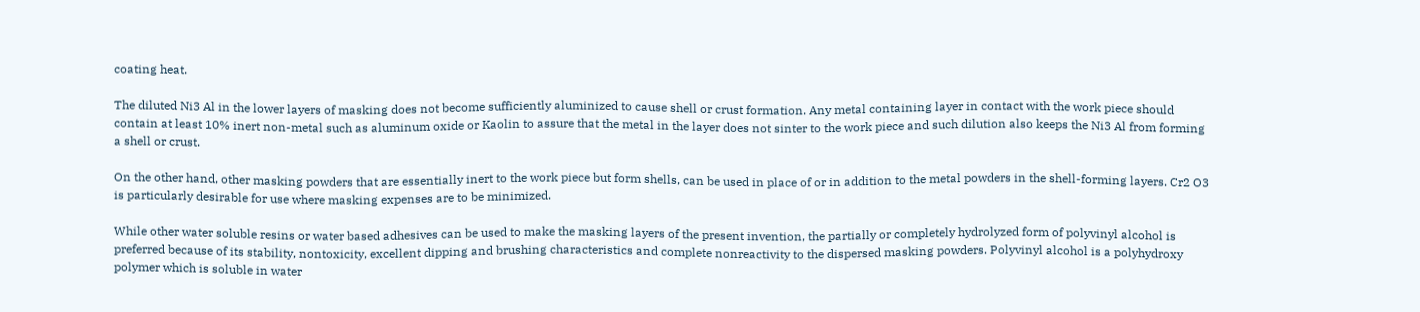coating heat.

The diluted Ni3 Al in the lower layers of masking does not become sufficiently aluminized to cause shell or crust formation. Any metal containing layer in contact with the work piece should contain at least 10% inert non-metal such as aluminum oxide or Kaolin to assure that the metal in the layer does not sinter to the work piece and such dilution also keeps the Ni3 Al from forming a shell or crust.

On the other hand, other masking powders that are essentially inert to the work piece but form shells, can be used in place of or in addition to the metal powders in the shell-forming layers. Cr2 O3 is particularly desirable for use where masking expenses are to be minimized.

While other water soluble resins or water based adhesives can be used to make the masking layers of the present invention, the partially or completely hydrolyzed form of polyvinyl alcohol is preferred because of its stability, nontoxicity, excellent dipping and brushing characteristics and complete nonreactivity to the dispersed masking powders. Polyvinyl alcohol is a polyhydroxy polymer which is soluble in water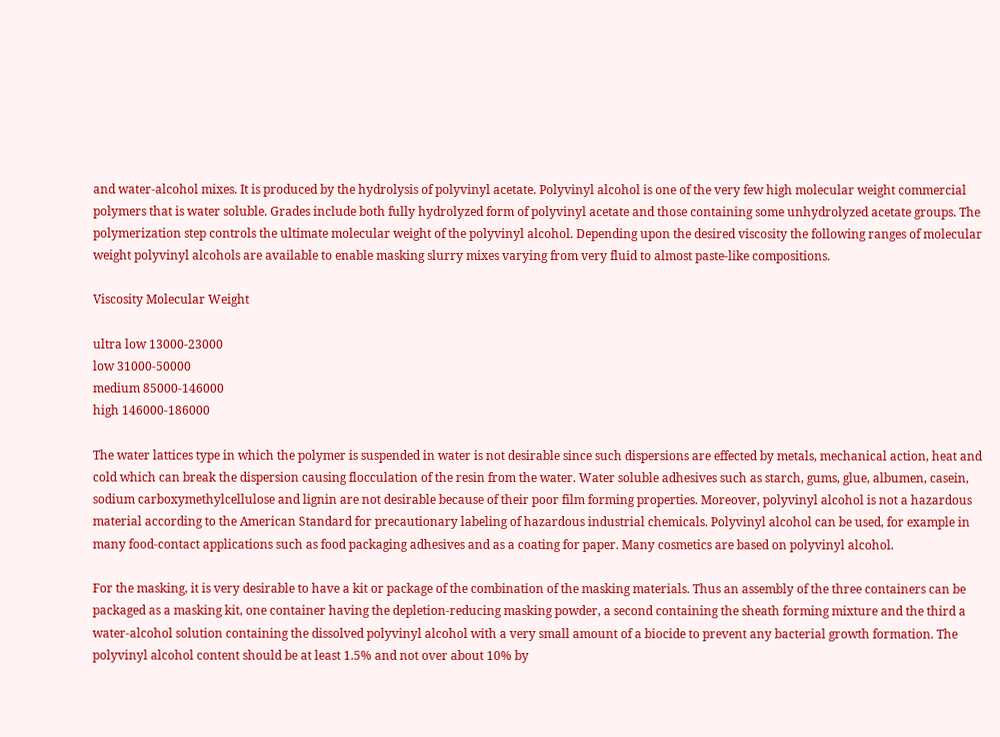and water-alcohol mixes. It is produced by the hydrolysis of polyvinyl acetate. Polyvinyl alcohol is one of the very few high molecular weight commercial polymers that is water soluble. Grades include both fully hydrolyzed form of polyvinyl acetate and those containing some unhydrolyzed acetate groups. The polymerization step controls the ultimate molecular weight of the polyvinyl alcohol. Depending upon the desired viscosity the following ranges of molecular weight polyvinyl alcohols are available to enable masking slurry mixes varying from very fluid to almost paste-like compositions.

Viscosity Molecular Weight

ultra low 13000-23000
low 31000-50000
medium 85000-146000
high 146000-186000

The water lattices type in which the polymer is suspended in water is not desirable since such dispersions are effected by metals, mechanical action, heat and cold which can break the dispersion causing flocculation of the resin from the water. Water soluble adhesives such as starch, gums, glue, albumen, casein, sodium carboxymethylcellulose and lignin are not desirable because of their poor film forming properties. Moreover, polyvinyl alcohol is not a hazardous material according to the American Standard for precautionary labeling of hazardous industrial chemicals. Polyvinyl alcohol can be used, for example in many food-contact applications such as food packaging adhesives and as a coating for paper. Many cosmetics are based on polyvinyl alcohol.

For the masking, it is very desirable to have a kit or package of the combination of the masking materials. Thus an assembly of the three containers can be packaged as a masking kit, one container having the depletion-reducing masking powder, a second containing the sheath forming mixture and the third a water-alcohol solution containing the dissolved polyvinyl alcohol with a very small amount of a biocide to prevent any bacterial growth formation. The polyvinyl alcohol content should be at least 1.5% and not over about 10% by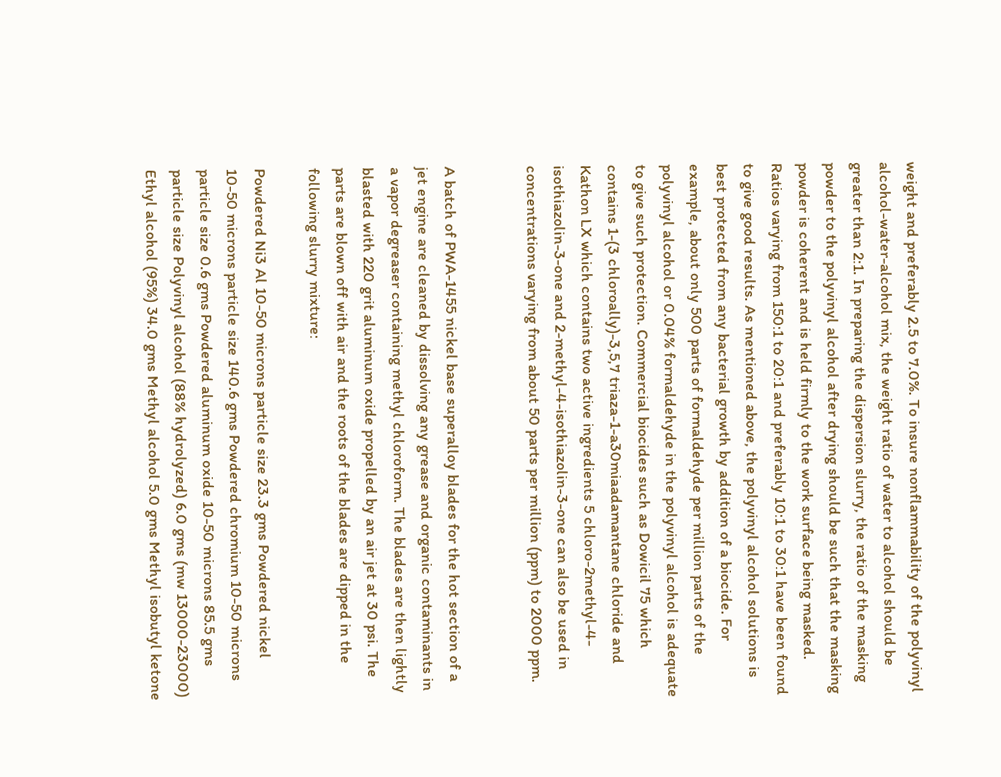weight and preferably 2.5 to 7.0%. To insure nonflammability of the polyvinyl alcohol-water-alcohol mix, the weight ratio of water to alcohol should be greater than 2:1. In preparing the dispersion slurry, the ratio of the masking powder to the polyvinyl alcohol after drying should be such that the masking powder is coherent and is held firmly to the work surface being masked. Ratios varying from 150:1 to 20:1 and preferably 10:1 to 30:1 have been found to give good results. As mentioned above, the polyvinyl alcohol solutions is best protected from any bacterial growth by addition of a biocide. For example, about only 500 parts of formaldehyde per million parts of the polyvinyl alcohol or 0.04% formaldehyde in the polyvinyl alcohol is adequate to give such protection. Commercial biocides such as Dowicil 75 which contains 1-(3 chloroally)-3,5,7 triaza-1-a30miaadamantane chloride and Kathon LX which contains two active ingredients 5 chloro-2methyl-4-isothiazolin-3-one and 2-methyl-4-isothiazolin-3-one can also be used in concentrations varying from about 50 parts per million (ppm) to 2000 ppm.


A batch of PWA-1455 nickel base superalloy blades for the hot section of a jet engine are cleaned by dissolving any grease and organic contaminants in a vapor degreaser containing methyl chloroform. The blades are then lightly blasted with 220 grit aluminum oxide propelled by an air jet at 30 psi. The parts are blown off with air and the roots of the blades are dipped in the following slurry mixture:

Powdered Ni3 Al 10-50 microns particle size 23.3 gms Powdered nickel 10-50 microns particle size 140.6 gms Powdered chromium 10-50 microns particle size 0.6 gms Powdered aluminum oxide 10-50 microns 85.5 gms particle size Polyvinyl alcohol (88% hydrolyzed) 6.0 gms (mw 13000-23000) Ethyl alcohol (95%) 34.0 gms Methyl alcohol 5.0 gms Methyl isobutyl ketone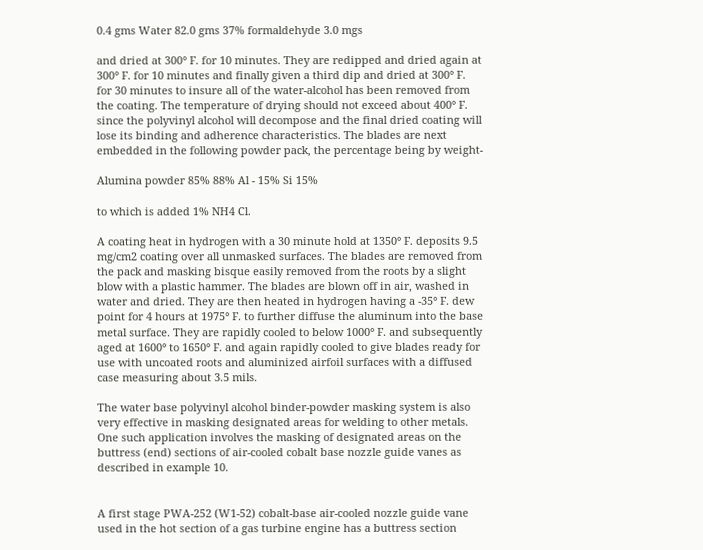0.4 gms Water 82.0 gms 37% formaldehyde 3.0 mgs

and dried at 300° F. for 10 minutes. They are redipped and dried again at 300° F. for 10 minutes and finally given a third dip and dried at 300° F. for 30 minutes to insure all of the water-alcohol has been removed from the coating. The temperature of drying should not exceed about 400° F. since the polyvinyl alcohol will decompose and the final dried coating will lose its binding and adherence characteristics. The blades are next embedded in the following powder pack, the percentage being by weight-

Alumina powder 85% 88% Al - 15% Si 15%

to which is added 1% NH4 Cl.

A coating heat in hydrogen with a 30 minute hold at 1350° F. deposits 9.5 mg/cm2 coating over all unmasked surfaces. The blades are removed from the pack and masking bisque easily removed from the roots by a slight blow with a plastic hammer. The blades are blown off in air, washed in water and dried. They are then heated in hydrogen having a -35° F. dew point for 4 hours at 1975° F. to further diffuse the aluminum into the base metal surface. They are rapidly cooled to below 1000° F. and subsequently aged at 1600° to 1650° F. and again rapidly cooled to give blades ready for use with uncoated roots and aluminized airfoil surfaces with a diffused case measuring about 3.5 mils.

The water base polyvinyl alcohol binder-powder masking system is also very effective in masking designated areas for welding to other metals. One such application involves the masking of designated areas on the buttress (end) sections of air-cooled cobalt base nozzle guide vanes as described in example 10.


A first stage PWA-252 (W1-52) cobalt-base air-cooled nozzle guide vane used in the hot section of a gas turbine engine has a buttress section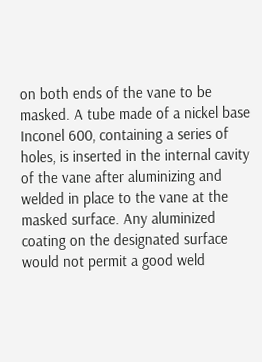on both ends of the vane to be masked. A tube made of a nickel base Inconel 600, containing a series of holes, is inserted in the internal cavity of the vane after aluminizing and welded in place to the vane at the masked surface. Any aluminized coating on the designated surface would not permit a good weld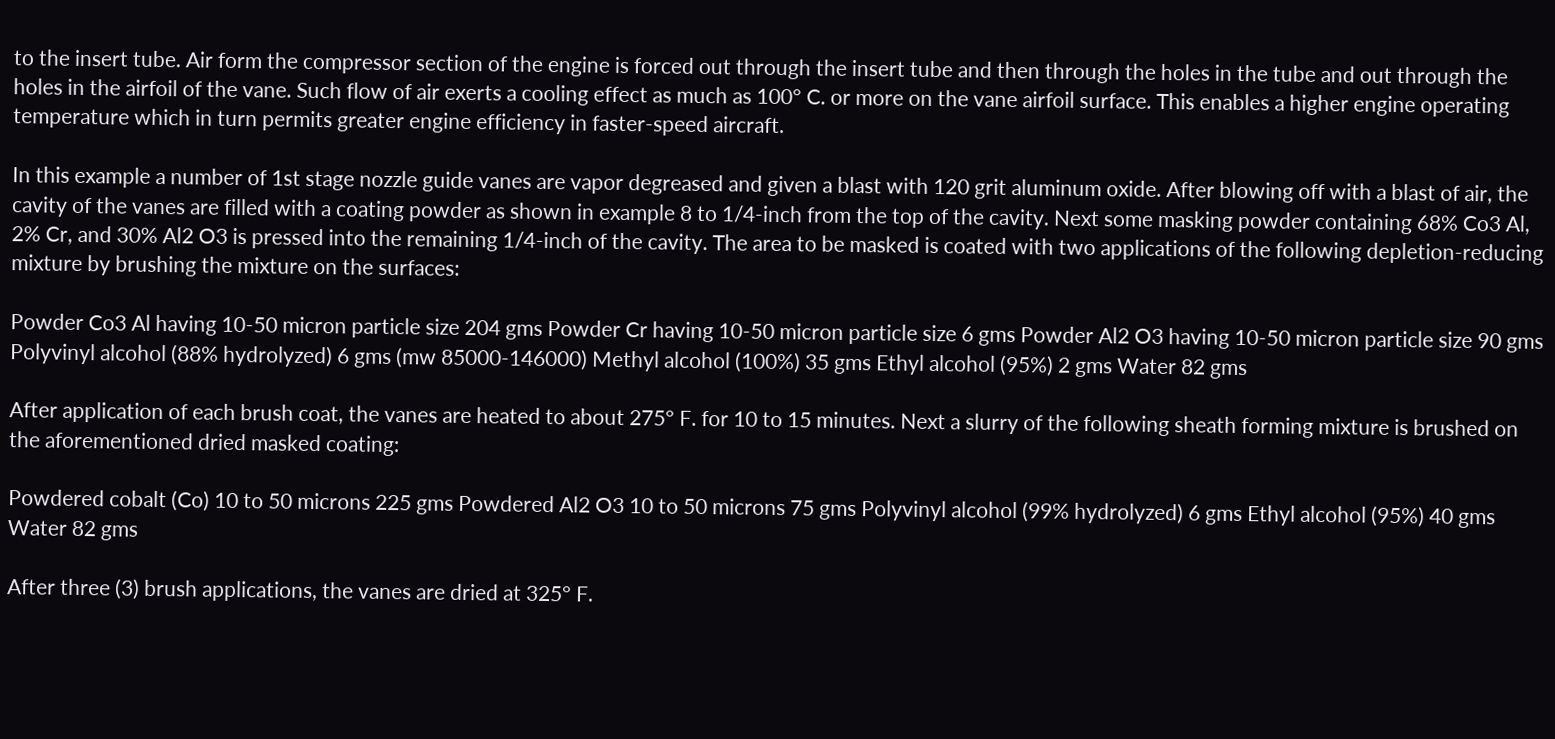to the insert tube. Air form the compressor section of the engine is forced out through the insert tube and then through the holes in the tube and out through the holes in the airfoil of the vane. Such flow of air exerts a cooling effect as much as 100° C. or more on the vane airfoil surface. This enables a higher engine operating temperature which in turn permits greater engine efficiency in faster-speed aircraft.

In this example a number of 1st stage nozzle guide vanes are vapor degreased and given a blast with 120 grit aluminum oxide. After blowing off with a blast of air, the cavity of the vanes are filled with a coating powder as shown in example 8 to 1/4-inch from the top of the cavity. Next some masking powder containing 68% Co3 Al, 2% Cr, and 30% Al2 O3 is pressed into the remaining 1/4-inch of the cavity. The area to be masked is coated with two applications of the following depletion-reducing mixture by brushing the mixture on the surfaces:

Powder Co3 Al having 10-50 micron particle size 204 gms Powder Cr having 10-50 micron particle size 6 gms Powder Al2 O3 having 10-50 micron particle size 90 gms Polyvinyl alcohol (88% hydrolyzed) 6 gms (mw 85000-146000) Methyl alcohol (100%) 35 gms Ethyl alcohol (95%) 2 gms Water 82 gms

After application of each brush coat, the vanes are heated to about 275° F. for 10 to 15 minutes. Next a slurry of the following sheath forming mixture is brushed on the aforementioned dried masked coating:

Powdered cobalt (Co) 10 to 50 microns 225 gms Powdered Al2 O3 10 to 50 microns 75 gms Polyvinyl alcohol (99% hydrolyzed) 6 gms Ethyl alcohol (95%) 40 gms Water 82 gms

After three (3) brush applications, the vanes are dried at 325° F.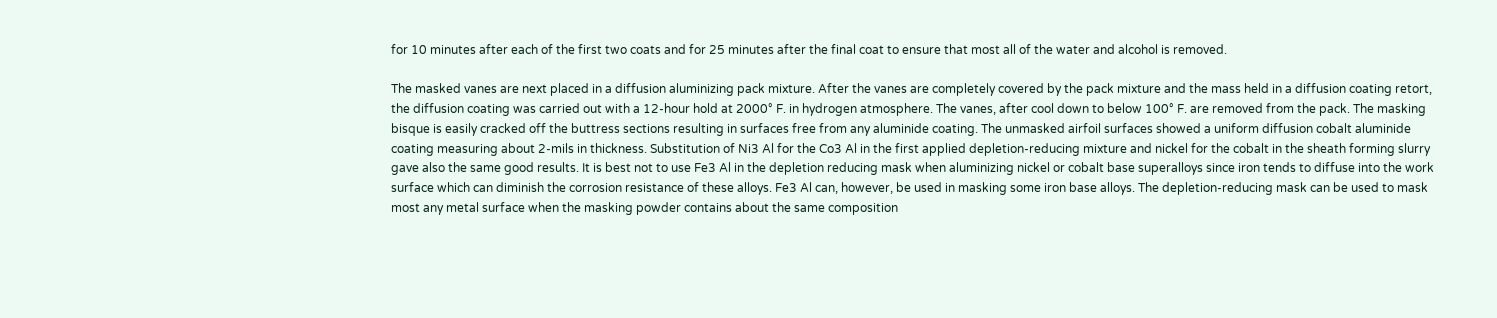for 10 minutes after each of the first two coats and for 25 minutes after the final coat to ensure that most all of the water and alcohol is removed.

The masked vanes are next placed in a diffusion aluminizing pack mixture. After the vanes are completely covered by the pack mixture and the mass held in a diffusion coating retort, the diffusion coating was carried out with a 12-hour hold at 2000° F. in hydrogen atmosphere. The vanes, after cool down to below 100° F. are removed from the pack. The masking bisque is easily cracked off the buttress sections resulting in surfaces free from any aluminide coating. The unmasked airfoil surfaces showed a uniform diffusion cobalt aluminide coating measuring about 2-mils in thickness. Substitution of Ni3 Al for the Co3 Al in the first applied depletion-reducing mixture and nickel for the cobalt in the sheath forming slurry gave also the same good results. It is best not to use Fe3 Al in the depletion reducing mask when aluminizing nickel or cobalt base superalloys since iron tends to diffuse into the work surface which can diminish the corrosion resistance of these alloys. Fe3 Al can, however, be used in masking some iron base alloys. The depletion-reducing mask can be used to mask most any metal surface when the masking powder contains about the same composition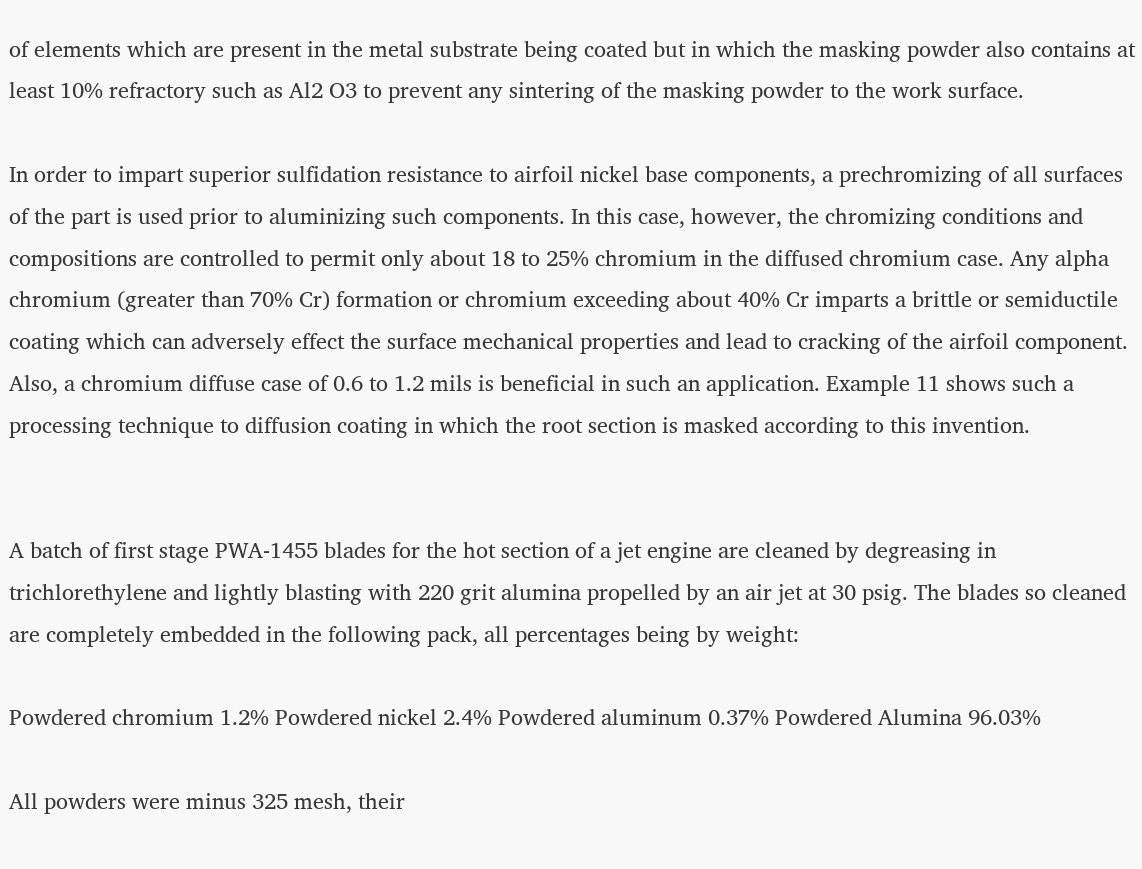of elements which are present in the metal substrate being coated but in which the masking powder also contains at least 10% refractory such as Al2 O3 to prevent any sintering of the masking powder to the work surface.

In order to impart superior sulfidation resistance to airfoil nickel base components, a prechromizing of all surfaces of the part is used prior to aluminizing such components. In this case, however, the chromizing conditions and compositions are controlled to permit only about 18 to 25% chromium in the diffused chromium case. Any alpha chromium (greater than 70% Cr) formation or chromium exceeding about 40% Cr imparts a brittle or semiductile coating which can adversely effect the surface mechanical properties and lead to cracking of the airfoil component. Also, a chromium diffuse case of 0.6 to 1.2 mils is beneficial in such an application. Example 11 shows such a processing technique to diffusion coating in which the root section is masked according to this invention.


A batch of first stage PWA-1455 blades for the hot section of a jet engine are cleaned by degreasing in trichlorethylene and lightly blasting with 220 grit alumina propelled by an air jet at 30 psig. The blades so cleaned are completely embedded in the following pack, all percentages being by weight:

Powdered chromium 1.2% Powdered nickel 2.4% Powdered aluminum 0.37% Powdered Alumina 96.03%

All powders were minus 325 mesh, their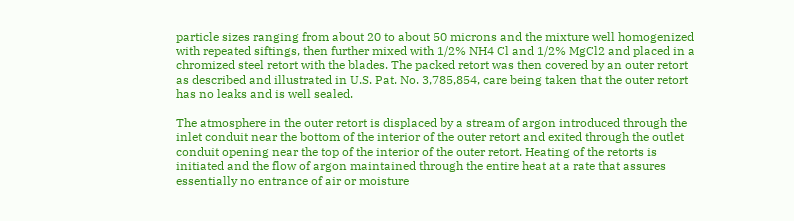particle sizes ranging from about 20 to about 50 microns and the mixture well homogenized with repeated siftings, then further mixed with 1/2% NH4 Cl and 1/2% MgCl2 and placed in a chromized steel retort with the blades. The packed retort was then covered by an outer retort as described and illustrated in U.S. Pat. No. 3,785,854, care being taken that the outer retort has no leaks and is well sealed.

The atmosphere in the outer retort is displaced by a stream of argon introduced through the inlet conduit near the bottom of the interior of the outer retort and exited through the outlet conduit opening near the top of the interior of the outer retort. Heating of the retorts is initiated and the flow of argon maintained through the entire heat at a rate that assures essentially no entrance of air or moisture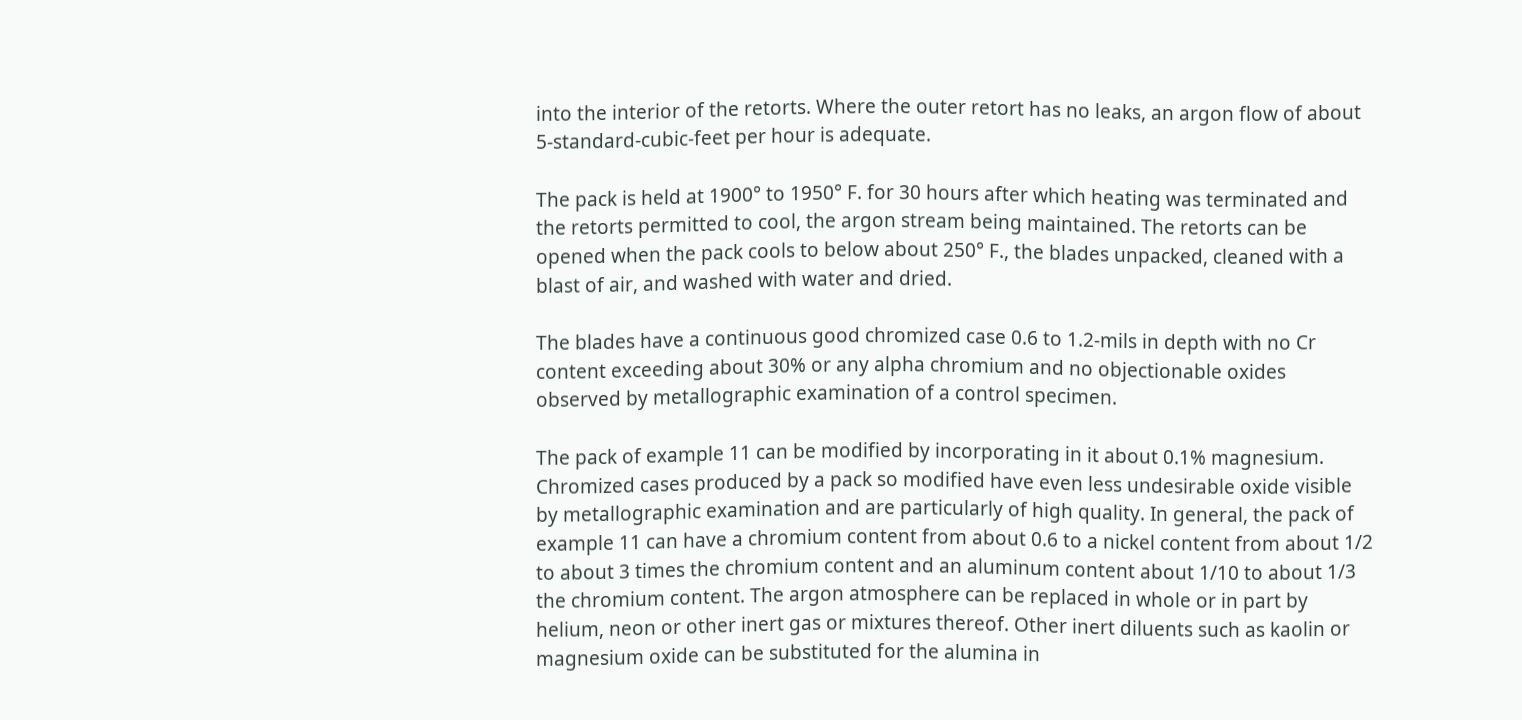into the interior of the retorts. Where the outer retort has no leaks, an argon flow of about 5-standard-cubic-feet per hour is adequate.

The pack is held at 1900° to 1950° F. for 30 hours after which heating was terminated and the retorts permitted to cool, the argon stream being maintained. The retorts can be opened when the pack cools to below about 250° F., the blades unpacked, cleaned with a blast of air, and washed with water and dried.

The blades have a continuous good chromized case 0.6 to 1.2-mils in depth with no Cr content exceeding about 30% or any alpha chromium and no objectionable oxides observed by metallographic examination of a control specimen.

The pack of example 11 can be modified by incorporating in it about 0.1% magnesium. Chromized cases produced by a pack so modified have even less undesirable oxide visible by metallographic examination and are particularly of high quality. In general, the pack of example 11 can have a chromium content from about 0.6 to a nickel content from about 1/2 to about 3 times the chromium content and an aluminum content about 1/10 to about 1/3 the chromium content. The argon atmosphere can be replaced in whole or in part by helium, neon or other inert gas or mixtures thereof. Other inert diluents such as kaolin or magnesium oxide can be substituted for the alumina in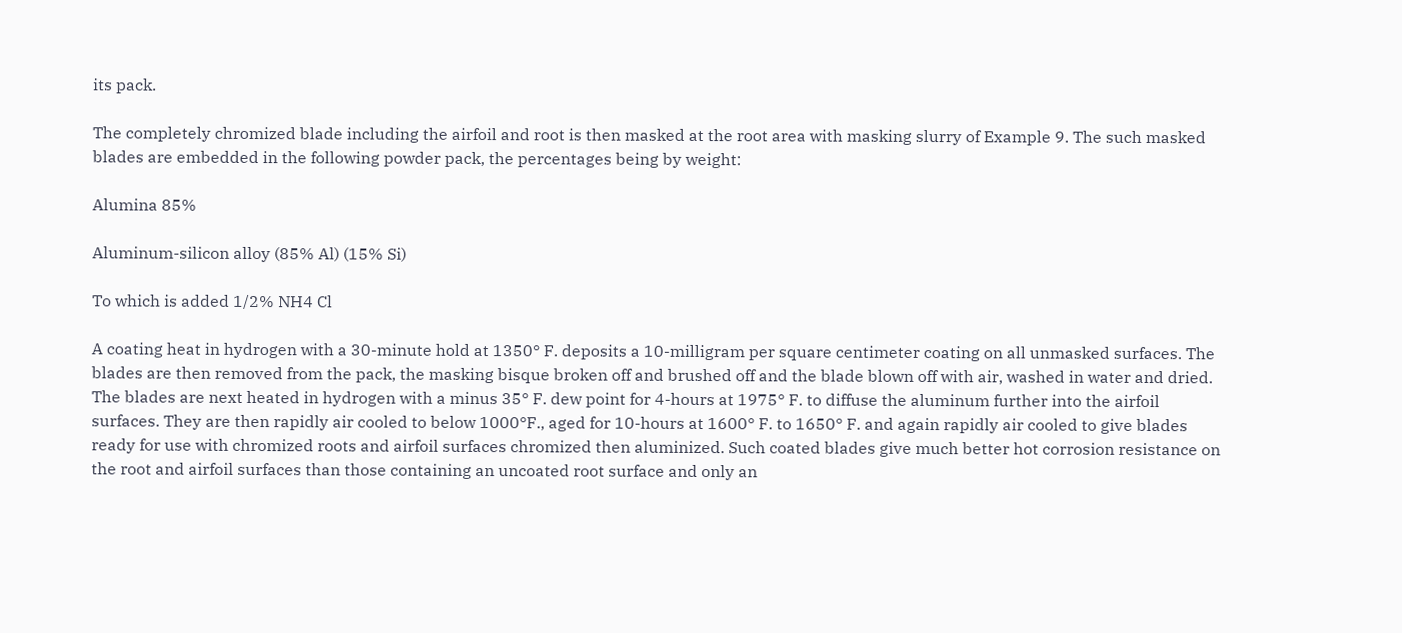its pack.

The completely chromized blade including the airfoil and root is then masked at the root area with masking slurry of Example 9. The such masked blades are embedded in the following powder pack, the percentages being by weight:

Alumina 85%

Aluminum-silicon alloy (85% Al) (15% Si)

To which is added 1/2% NH4 Cl

A coating heat in hydrogen with a 30-minute hold at 1350° F. deposits a 10-milligram per square centimeter coating on all unmasked surfaces. The blades are then removed from the pack, the masking bisque broken off and brushed off and the blade blown off with air, washed in water and dried. The blades are next heated in hydrogen with a minus 35° F. dew point for 4-hours at 1975° F. to diffuse the aluminum further into the airfoil surfaces. They are then rapidly air cooled to below 1000°F., aged for 10-hours at 1600° F. to 1650° F. and again rapidly air cooled to give blades ready for use with chromized roots and airfoil surfaces chromized then aluminized. Such coated blades give much better hot corrosion resistance on the root and airfoil surfaces than those containing an uncoated root surface and only an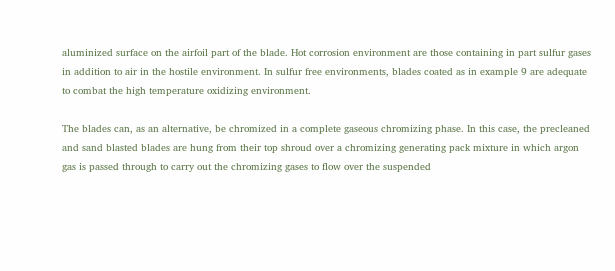aluminized surface on the airfoil part of the blade. Hot corrosion environment are those containing in part sulfur gases in addition to air in the hostile environment. In sulfur free environments, blades coated as in example 9 are adequate to combat the high temperature oxidizing environment.

The blades can, as an alternative, be chromized in a complete gaseous chromizing phase. In this case, the precleaned and sand blasted blades are hung from their top shroud over a chromizing generating pack mixture in which argon gas is passed through to carry out the chromizing gases to flow over the suspended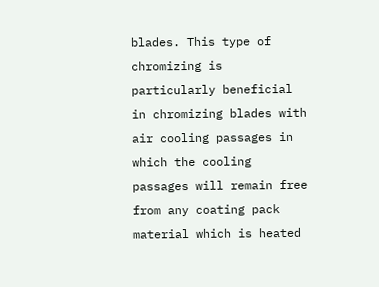blades. This type of chromizing is particularly beneficial in chromizing blades with air cooling passages in which the cooling passages will remain free from any coating pack material which is heated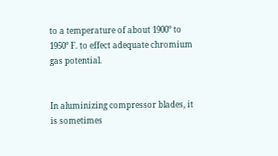to a temperature of about 1900° to 1950° F. to effect adequate chromium gas potential.


In aluminizing compressor blades, it is sometimes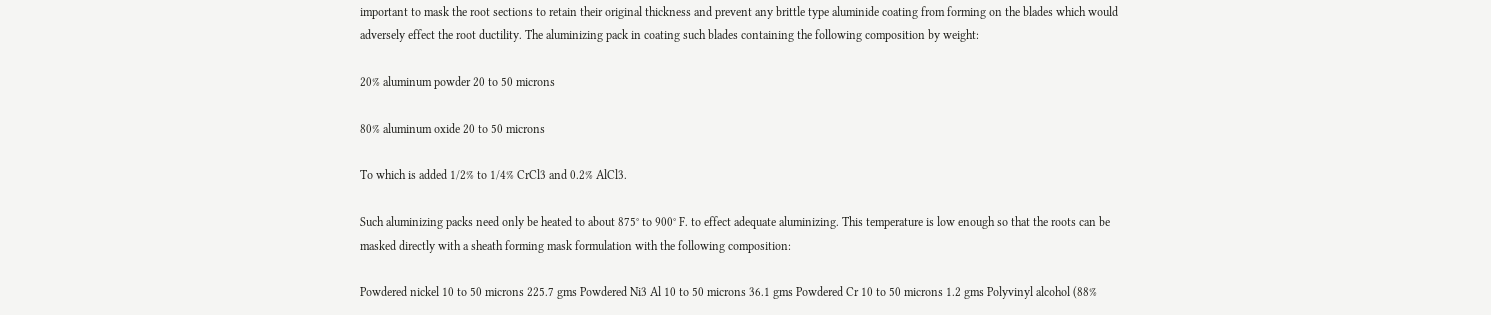important to mask the root sections to retain their original thickness and prevent any brittle type aluminide coating from forming on the blades which would adversely effect the root ductility. The aluminizing pack in coating such blades containing the following composition by weight:

20% aluminum powder 20 to 50 microns

80% aluminum oxide 20 to 50 microns

To which is added 1/2% to 1/4% CrCl3 and 0.2% AlCl3.

Such aluminizing packs need only be heated to about 875° to 900° F. to effect adequate aluminizing. This temperature is low enough so that the roots can be masked directly with a sheath forming mask formulation with the following composition:

Powdered nickel 10 to 50 microns 225.7 gms Powdered Ni3 Al 10 to 50 microns 36.1 gms Powdered Cr 10 to 50 microns 1.2 gms Polyvinyl alcohol (88%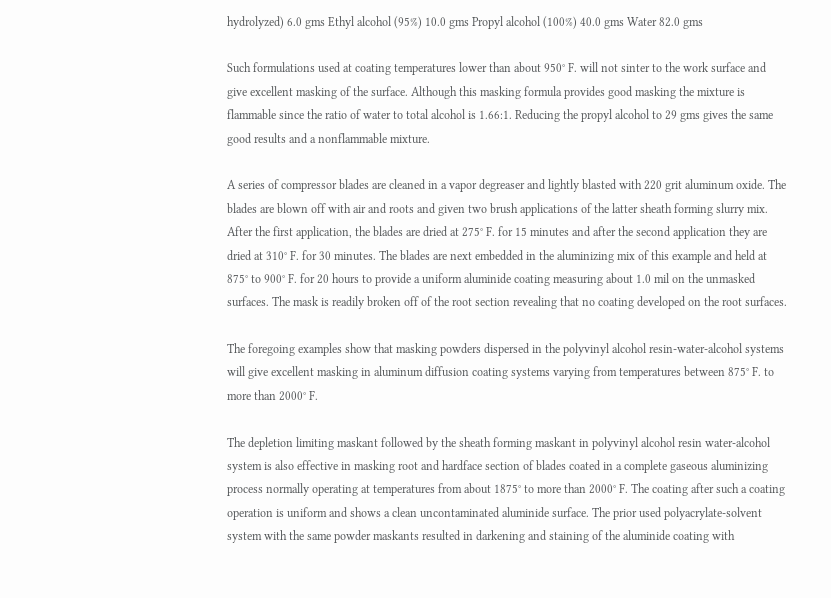hydrolyzed) 6.0 gms Ethyl alcohol (95%) 10.0 gms Propyl alcohol (100%) 40.0 gms Water 82.0 gms

Such formulations used at coating temperatures lower than about 950° F. will not sinter to the work surface and give excellent masking of the surface. Although this masking formula provides good masking the mixture is flammable since the ratio of water to total alcohol is 1.66:1. Reducing the propyl alcohol to 29 gms gives the same good results and a nonflammable mixture.

A series of compressor blades are cleaned in a vapor degreaser and lightly blasted with 220 grit aluminum oxide. The blades are blown off with air and roots and given two brush applications of the latter sheath forming slurry mix. After the first application, the blades are dried at 275° F. for 15 minutes and after the second application they are dried at 310° F. for 30 minutes. The blades are next embedded in the aluminizing mix of this example and held at 875° to 900° F. for 20 hours to provide a uniform aluminide coating measuring about 1.0 mil on the unmasked surfaces. The mask is readily broken off of the root section revealing that no coating developed on the root surfaces.

The foregoing examples show that masking powders dispersed in the polyvinyl alcohol resin-water-alcohol systems will give excellent masking in aluminum diffusion coating systems varying from temperatures between 875° F. to more than 2000° F.

The depletion limiting maskant followed by the sheath forming maskant in polyvinyl alcohol resin water-alcohol system is also effective in masking root and hardface section of blades coated in a complete gaseous aluminizing process normally operating at temperatures from about 1875° to more than 2000° F. The coating after such a coating operation is uniform and shows a clean uncontaminated aluminide surface. The prior used polyacrylate-solvent system with the same powder maskants resulted in darkening and staining of the aluminide coating with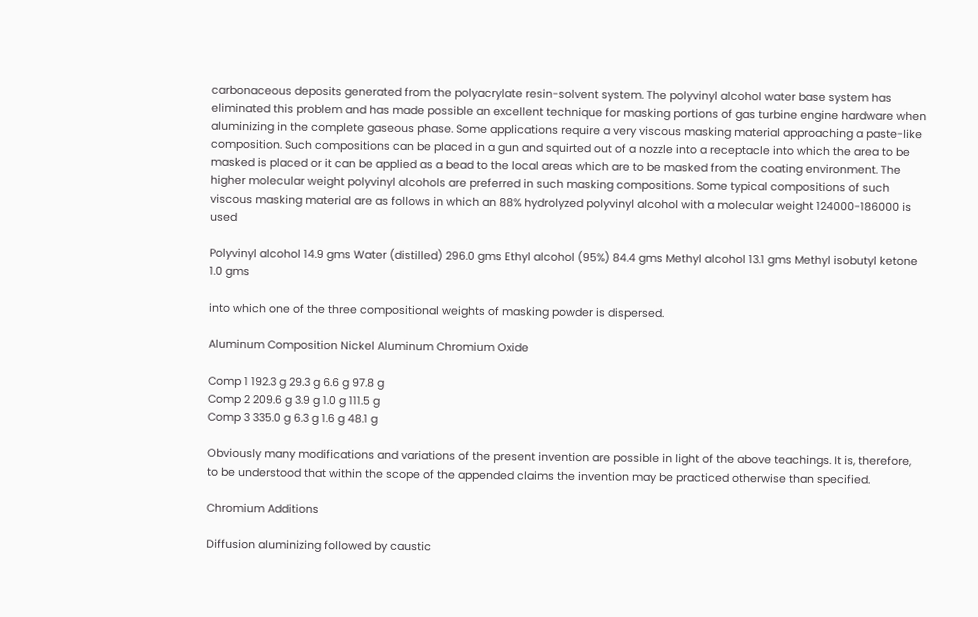carbonaceous deposits generated from the polyacrylate resin-solvent system. The polyvinyl alcohol water base system has eliminated this problem and has made possible an excellent technique for masking portions of gas turbine engine hardware when aluminizing in the complete gaseous phase. Some applications require a very viscous masking material approaching a paste-like composition. Such compositions can be placed in a gun and squirted out of a nozzle into a receptacle into which the area to be masked is placed or it can be applied as a bead to the local areas which are to be masked from the coating environment. The higher molecular weight polyvinyl alcohols are preferred in such masking compositions. Some typical compositions of such viscous masking material are as follows in which an 88% hydrolyzed polyvinyl alcohol with a molecular weight 124000-186000 is used

Polyvinyl alcohol 14.9 gms Water (distilled) 296.0 gms Ethyl alcohol (95%) 84.4 gms Methyl alcohol 13.1 gms Methyl isobutyl ketone 1.0 gms

into which one of the three compositional weights of masking powder is dispersed.

Aluminum Composition Nickel Aluminum Chromium Oxide

Comp 1 192.3 g 29.3 g 6.6 g 97.8 g
Comp 2 209.6 g 3.9 g 1.0 g 111.5 g
Comp 3 335.0 g 6.3 g 1.6 g 48.1 g

Obviously many modifications and variations of the present invention are possible in light of the above teachings. It is, therefore, to be understood that within the scope of the appended claims the invention may be practiced otherwise than specified.

Chromium Additions

Diffusion aluminizing followed by caustic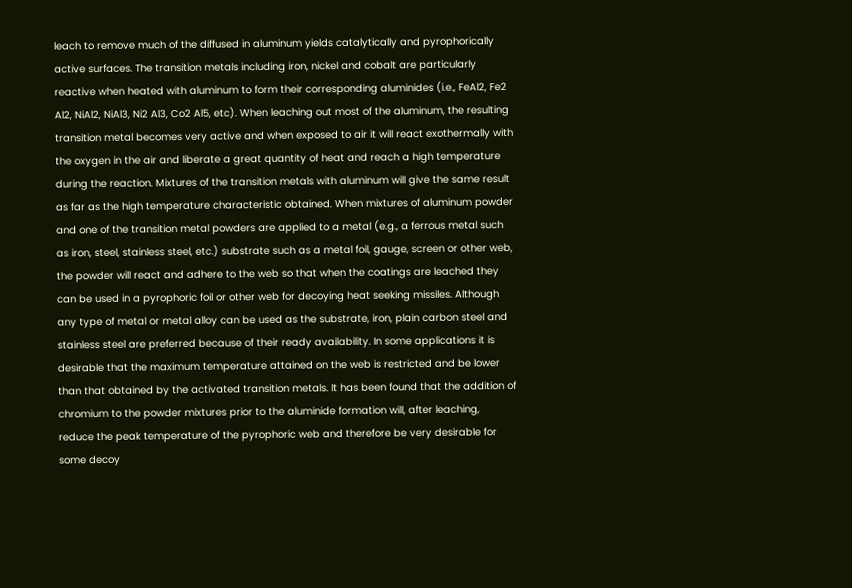leach to remove much of the diffused in aluminum yields catalytically and pyrophorically active surfaces. The transition metals including iron, nickel and cobalt are particularly reactive when heated with aluminum to form their corresponding aluminides (i.e., FeAl2, Fe2 Al2, NiAl2, NiAl3, Ni2 Al3, Co2 Al5, etc). When leaching out most of the aluminum, the resulting transition metal becomes very active and when exposed to air it will react exothermally with the oxygen in the air and liberate a great quantity of heat and reach a high temperature during the reaction. Mixtures of the transition metals with aluminum will give the same result as far as the high temperature characteristic obtained. When mixtures of aluminum powder and one of the transition metal powders are applied to a metal (e.g., a ferrous metal such as iron, steel, stainless steel, etc.) substrate such as a metal foil, gauge, screen or other web, the powder will react and adhere to the web so that when the coatings are leached they can be used in a pyrophoric foil or other web for decoying heat seeking missiles. Although any type of metal or metal alloy can be used as the substrate, iron, plain carbon steel and stainless steel are preferred because of their ready availability. In some applications it is desirable that the maximum temperature attained on the web is restricted and be lower than that obtained by the activated transition metals. It has been found that the addition of chromium to the powder mixtures prior to the aluminide formation will, after leaching, reduce the peak temperature of the pyrophoric web and therefore be very desirable for some decoy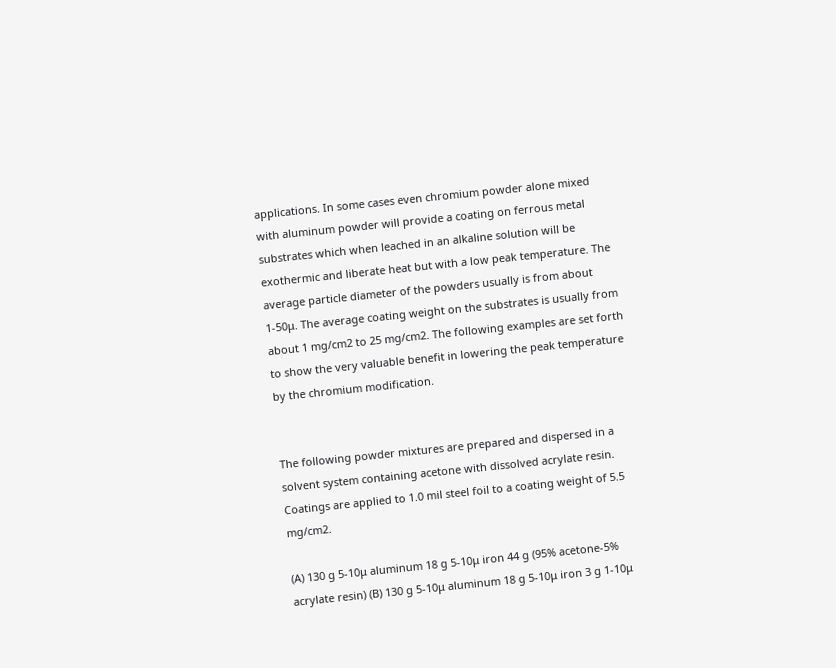applications. In some cases even chromium powder alone mixed with aluminum powder will provide a coating on ferrous metal substrates which when leached in an alkaline solution will be exothermic and liberate heat but with a low peak temperature. The average particle diameter of the powders usually is from about 1-50μ. The average coating weight on the substrates is usually from about 1 mg/cm2 to 25 mg/cm2. The following examples are set forth to show the very valuable benefit in lowering the peak temperature by the chromium modification.


The following powder mixtures are prepared and dispersed in a solvent system containing acetone with dissolved acrylate resin. Coatings are applied to 1.0 mil steel foil to a coating weight of 5.5 mg/cm2.

(A) 130 g 5-10μ aluminum 18 g 5-10μ iron 44 g (95% acetone-5% acrylate resin) (B) 130 g 5-10μ aluminum 18 g 5-10μ iron 3 g 1-10μ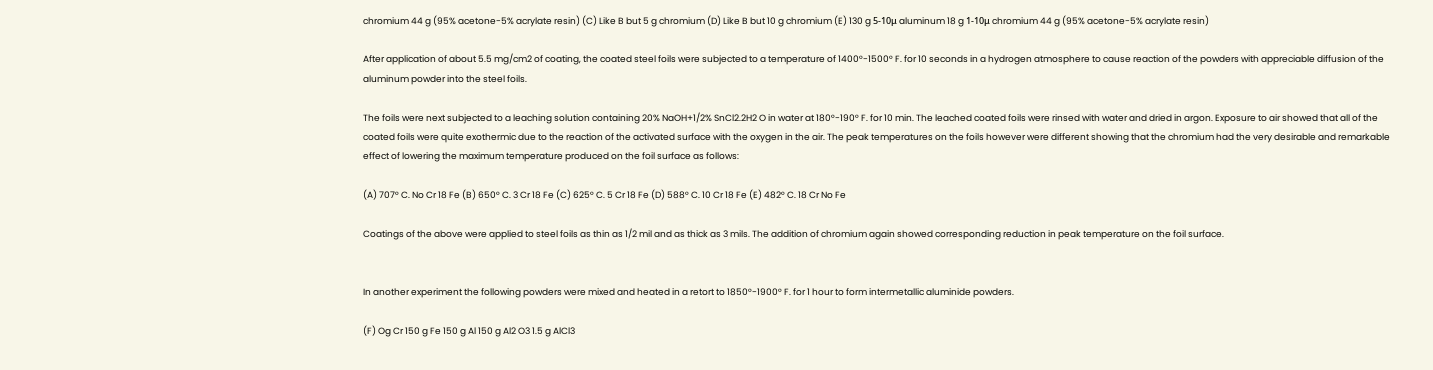chromium 44 g (95% acetone-5% acrylate resin) (C) Like B but 5 g chromium (D) Like B but 10 g chromium (E) 130 g 5-10μ aluminum 18 g 1-10μ chromium 44 g (95% acetone-5% acrylate resin)

After application of about 5.5 mg/cm2 of coating, the coated steel foils were subjected to a temperature of 1400°-1500° F. for 10 seconds in a hydrogen atmosphere to cause reaction of the powders with appreciable diffusion of the aluminum powder into the steel foils.

The foils were next subjected to a leaching solution containing 20% NaOH+1/2% SnCl2.2H2 O in water at 180°-190° F. for 10 min. The leached coated foils were rinsed with water and dried in argon. Exposure to air showed that all of the coated foils were quite exothermic due to the reaction of the activated surface with the oxygen in the air. The peak temperatures on the foils however were different showing that the chromium had the very desirable and remarkable effect of lowering the maximum temperature produced on the foil surface as follows:

(A) 707° C. No Cr 18 Fe (B) 650° C. 3 Cr 18 Fe (C) 625° C. 5 Cr 18 Fe (D) 588° C. 10 Cr 18 Fe (E) 482° C. 18 Cr No Fe

Coatings of the above were applied to steel foils as thin as 1/2 mil and as thick as 3 mils. The addition of chromium again showed corresponding reduction in peak temperature on the foil surface.


In another experiment the following powders were mixed and heated in a retort to 1850°-1900° F. for 1 hour to form intermetallic aluminide powders.

(F) Og Cr 150 g Fe 150 g Al 150 g Al2 O3 1.5 g AlCl3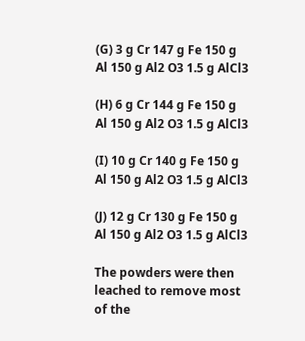(G) 3 g Cr 147 g Fe 150 g Al 150 g Al2 O3 1.5 g AlCl3

(H) 6 g Cr 144 g Fe 150 g Al 150 g Al2 O3 1.5 g AlCl3

(I) 10 g Cr 140 g Fe 150 g Al 150 g Al2 O3 1.5 g AlCl3

(J) 12 g Cr 130 g Fe 150 g Al 150 g Al2 O3 1.5 g AlCl3

The powders were then leached to remove most of the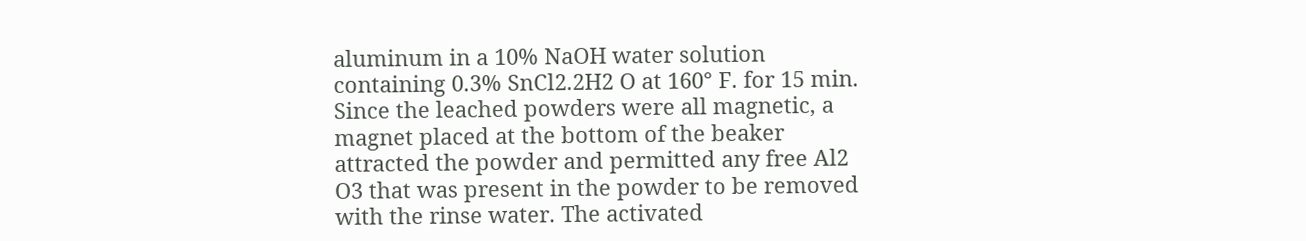aluminum in a 10% NaOH water solution containing 0.3% SnCl2.2H2 O at 160° F. for 15 min. Since the leached powders were all magnetic, a magnet placed at the bottom of the beaker attracted the powder and permitted any free Al2 O3 that was present in the powder to be removed with the rinse water. The activated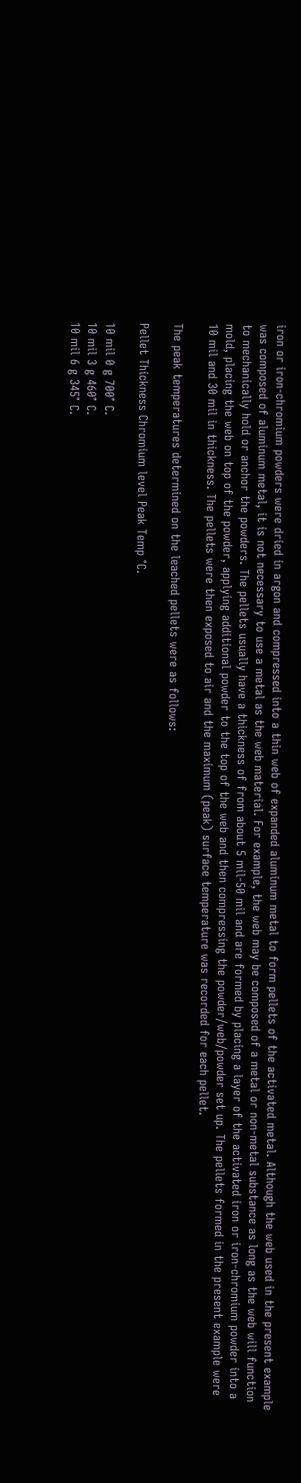iron or iron-chromium powders were dried in argon and compressed into a thin web of expanded aluminum metal to form pellets of the activated metal. Although the web used in the present example was composed of aluminum metal, it is not necessary to use a metal as the web material. For example, the web may be composed of a metal or non-metal substance as long as the web will function to mechanically hold or anchor the powders. The pellets usually have a thickness of from about 5 mil-50 mil and are formed by placing a layer of the activated iron or iron-chromium powder into a mold, placing the web on top of the powder, applying additional powder to the top of the web and then compressing the powder/web/powder set up. The pellets formed in the present example were 10 mil and 30 mil in thickness. The pellets were then exposed to air and the maximum (peak) surface temperature was recorded for each pellet.

The peak temperatures determined on the leached pellets were as follows:

Pellet Thickness Chromium level Peak Temp °C.

10 mil 0 g 700° C.
10 mil 3 g 460° C.
10 mil 6 g 345° C.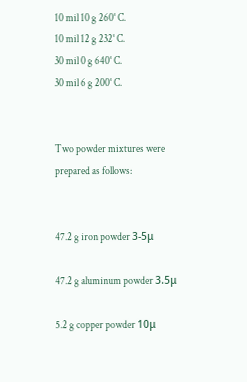10 mil 10 g 260° C.
10 mil 12 g 232° C.
30 mil 0 g 640° C.
30 mil 6 g 200° C.


Two powder mixtures were prepared as follows:


47.2 g iron powder 3-5μ

47.2 g aluminum powder 3.5μ

5.2 g copper powder 10μ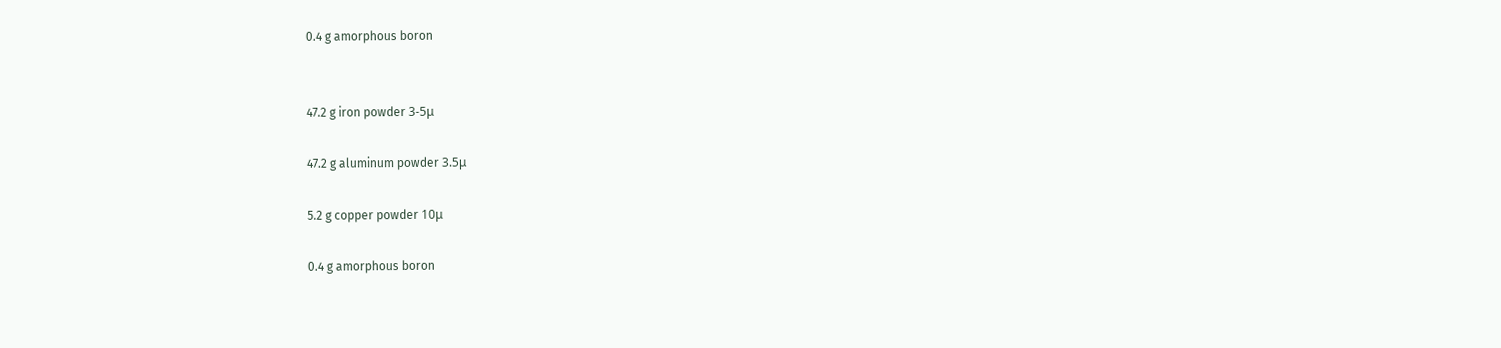0.4 g amorphous boron


47.2 g iron powder 3-5μ

47.2 g aluminum powder 3.5μ

5.2 g copper powder 10μ

0.4 g amorphous boron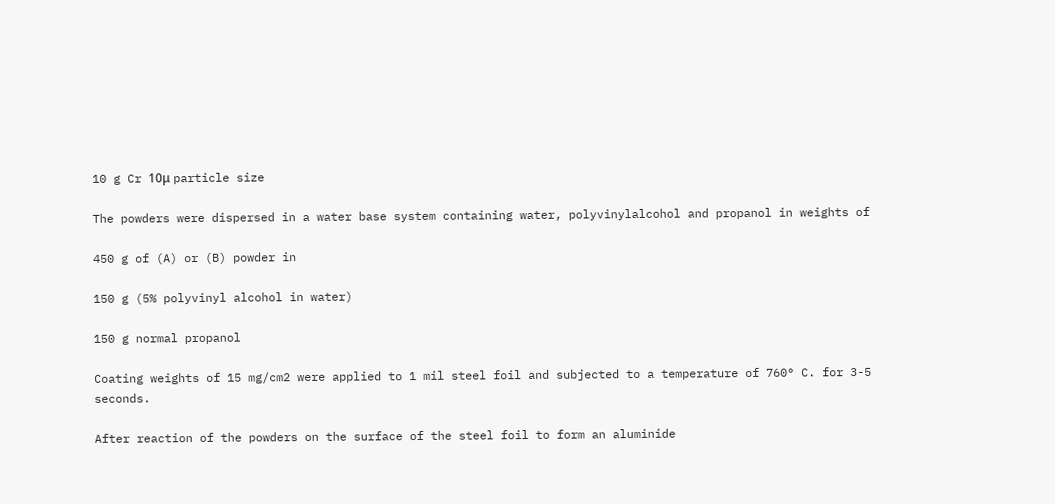10 g Cr 10μ particle size

The powders were dispersed in a water base system containing water, polyvinylalcohol and propanol in weights of

450 g of (A) or (B) powder in

150 g (5% polyvinyl alcohol in water)

150 g normal propanol

Coating weights of 15 mg/cm2 were applied to 1 mil steel foil and subjected to a temperature of 760° C. for 3-5 seconds.

After reaction of the powders on the surface of the steel foil to form an aluminide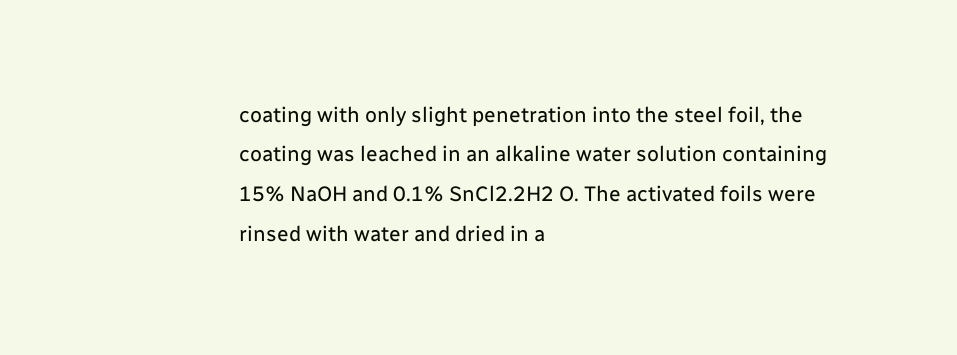coating with only slight penetration into the steel foil, the coating was leached in an alkaline water solution containing 15% NaOH and 0.1% SnCl2.2H2 O. The activated foils were rinsed with water and dried in a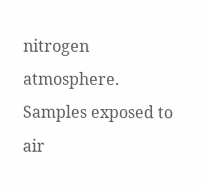nitrogen atmosphere. Samples exposed to air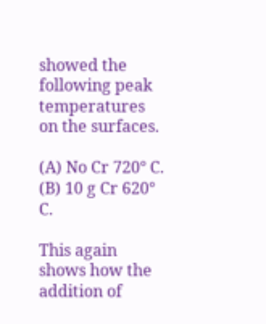showed the following peak temperatures on the surfaces.

(A) No Cr 720° C. (B) 10 g Cr 620° C.

This again shows how the addition of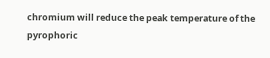chromium will reduce the peak temperature of the pyrophoric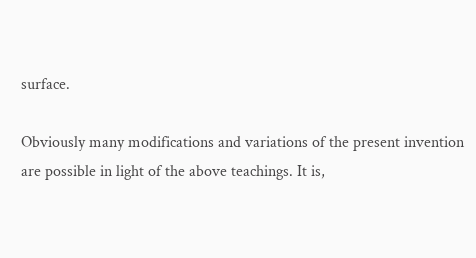surface.

Obviously many modifications and variations of the present invention are possible in light of the above teachings. It is,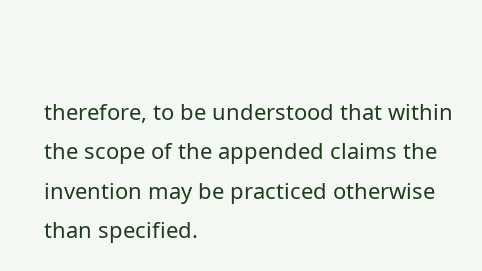therefore, to be understood that within the scope of the appended claims the invention may be practiced otherwise than specified.